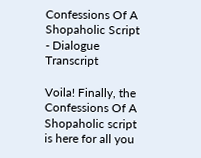Confessions Of A Shopaholic Script - Dialogue Transcript

Voila! Finally, the Confessions Of A Shopaholic script is here for all you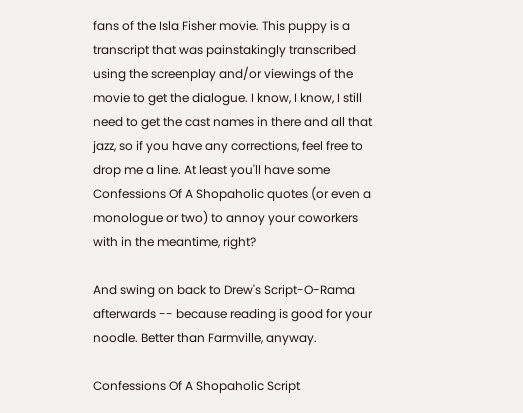fans of the Isla Fisher movie. This puppy is a transcript that was painstakingly transcribed using the screenplay and/or viewings of the movie to get the dialogue. I know, I know, I still need to get the cast names in there and all that jazz, so if you have any corrections, feel free to drop me a line. At least you'll have some Confessions Of A Shopaholic quotes (or even a monologue or two) to annoy your coworkers with in the meantime, right?

And swing on back to Drew's Script-O-Rama afterwards -- because reading is good for your noodle. Better than Farmville, anyway.

Confessions Of A Shopaholic Script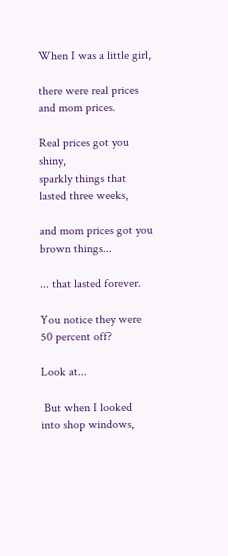When I was a little girl,

there were real prices and mom prices.

Real prices got you shiny,
sparkly things that lasted three weeks,

and mom prices got you brown things...

... that lasted forever.

You notice they were 50 percent off?

Look at...

 But when I looked
into shop windows,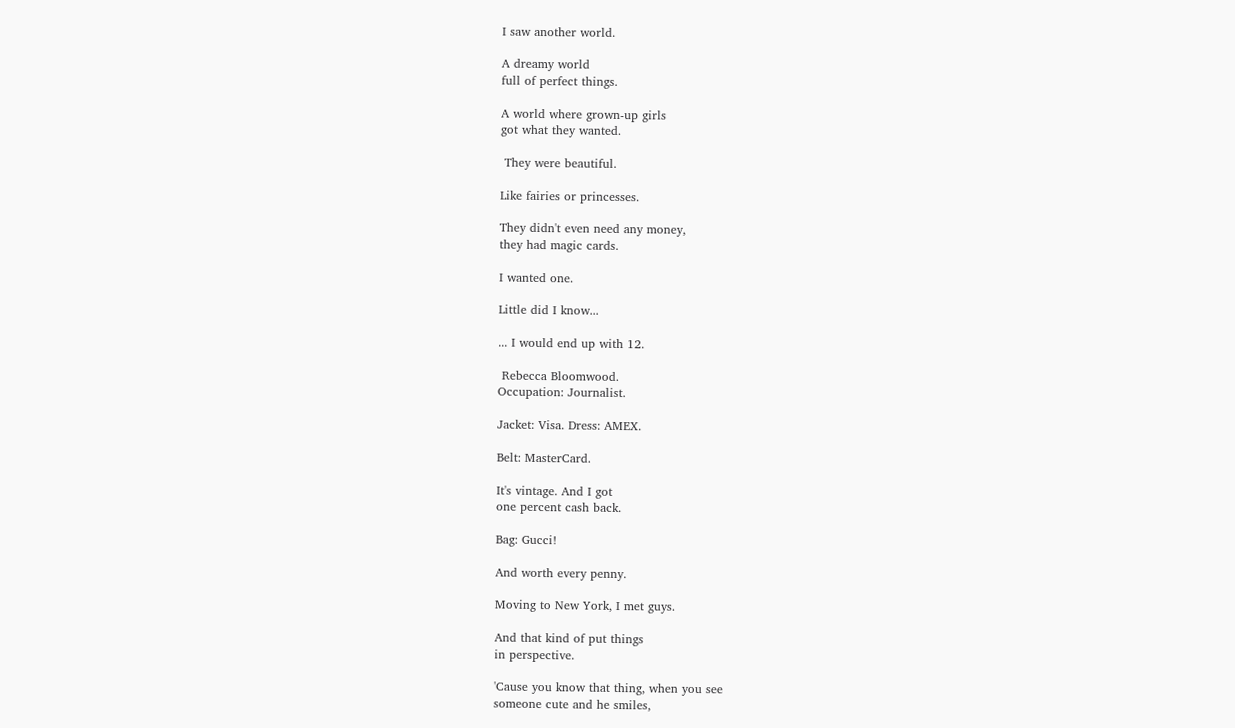I saw another world.

A dreamy world
full of perfect things.

A world where grown-up girls
got what they wanted.

 They were beautiful.

Like fairies or princesses.

They didn't even need any money,
they had magic cards.

I wanted one.

Little did I know...

... I would end up with 12.

 Rebecca Bloomwood.
Occupation: Journalist.

Jacket: Visa. Dress: AMEX.

Belt: MasterCard.

It's vintage. And I got
one percent cash back.

Bag: Gucci!

And worth every penny.

Moving to New York, I met guys.

And that kind of put things
in perspective.

'Cause you know that thing, when you see
someone cute and he smiles,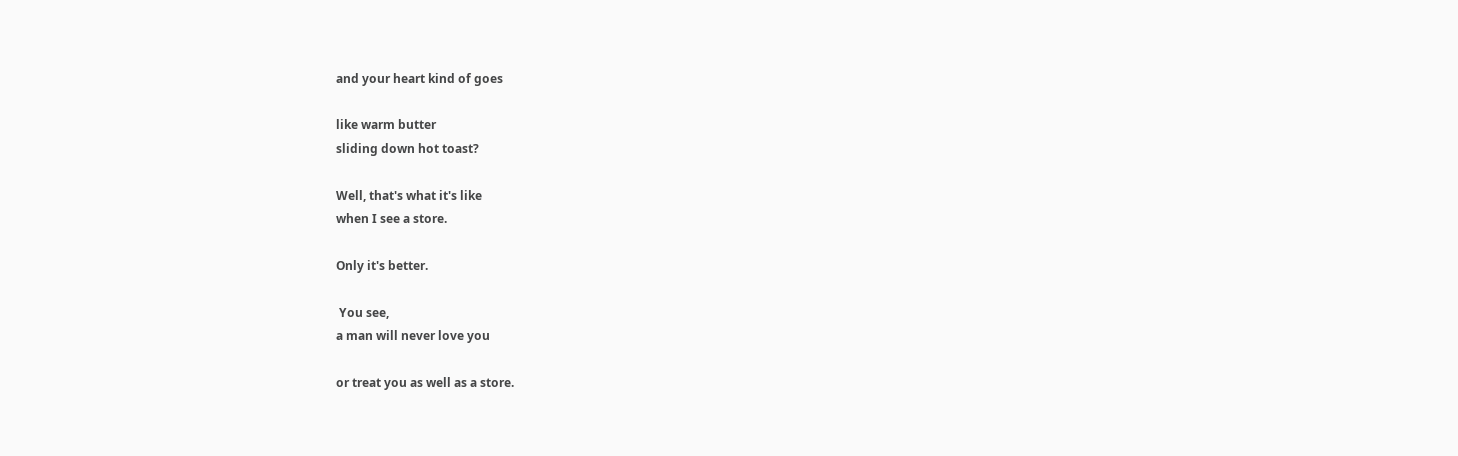and your heart kind of goes

like warm butter
sliding down hot toast?

Well, that's what it's like
when I see a store.

Only it's better.

 You see,
a man will never love you

or treat you as well as a store.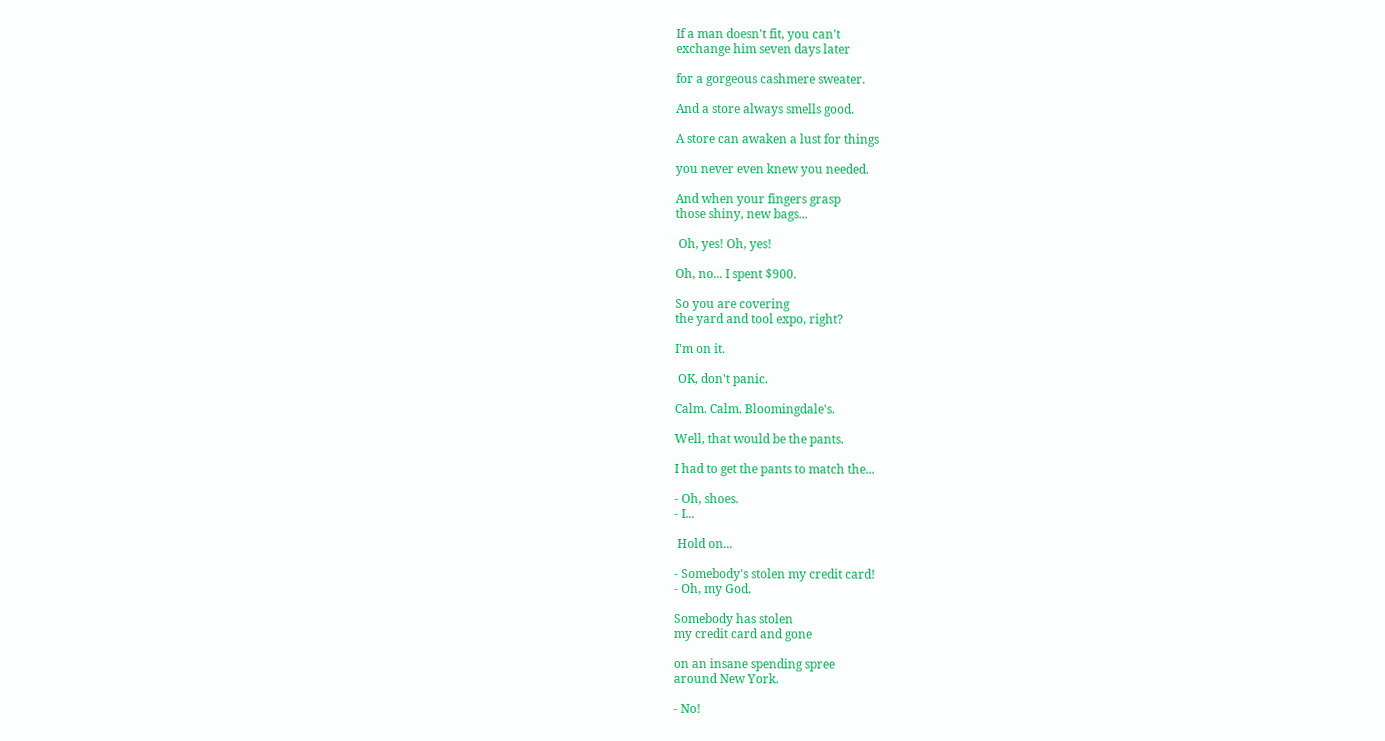If a man doesn't fit, you can't
exchange him seven days later

for a gorgeous cashmere sweater.

And a store always smells good.

A store can awaken a lust for things

you never even knew you needed.

And when your fingers grasp
those shiny, new bags...

 Oh, yes! Oh, yes!

Oh, no... I spent $900.

So you are covering
the yard and tool expo, right?

I'm on it.

 OK, don't panic.

Calm. Calm. Bloomingdale's.

Well, that would be the pants.

I had to get the pants to match the...

- Oh, shoes.
- I...

 Hold on...

- Somebody's stolen my credit card!
- Oh, my God.

Somebody has stolen
my credit card and gone

on an insane spending spree
around New York.

- No!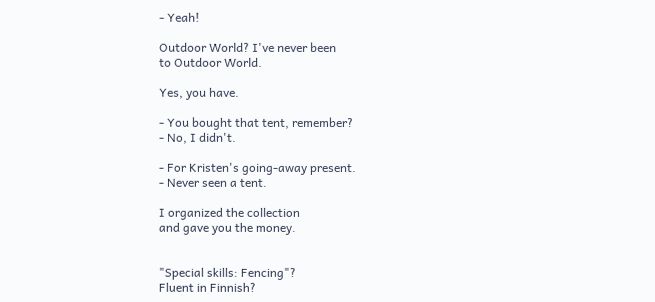- Yeah!

Outdoor World? I've never been
to Outdoor World.

Yes, you have.

- You bought that tent, remember?
- No, I didn't.

- For Kristen's going-away present.
- Never seen a tent.

I organized the collection
and gave you the money.


"Special skills: Fencing"?
Fluent in Finnish?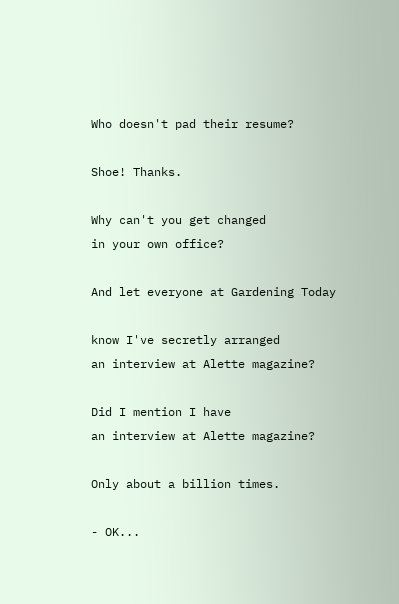Who doesn't pad their resume?

Shoe! Thanks.

Why can't you get changed
in your own office?

And let everyone at Gardening Today

know I've secretly arranged
an interview at Alette magazine?

Did I mention I have
an interview at Alette magazine?

Only about a billion times.

- OK...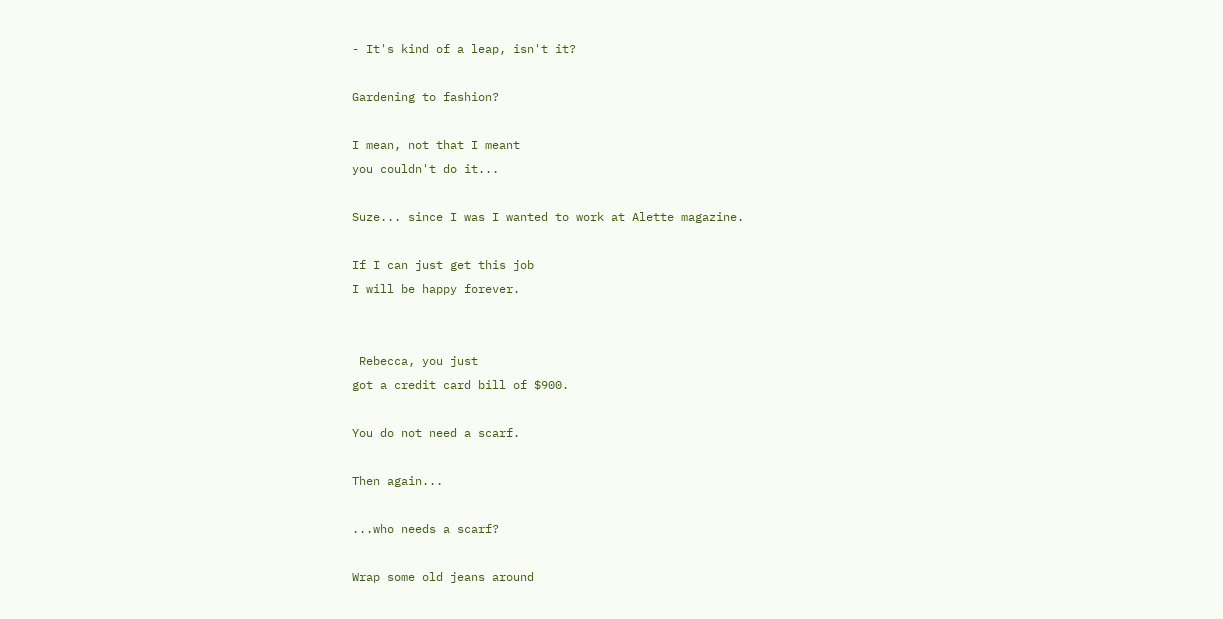- It's kind of a leap, isn't it?

Gardening to fashion?

I mean, not that I meant
you couldn't do it...

Suze... since I was I wanted to work at Alette magazine.

If I can just get this job
I will be happy forever.


 Rebecca, you just
got a credit card bill of $900.

You do not need a scarf.

Then again...

...who needs a scarf?

Wrap some old jeans around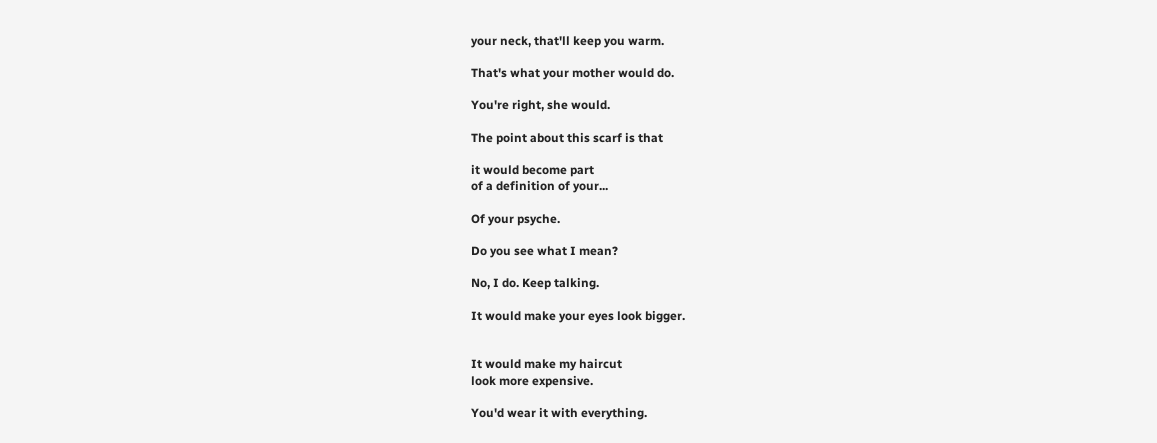your neck, that'll keep you warm.

That's what your mother would do.

You're right, she would.

The point about this scarf is that

it would become part
of a definition of your...

Of your psyche.

Do you see what I mean?

No, I do. Keep talking.

It would make your eyes look bigger.


It would make my haircut
look more expensive.

You'd wear it with everything.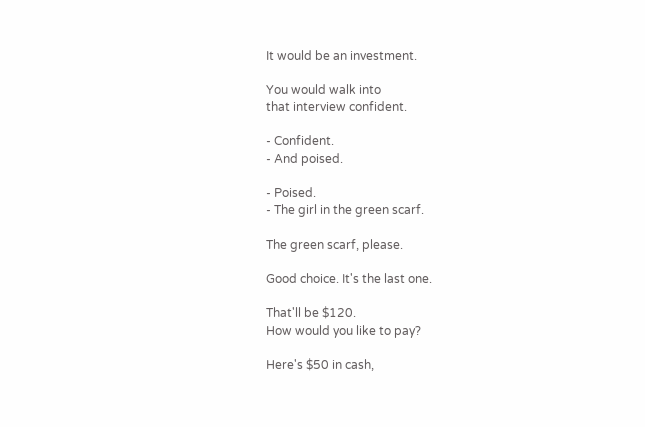It would be an investment.

You would walk into
that interview confident.

- Confident.
- And poised.

- Poised.
- The girl in the green scarf.

The green scarf, please.

Good choice. It's the last one.

That'll be $120.
How would you like to pay?

Here's $50 in cash,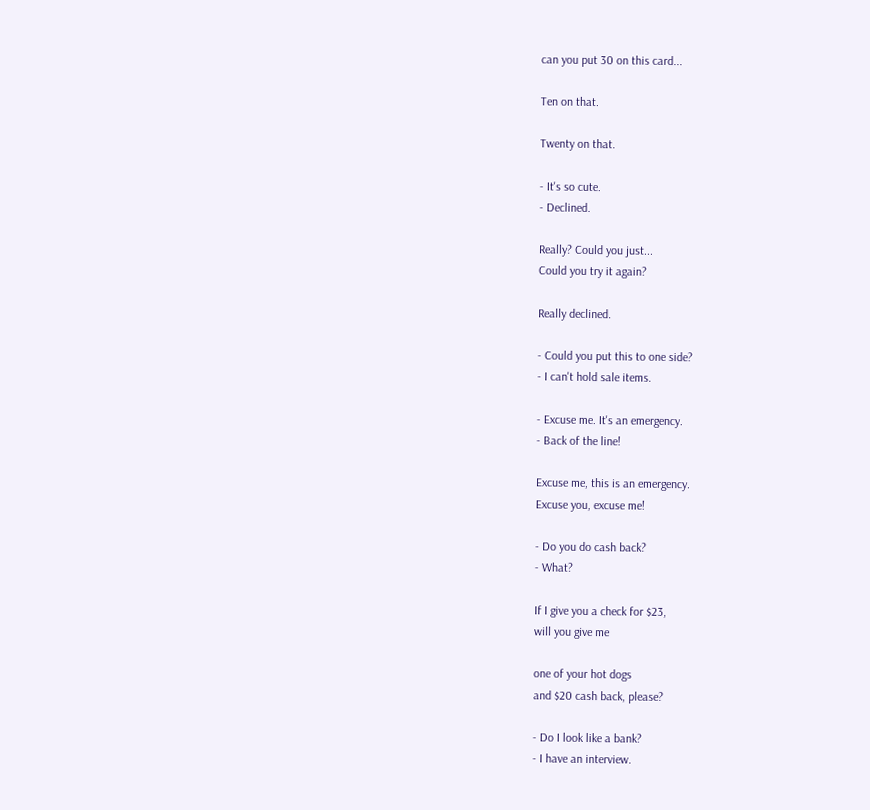can you put 30 on this card...

Ten on that.

Twenty on that.

- It's so cute.
- Declined.

Really? Could you just...
Could you try it again?

Really declined.

- Could you put this to one side?
- I can't hold sale items.

- Excuse me. It's an emergency.
- Back of the line!

Excuse me, this is an emergency.
Excuse you, excuse me!

- Do you do cash back?
- What?

If I give you a check for $23,
will you give me

one of your hot dogs
and $20 cash back, please?

- Do I look like a bank?
- I have an interview.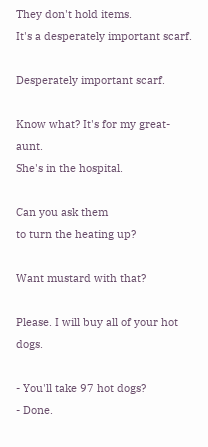They don't hold items.
It's a desperately important scarf.

Desperately important scarf.

Know what? It's for my great-aunt.
She's in the hospital.

Can you ask them
to turn the heating up?

Want mustard with that?

Please. I will buy all of your hot dogs.

- You'll take 97 hot dogs?
- Done.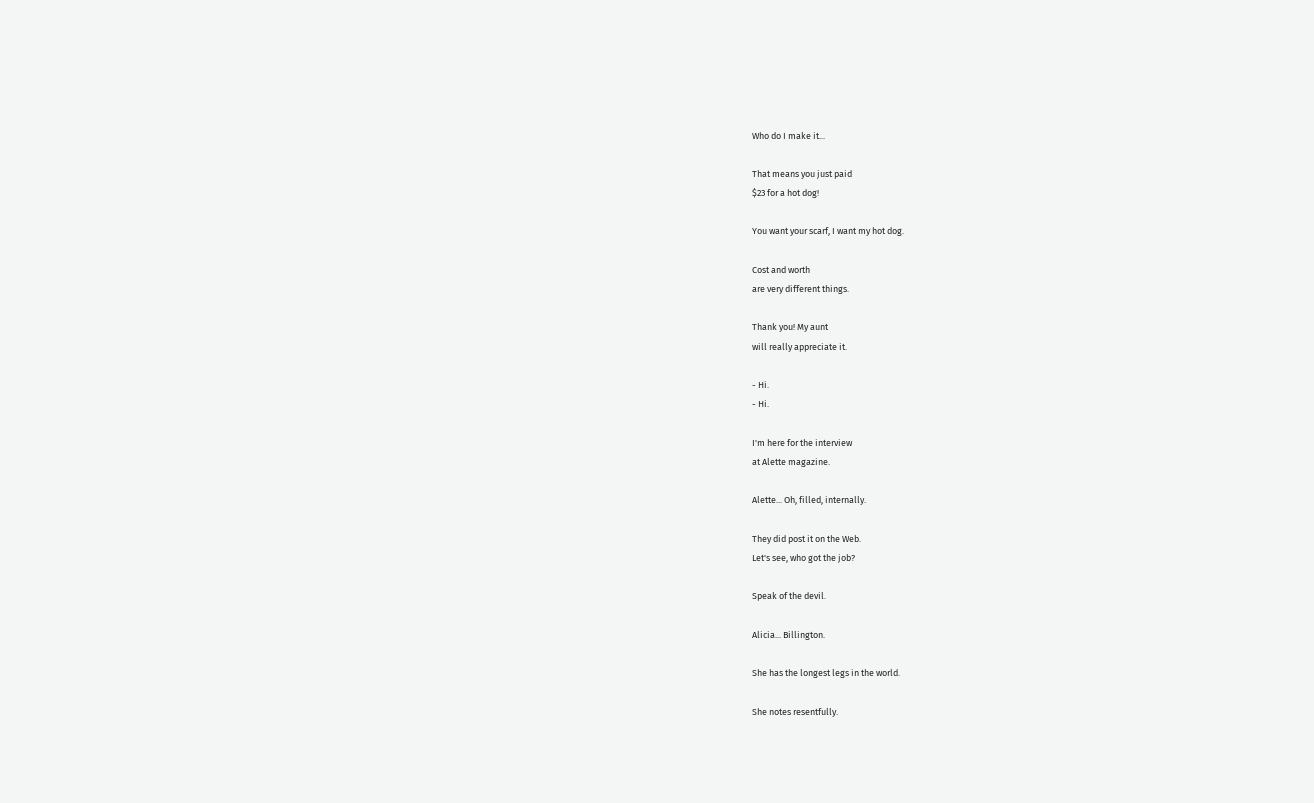Who do I make it...

That means you just paid
$23 for a hot dog!

You want your scarf, I want my hot dog.

Cost and worth
are very different things.

Thank you! My aunt
will really appreciate it.

- Hi.
- Hi.

I'm here for the interview
at Alette magazine.

Alette... Oh, filled, internally.

They did post it on the Web.
Let's see, who got the job?

Speak of the devil.

Alicia... Billington.

She has the longest legs in the world.

She notes resentfully.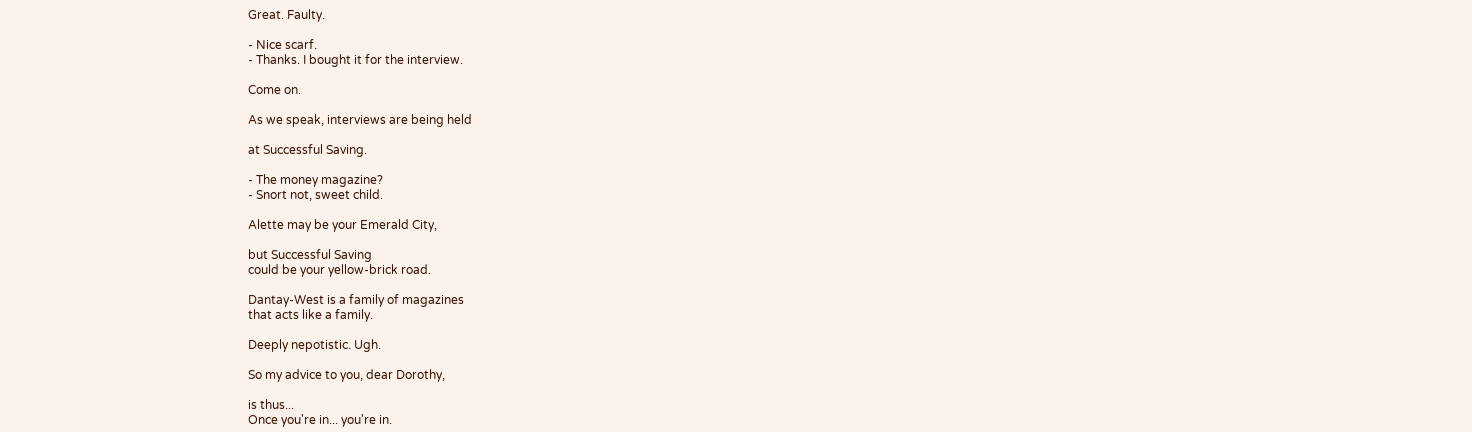Great. Faulty.

- Nice scarf.
- Thanks. I bought it for the interview.

Come on.

As we speak, interviews are being held

at Successful Saving.

- The money magazine?
- Snort not, sweet child.

Alette may be your Emerald City,

but Successful Saving
could be your yellow-brick road.

Dantay-West is a family of magazines
that acts like a family.

Deeply nepotistic. Ugh.

So my advice to you, dear Dorothy,

is thus...
Once you're in... you're in.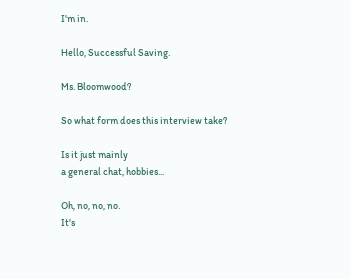I'm in.

Hello, Successful Saving.

Ms. Bloomwood?

So what form does this interview take?

Is it just mainly
a general chat, hobbies...

Oh, no, no, no.
It's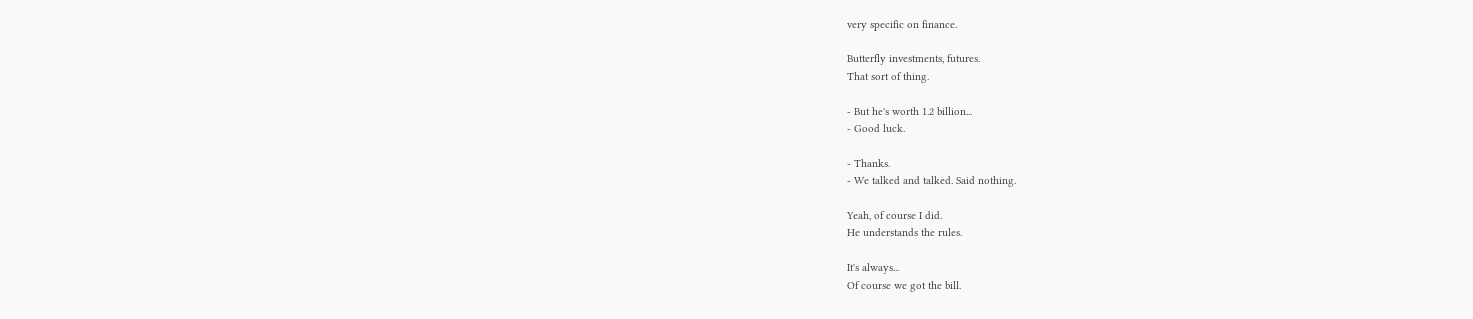very specific on finance.

Butterfly investments, futures.
That sort of thing.

- But he's worth 1.2 billion...
- Good luck.

- Thanks.
- We talked and talked. Said nothing.

Yeah, of course I did.
He understands the rules.

It's always...
Of course we got the bill.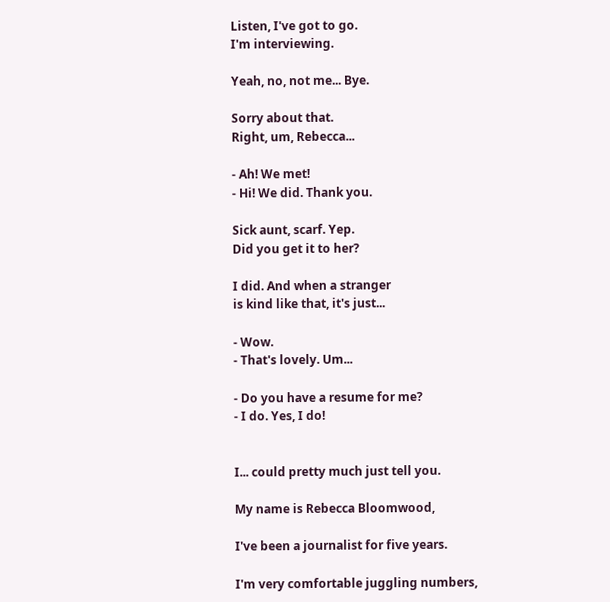Listen, I've got to go.
I'm interviewing.

Yeah, no, not me... Bye.

Sorry about that.
Right, um, Rebecca...

- Ah! We met!
- Hi! We did. Thank you.

Sick aunt, scarf. Yep.
Did you get it to her?

I did. And when a stranger
is kind like that, it's just...

- Wow.
- That's lovely. Um...

- Do you have a resume for me?
- I do. Yes, I do!


I... could pretty much just tell you.

My name is Rebecca Bloomwood,

I've been a journalist for five years.

I'm very comfortable juggling numbers,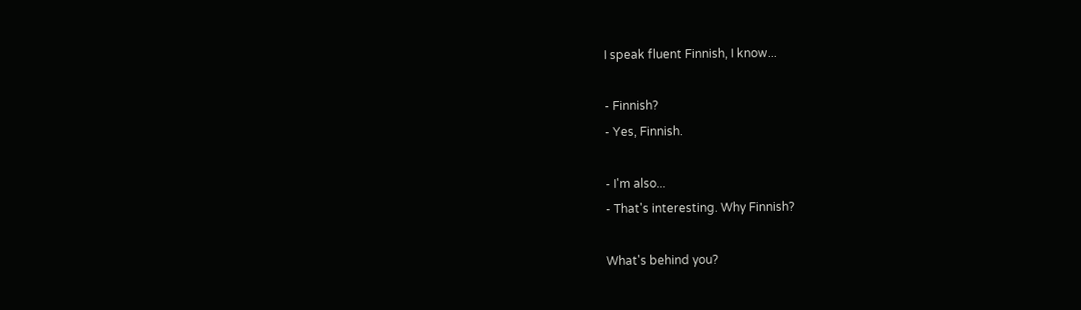I speak fluent Finnish, I know...

- Finnish?
- Yes, Finnish.

- I'm also...
- That's interesting. Why Finnish?

What's behind you?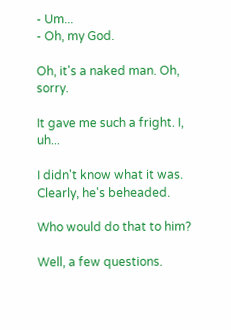- Um...
- Oh, my God.

Oh, it's a naked man. Oh, sorry.

It gave me such a fright. I, uh...

I didn't know what it was.
Clearly, he's beheaded.

Who would do that to him?

Well, a few questions.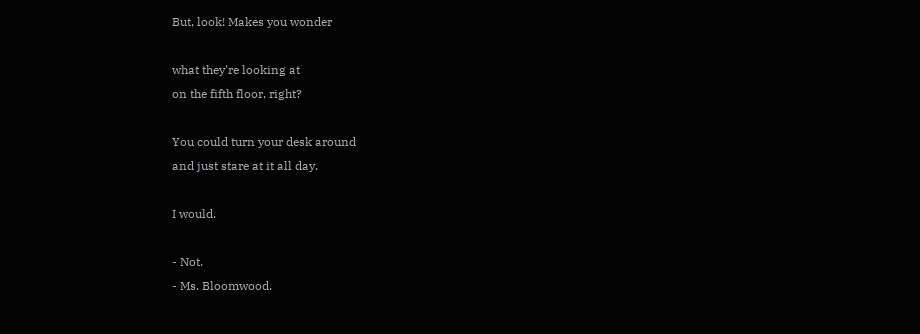But, look! Makes you wonder

what they're looking at
on the fifth floor, right?

You could turn your desk around
and just stare at it all day.

I would.

- Not.
- Ms. Bloomwood.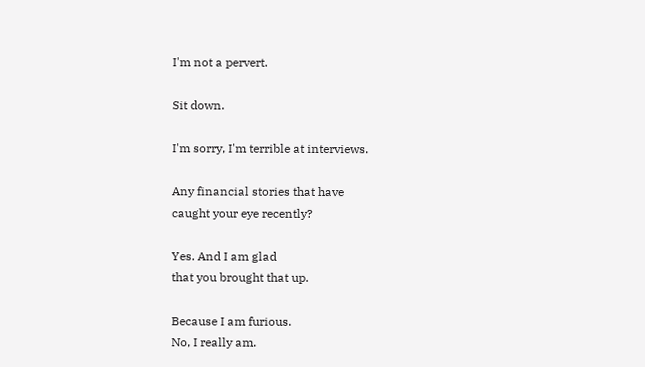I'm not a pervert.

Sit down.

I'm sorry, I'm terrible at interviews.

Any financial stories that have
caught your eye recently?

Yes. And I am glad
that you brought that up.

Because I am furious.
No, I really am.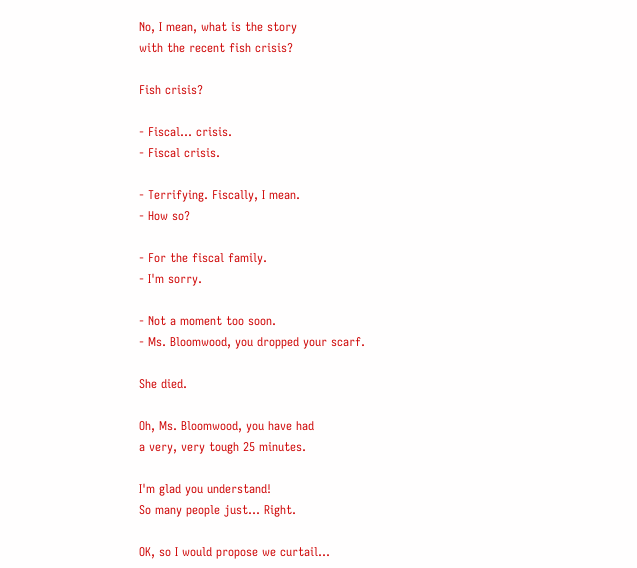No, I mean, what is the story
with the recent fish crisis?

Fish crisis?

- Fiscal... crisis.
- Fiscal crisis.

- Terrifying. Fiscally, I mean.
- How so?

- For the fiscal family.
- I'm sorry.

- Not a moment too soon.
- Ms. Bloomwood, you dropped your scarf.

She died.

Oh, Ms. Bloomwood, you have had
a very, very tough 25 minutes.

I'm glad you understand!
So many people just... Right.

OK, so I would propose we curtail...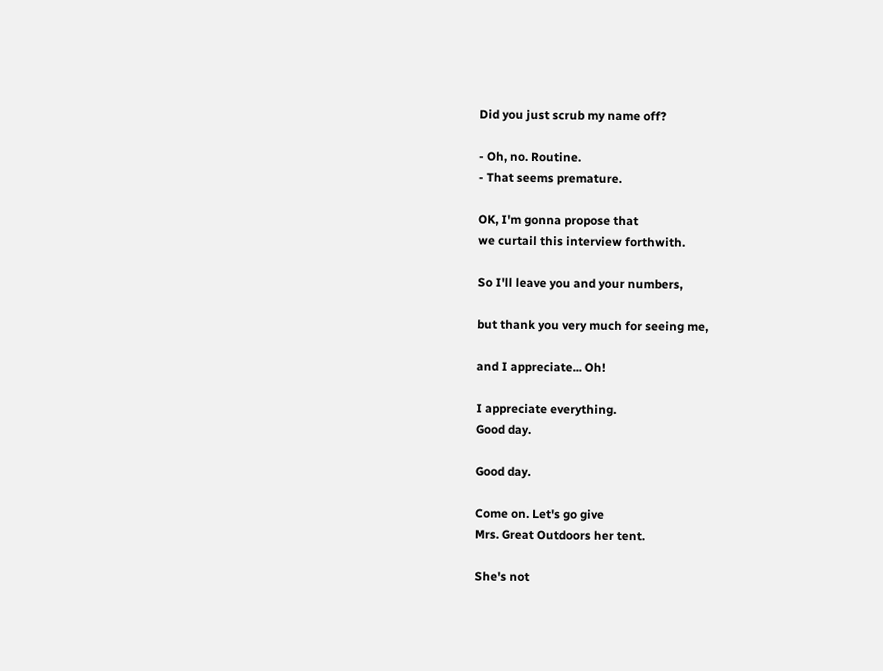Did you just scrub my name off?

- Oh, no. Routine.
- That seems premature.

OK, I'm gonna propose that
we curtail this interview forthwith.

So I'll leave you and your numbers,

but thank you very much for seeing me,

and I appreciate... Oh!

I appreciate everything.
Good day.

Good day.

Come on. Let's go give
Mrs. Great Outdoors her tent.

She's not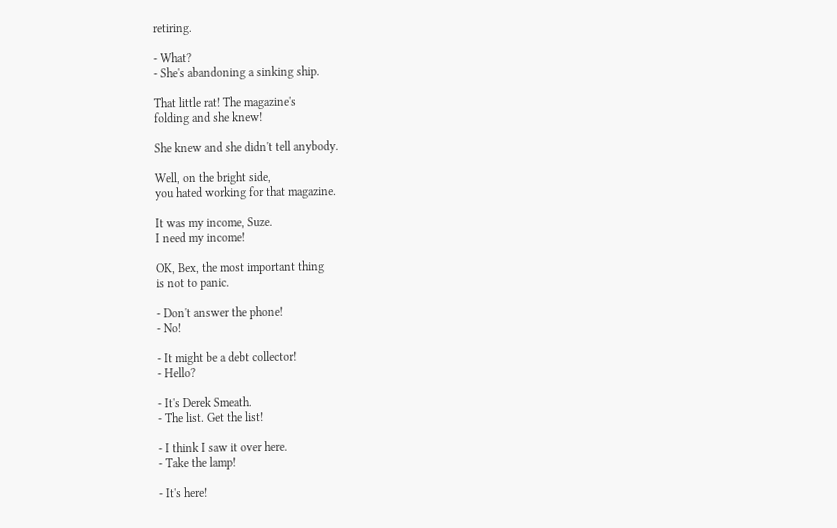retiring.

- What?
- She's abandoning a sinking ship.

That little rat! The magazine's
folding and she knew!

She knew and she didn't tell anybody.

Well, on the bright side,
you hated working for that magazine.

It was my income, Suze.
I need my income!

OK, Bex, the most important thing
is not to panic.

- Don't answer the phone!
- No!

- It might be a debt collector!
- Hello?

- It's Derek Smeath.
- The list. Get the list!

- I think I saw it over here.
- Take the lamp!

- It's here!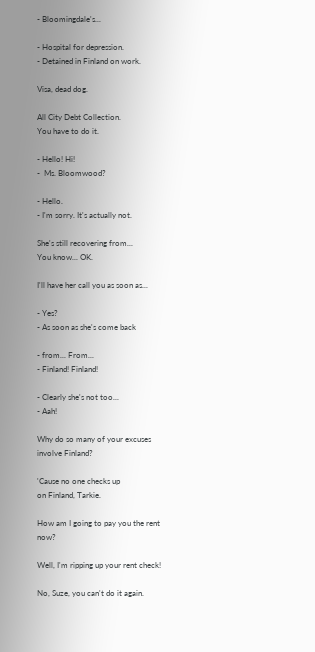- Bloomingdale's...

- Hospital for depression.
- Detained in Finland on work.

Visa, dead dog.

All City Debt Collection.
You have to do it.

- Hello! Hi!
-  Ms. Bloomwood?

- Hello.
- I'm sorry. It's actually not.

She's still recovering from...
You know... OK.

I'll have her call you as soon as...

- Yes?
- As soon as she's come back

- from... From...
- Finland! Finland!

- Clearly she's not too...
- Aah!

Why do so many of your excuses
involve Finland?

'Cause no one checks up
on Finland, Tarkie.

How am I going to pay you the rent now?

Well, I'm ripping up your rent check!

No, Suze, you can't do it again.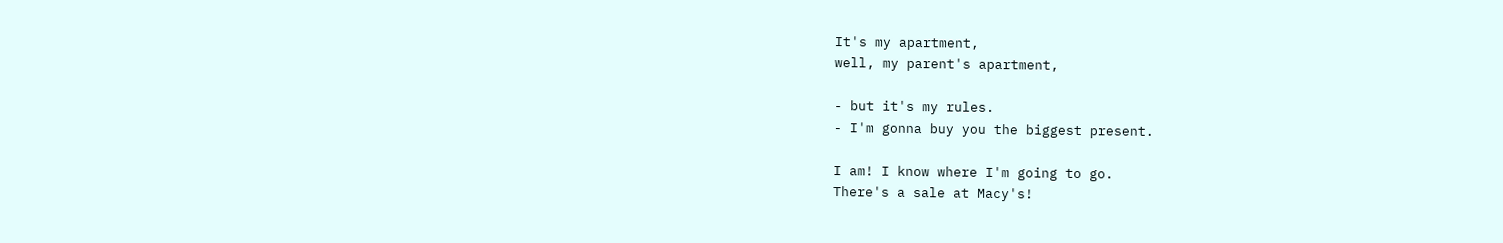It's my apartment,
well, my parent's apartment,

- but it's my rules.
- I'm gonna buy you the biggest present.

I am! I know where I'm going to go.
There's a sale at Macy's!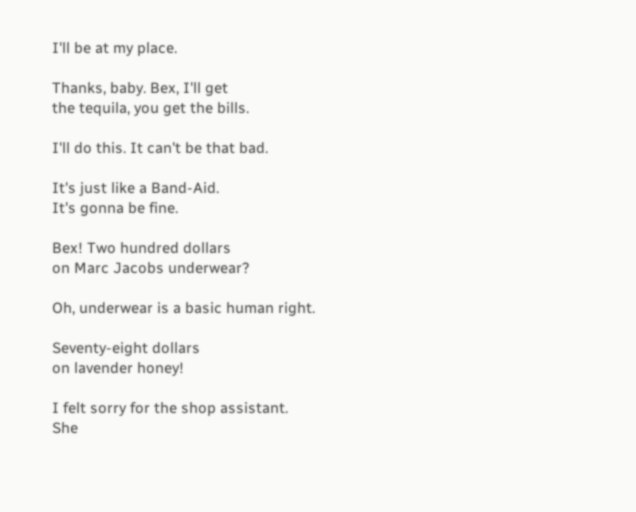I'll be at my place.

Thanks, baby. Bex, I'll get
the tequila, you get the bills.

I'll do this. It can't be that bad.

It's just like a Band-Aid.
It's gonna be fine.

Bex! Two hundred dollars
on Marc Jacobs underwear?

Oh, underwear is a basic human right.

Seventy-eight dollars
on lavender honey!

I felt sorry for the shop assistant.
She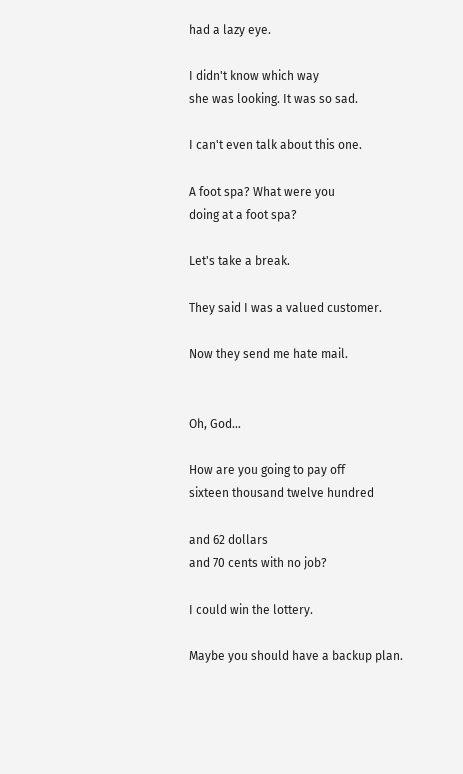had a lazy eye.

I didn't know which way
she was looking. It was so sad.

I can't even talk about this one.

A foot spa? What were you
doing at a foot spa?

Let's take a break.

They said I was a valued customer.

Now they send me hate mail.


Oh, God...

How are you going to pay off
sixteen thousand twelve hundred

and 62 dollars
and 70 cents with no job?

I could win the lottery.

Maybe you should have a backup plan.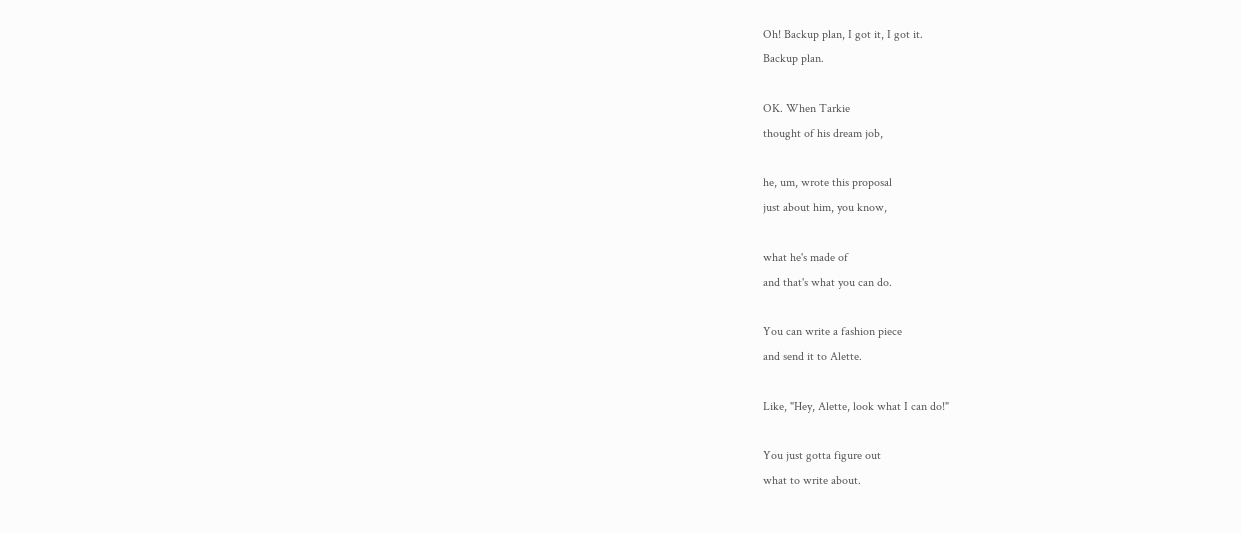Oh! Backup plan, I got it, I got it.
Backup plan.

OK. When Tarkie
thought of his dream job,

he, um, wrote this proposal
just about him, you know,

what he's made of
and that's what you can do.

You can write a fashion piece
and send it to Alette.

Like, "Hey, Alette, look what I can do!"

You just gotta figure out
what to write about.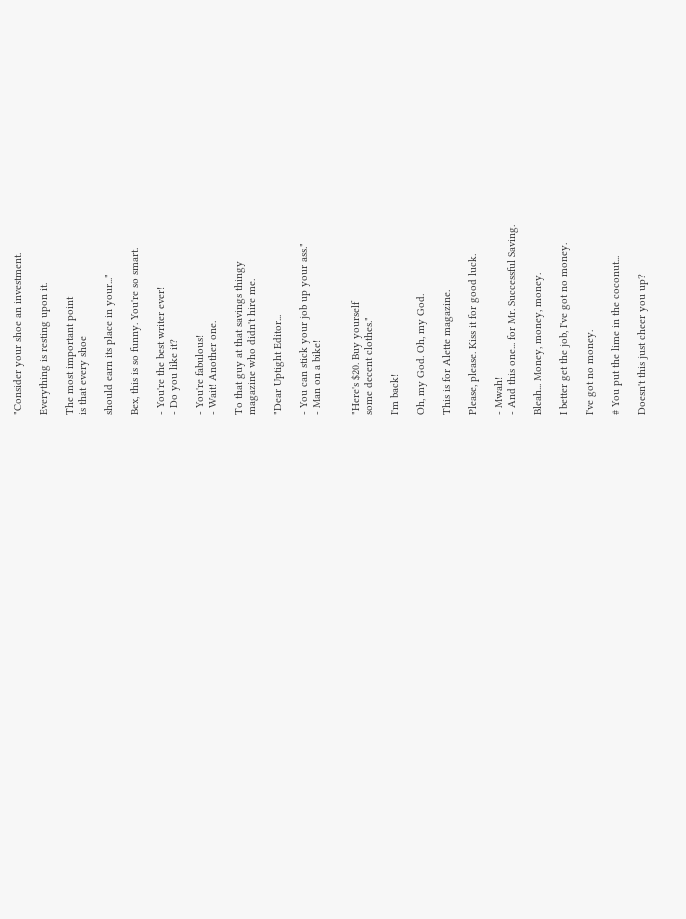"Consider your shoe an investment.

Everything is resting upon it.

The most important point
is that every shoe

should earn its place in your..."

Bex, this is so funny. You're so smart.

- You're the best writer ever!
- Do you like it?

- You're fabulous!
- Wait! Another one.

To that guy at that savings thingy
magazine who didn't hire me.

"Dear Uptight Editor...

- You can stick your job up your ass."
- Man on a bike!


"Here's $20. Buy yourself
some decent clothes."

I'm back!

Oh, my God. Oh, my God.

This is for Alette magazine.

Please, please. Kiss it for good luck.

- Mwah!
- And this one... for Mr. Successful Saving.

Bleah... Money, money, money.

I better get the job, I've got no money.

I've got no money.

# You put the lime in the coconut...

Doesn't this just cheer you up?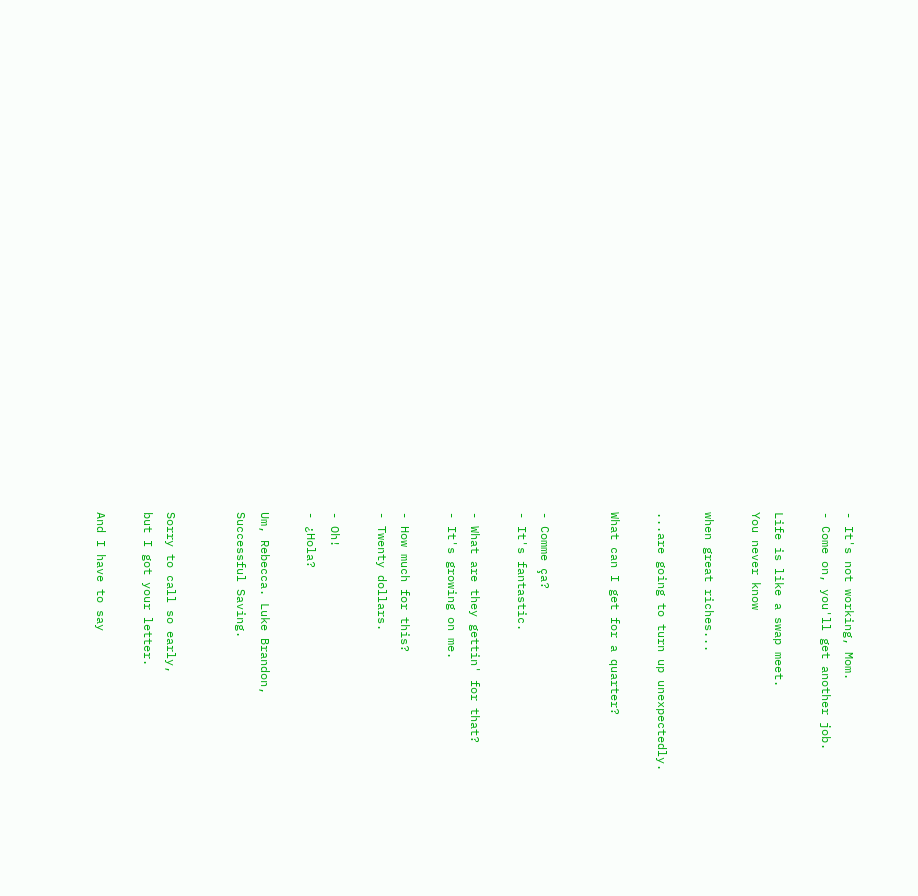- It's not working, Mom.
- Come on, you'll get another job.

Life is like a swap meet.
You never know

when great riches...

...are going to turn up unexpectedly.

What can I get for a quarter?


- Comme ça?
- It's fantastic.

- What are they gettin' for that?
- It's growing on me.

- How much for this?
- Twenty dollars.

- Oh!
- ¿Hola?

Um, Rebecca. Luke Brandon,
Successful Saving.


Sorry to call so early,
but I got your letter.

And I have to say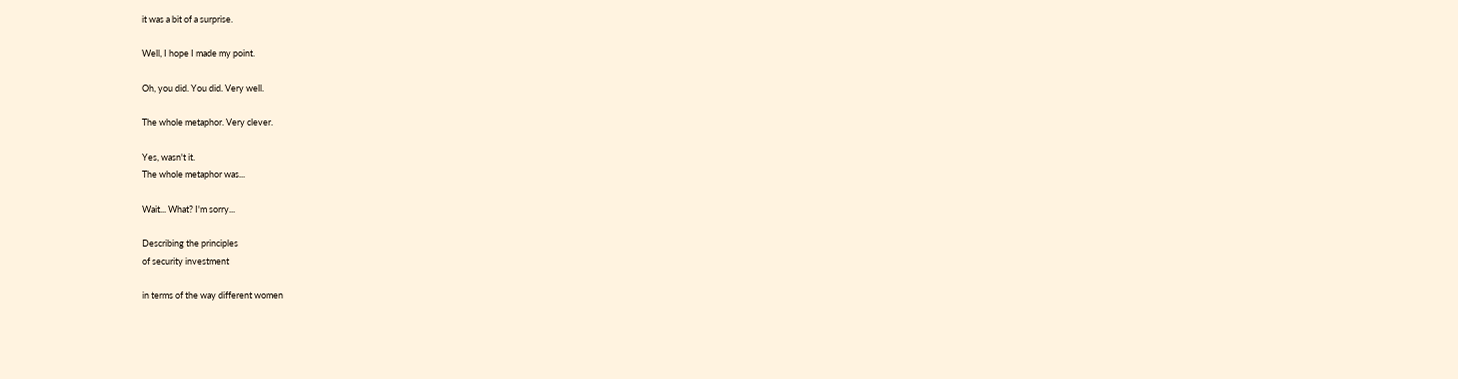it was a bit of a surprise.

Well, I hope I made my point.

Oh, you did. You did. Very well.

The whole metaphor. Very clever.

Yes, wasn't it.
The whole metaphor was...

Wait... What? I'm sorry...

Describing the principles
of security investment

in terms of the way different women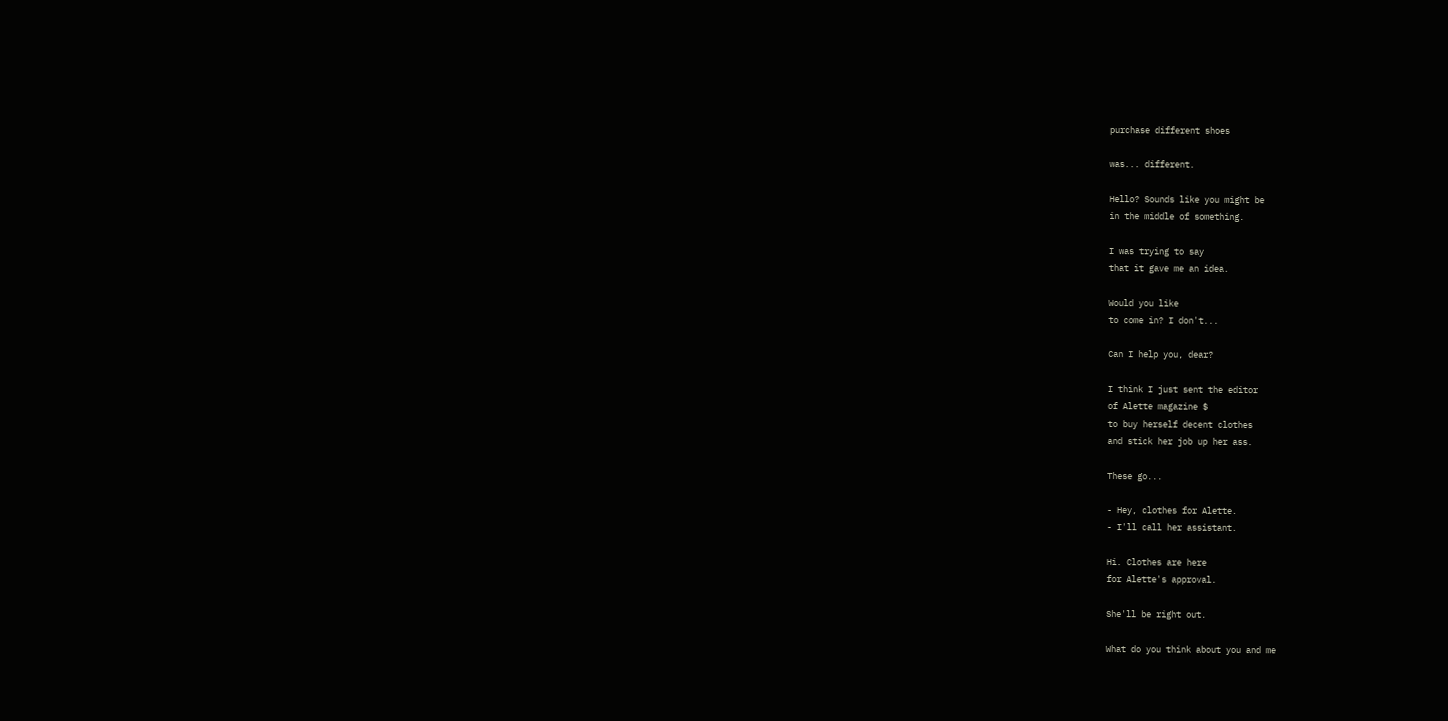purchase different shoes

was... different.

Hello? Sounds like you might be
in the middle of something.

I was trying to say
that it gave me an idea.

Would you like
to come in? I don't...

Can I help you, dear?

I think I just sent the editor
of Alette magazine $
to buy herself decent clothes
and stick her job up her ass.

These go...

- Hey, clothes for Alette.
- I'll call her assistant.

Hi. Clothes are here
for Alette's approval.

She'll be right out.

What do you think about you and me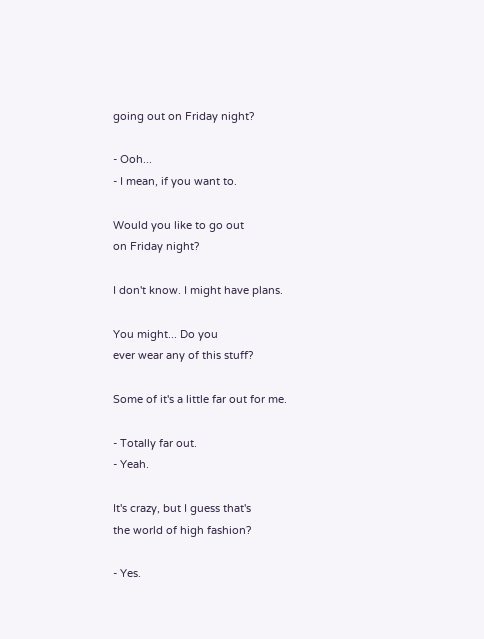going out on Friday night?

- Ooh...
- I mean, if you want to.

Would you like to go out
on Friday night?

I don't know. I might have plans.

You might... Do you
ever wear any of this stuff?

Some of it's a little far out for me.

- Totally far out.
- Yeah.

It's crazy, but I guess that's
the world of high fashion?

- Yes.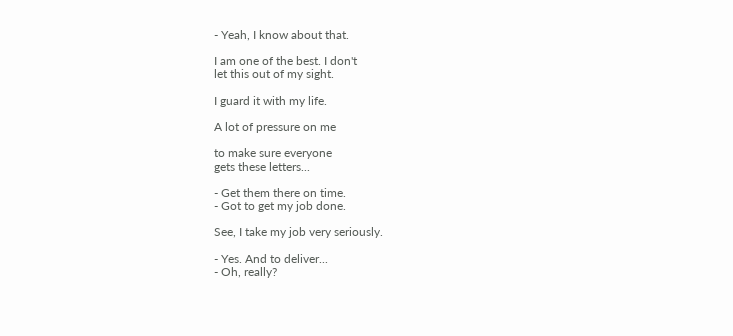- Yeah, I know about that.

I am one of the best. I don't
let this out of my sight.

I guard it with my life.

A lot of pressure on me

to make sure everyone
gets these letters...

- Get them there on time.
- Got to get my job done.

See, I take my job very seriously.

- Yes. And to deliver...
- Oh, really?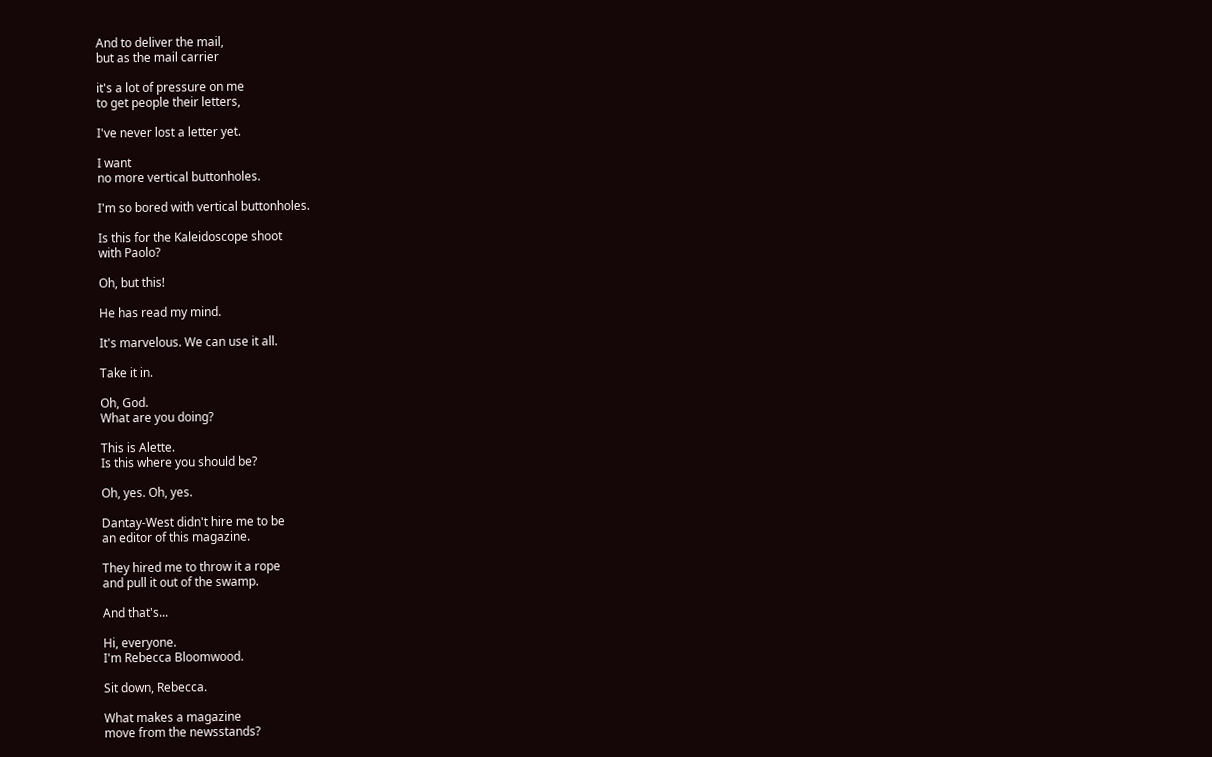And to deliver the mail,
but as the mail carrier

it's a lot of pressure on me
to get people their letters,

I've never lost a letter yet.

I want
no more vertical buttonholes.

I'm so bored with vertical buttonholes.

Is this for the Kaleidoscope shoot
with Paolo?

Oh, but this!

He has read my mind.

It's marvelous. We can use it all.

Take it in.

Oh, God.
What are you doing?

This is Alette.
Is this where you should be?

Oh, yes. Oh, yes.

Dantay-West didn't hire me to be
an editor of this magazine.

They hired me to throw it a rope
and pull it out of the swamp.

And that's...

Hi, everyone.
I'm Rebecca Bloomwood.

Sit down, Rebecca.

What makes a magazine
move from the newsstands?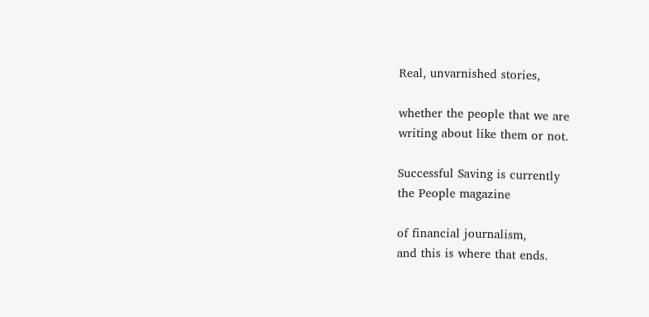Real, unvarnished stories,

whether the people that we are
writing about like them or not.

Successful Saving is currently
the People magazine

of financial journalism,
and this is where that ends.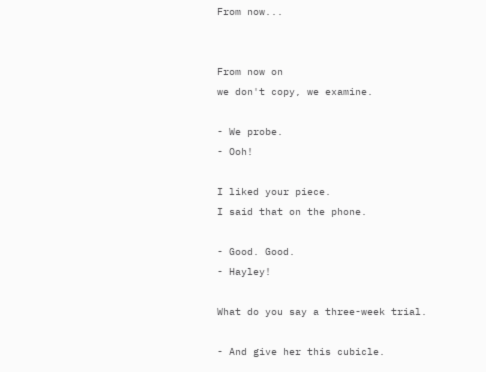From now...


From now on
we don't copy, we examine.

- We probe.
- Ooh!

I liked your piece.
I said that on the phone.

- Good. Good.
- Hayley!

What do you say a three-week trial.

- And give her this cubicle.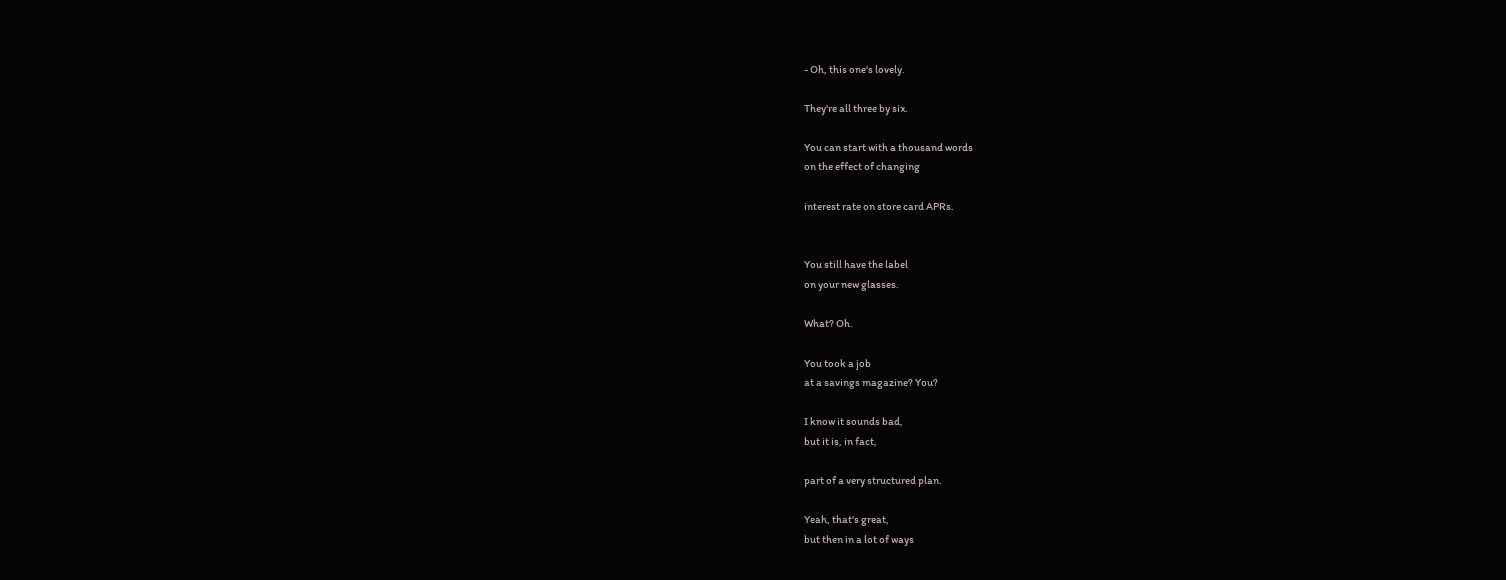- Oh, this one's lovely.

They're all three by six.

You can start with a thousand words
on the effect of changing

interest rate on store card APRs.


You still have the label
on your new glasses.

What? Oh.

You took a job
at a savings magazine? You?

I know it sounds bad,
but it is, in fact,

part of a very structured plan.

Yeah, that's great,
but then in a lot of ways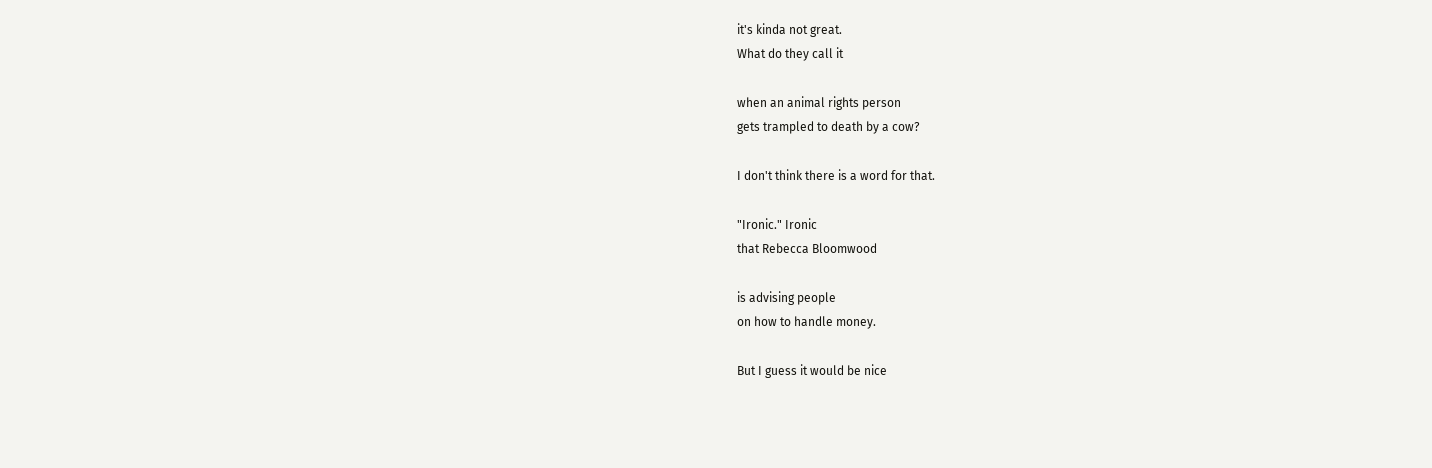it's kinda not great.
What do they call it

when an animal rights person
gets trampled to death by a cow?

I don't think there is a word for that.

"Ironic." Ironic
that Rebecca Bloomwood

is advising people
on how to handle money.

But I guess it would be nice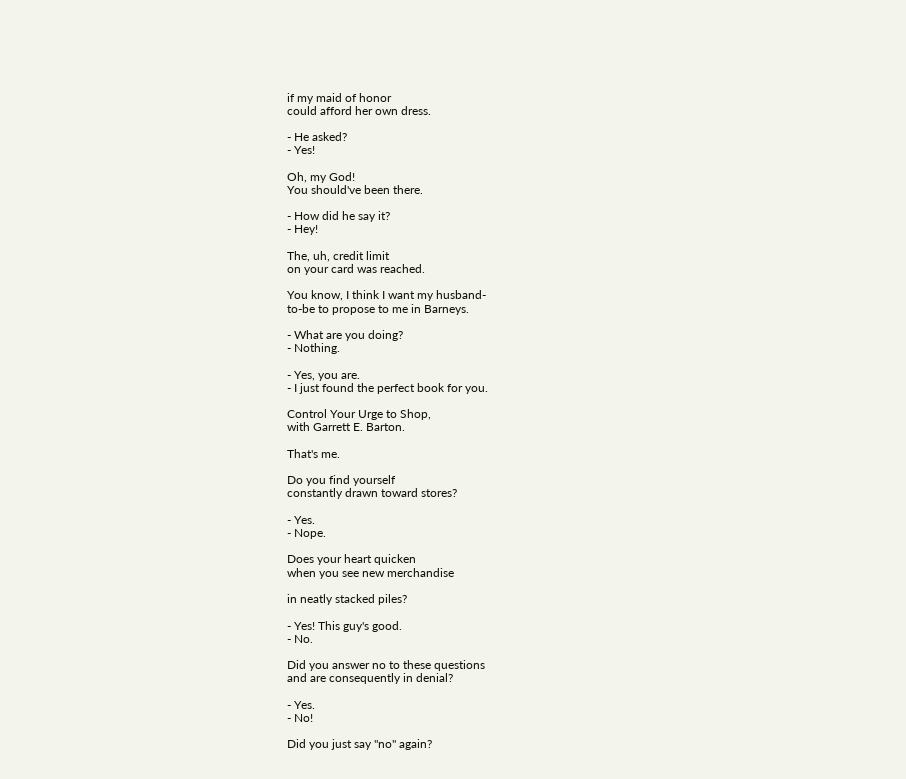if my maid of honor
could afford her own dress.

- He asked?
- Yes!

Oh, my God!
You should've been there.

- How did he say it?
- Hey!

The, uh, credit limit
on your card was reached.

You know, I think I want my husband-
to-be to propose to me in Barneys.

- What are you doing?
- Nothing.

- Yes, you are.
- I just found the perfect book for you.

Control Your Urge to Shop,
with Garrett E. Barton.

That's me.

Do you find yourself
constantly drawn toward stores?

- Yes.
- Nope.

Does your heart quicken
when you see new merchandise

in neatly stacked piles?

- Yes! This guy's good.
- No.

Did you answer no to these questions
and are consequently in denial?

- Yes.
- No!

Did you just say "no" again?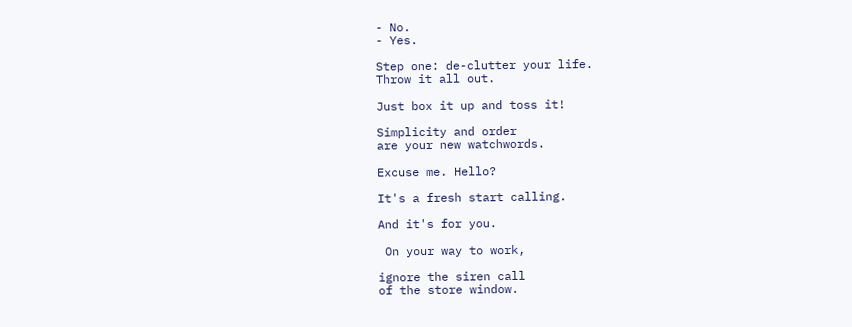- No.
- Yes.

Step one: de-clutter your life.
Throw it all out.

Just box it up and toss it!

Simplicity and order
are your new watchwords.

Excuse me. Hello?

It's a fresh start calling.

And it's for you.

 On your way to work,

ignore the siren call
of the store window.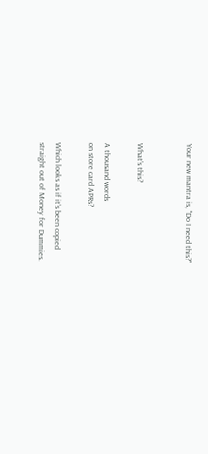Your new mantra is, "Do I need this?"


What's this?

A thousand words
on store card APRs?

Which looks as if it's been copied
straight out of Money for Dummies.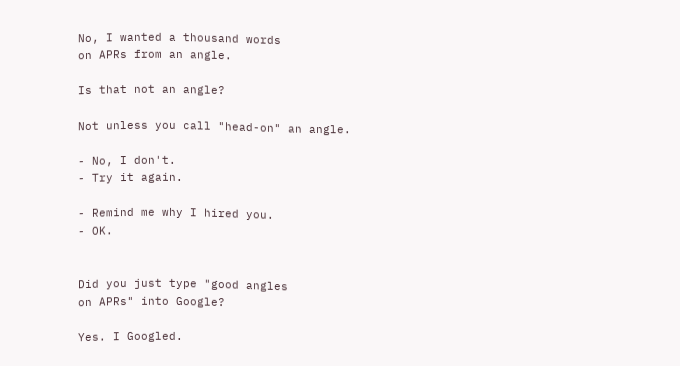No, I wanted a thousand words
on APRs from an angle.

Is that not an angle?

Not unless you call "head-on" an angle.

- No, I don't.
- Try it again.

- Remind me why I hired you.
- OK.


Did you just type "good angles
on APRs" into Google?

Yes. I Googled.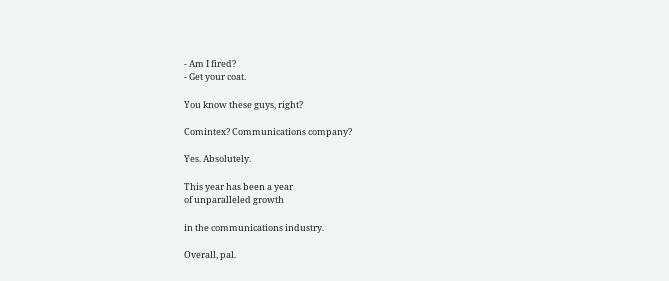- Am I fired?
- Get your coat.

You know these guys, right?

Comintex? Communications company?

Yes. Absolutely.

This year has been a year
of unparalleled growth

in the communications industry.

Overall, pal.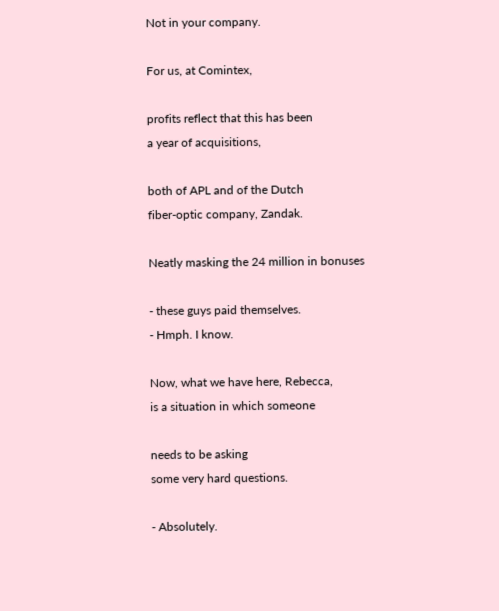Not in your company.

For us, at Comintex,

profits reflect that this has been
a year of acquisitions,

both of APL and of the Dutch
fiber-optic company, Zandak.

Neatly masking the 24 million in bonuses

- these guys paid themselves.
- Hmph. I know.

Now, what we have here, Rebecca,
is a situation in which someone

needs to be asking
some very hard questions.

- Absolutely.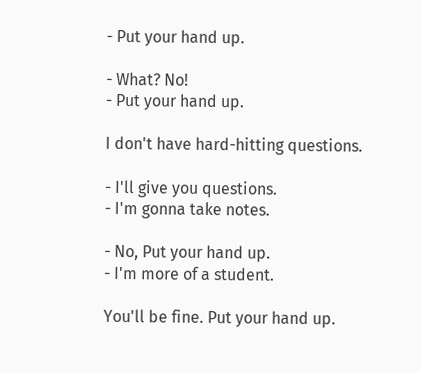- Put your hand up.

- What? No!
- Put your hand up.

I don't have hard-hitting questions.

- I'll give you questions.
- I'm gonna take notes.

- No, Put your hand up.
- I'm more of a student.

You'll be fine. Put your hand up.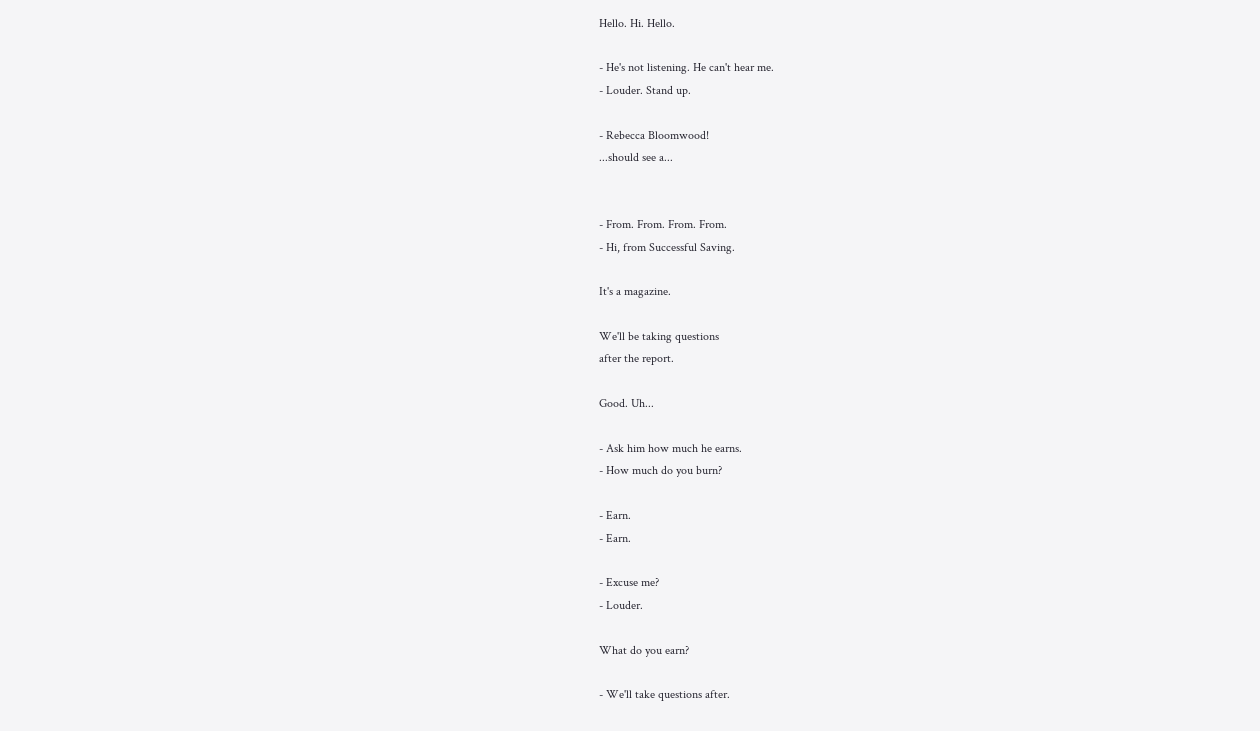Hello. Hi. Hello.

- He's not listening. He can't hear me.
- Louder. Stand up.

- Rebecca Bloomwood!
...should see a...


- From. From. From. From.
- Hi, from Successful Saving.

It's a magazine.

We'll be taking questions
after the report.

Good. Uh...

- Ask him how much he earns.
- How much do you burn?

- Earn.
- Earn.

- Excuse me?
- Louder.

What do you earn?

- We'll take questions after.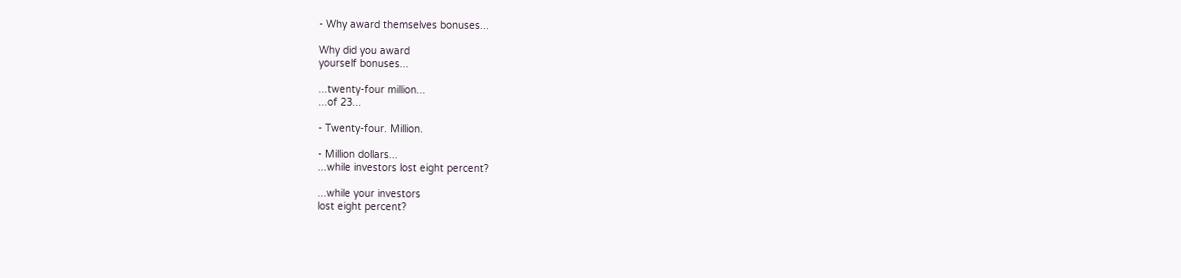- Why award themselves bonuses...

Why did you award
yourself bonuses...

...twenty-four million...
...of 23...

- Twenty-four. Million.

- Million dollars...
...while investors lost eight percent?

...while your investors
lost eight percent?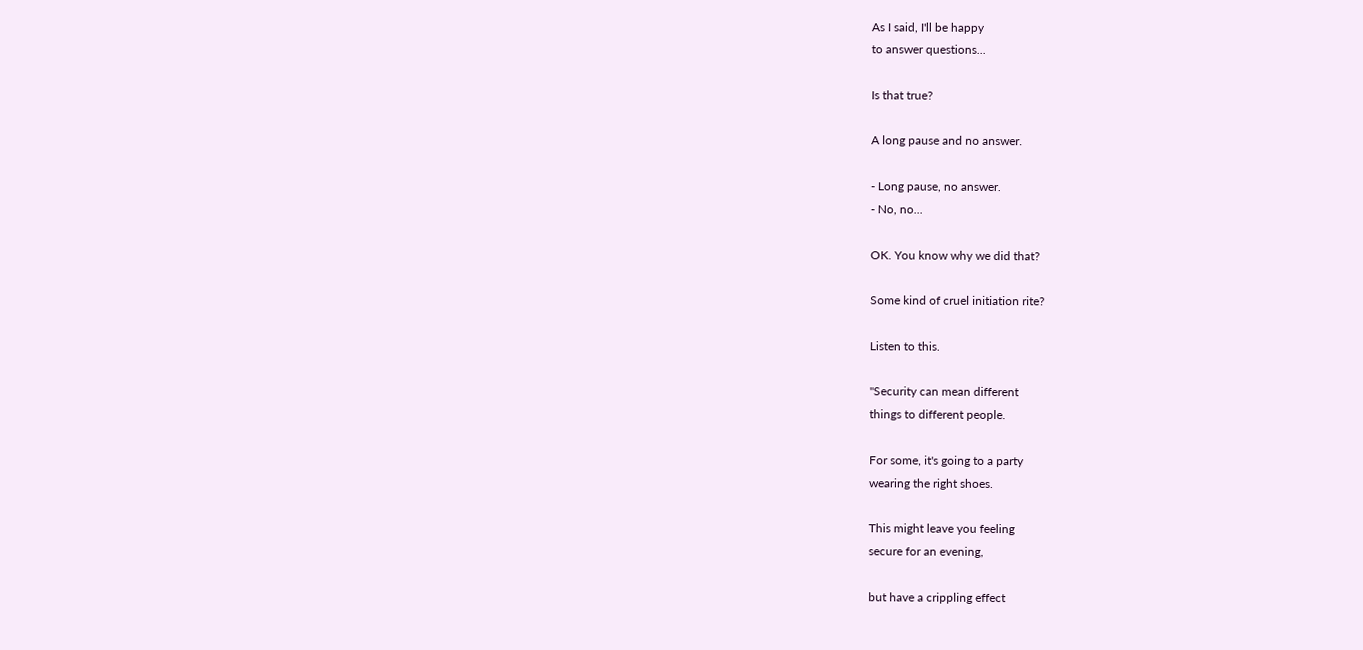As I said, I'll be happy
to answer questions...

Is that true?

A long pause and no answer.

- Long pause, no answer.
- No, no...

OK. You know why we did that?

Some kind of cruel initiation rite?

Listen to this.

"Security can mean different
things to different people.

For some, it's going to a party
wearing the right shoes.

This might leave you feeling
secure for an evening,

but have a crippling effect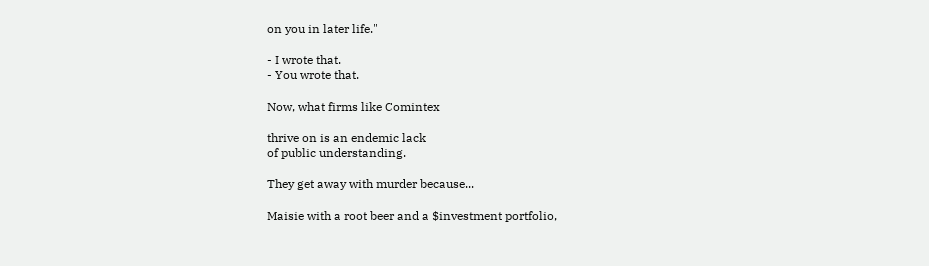on you in later life."

- I wrote that.
- You wrote that.

Now, what firms like Comintex

thrive on is an endemic lack
of public understanding.

They get away with murder because...

Maisie with a root beer and a $investment portfolio,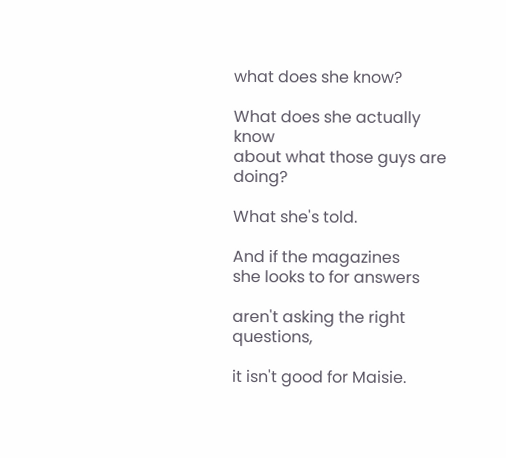what does she know?

What does she actually know
about what those guys are doing?

What she's told.

And if the magazines
she looks to for answers

aren't asking the right questions,

it isn't good for Maisie.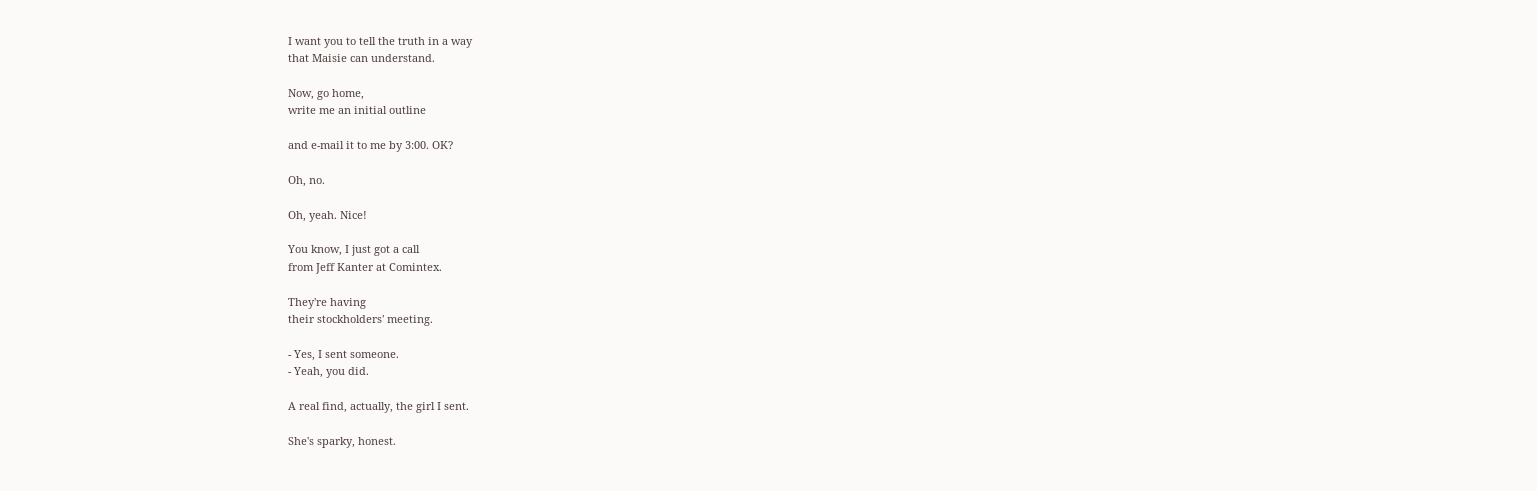I want you to tell the truth in a way
that Maisie can understand.

Now, go home,
write me an initial outline

and e-mail it to me by 3:00. OK?

Oh, no.

Oh, yeah. Nice!

You know, I just got a call
from Jeff Kanter at Comintex.

They're having
their stockholders' meeting.

- Yes, I sent someone.
- Yeah, you did.

A real find, actually, the girl I sent.

She's sparky, honest.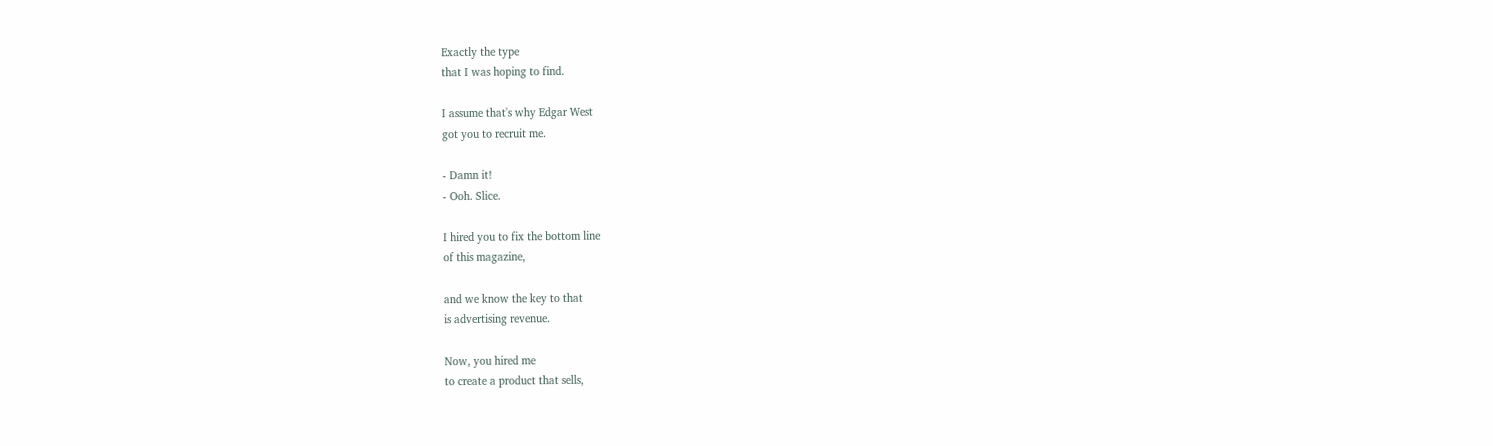Exactly the type
that I was hoping to find.

I assume that's why Edgar West
got you to recruit me.

- Damn it!
- Ooh. Slice.

I hired you to fix the bottom line
of this magazine,

and we know the key to that
is advertising revenue.

Now, you hired me
to create a product that sells,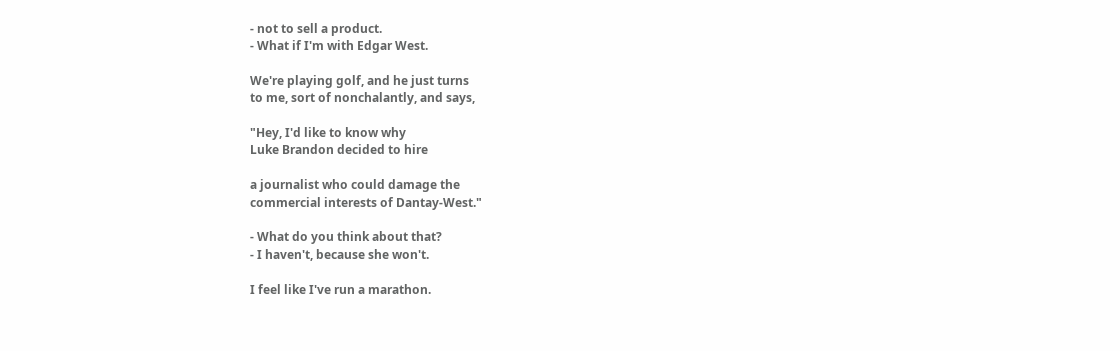- not to sell a product.
- What if I'm with Edgar West.

We're playing golf, and he just turns
to me, sort of nonchalantly, and says,

"Hey, I'd like to know why
Luke Brandon decided to hire

a journalist who could damage the
commercial interests of Dantay-West."

- What do you think about that?
- I haven't, because she won't.

I feel like I've run a marathon.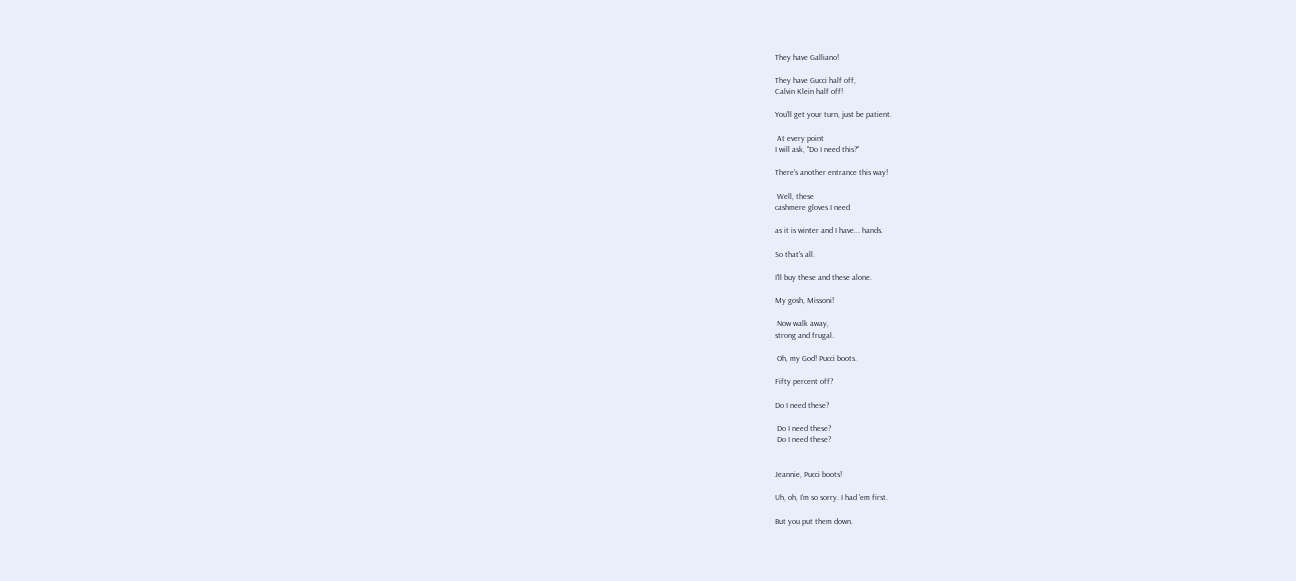They have Galliano!

They have Gucci half off,
Calvin Klein half off!

You'll get your turn, just be patient.

 At every point
I will ask, "Do I need this?"

There's another entrance this way!

 Well, these
cashmere gloves I need

as it is winter and I have... hands.

So that's all.

I'll buy these and these alone.

My gosh, Missoni!

 Now walk away,
strong and frugal.

 Oh, my God! Pucci boots.

Fifty percent off?

Do I need these?

 Do I need these?
 Do I need these?


Jeannie, Pucci boots!

Uh, oh, I'm so sorry. I had 'em first.

But you put them down.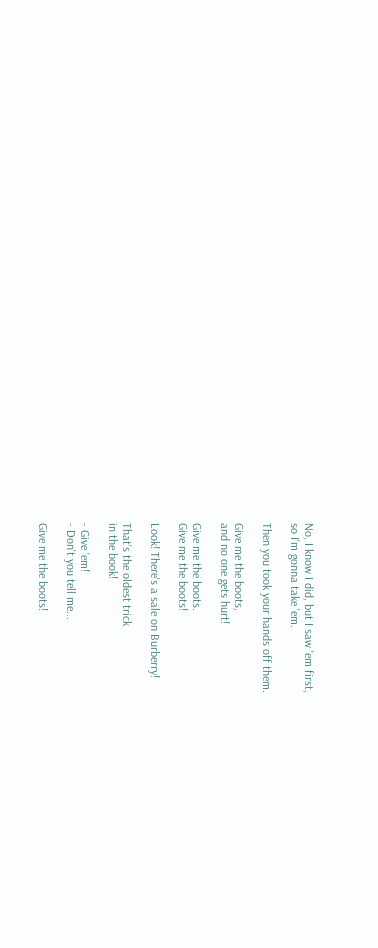No, I know I did, but I saw 'em first,
so I'm gonna take 'em.

Then you took your hands off them.

Give me the boots,
and no one gets hurt!

Give me the boots.
Give me the boots!

Look! There's a sale on Burberry!

That's the oldest trick
in the book!

- Give 'em!
- Don't you tell me...

Give me the boots!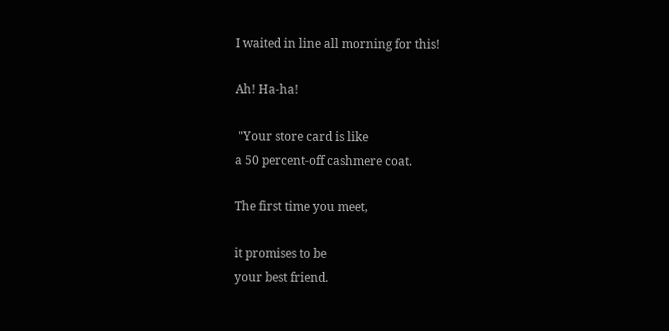I waited in line all morning for this!

Ah! Ha-ha!

 "Your store card is like
a 50 percent-off cashmere coat.

The first time you meet,

it promises to be
your best friend.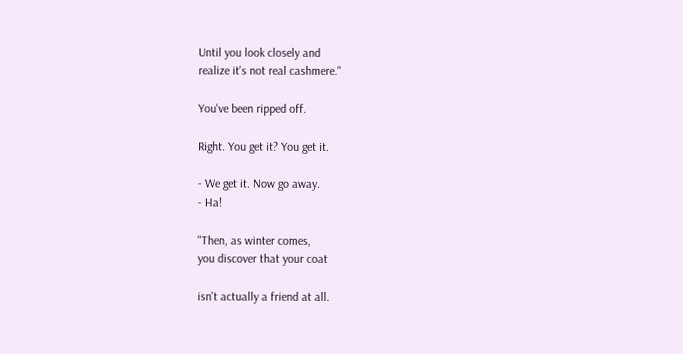Until you look closely and
realize it's not real cashmere."

You've been ripped off.

Right. You get it? You get it.

- We get it. Now go away.
- Ha!

"Then, as winter comes,
you discover that your coat

isn't actually a friend at all.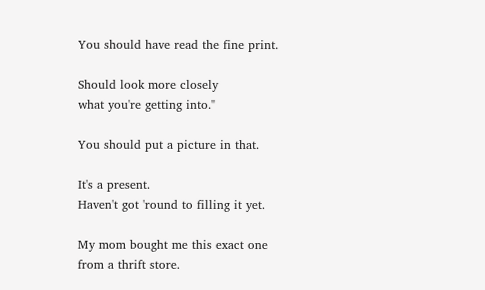You should have read the fine print.

Should look more closely
what you're getting into."

You should put a picture in that.

It's a present.
Haven't got 'round to filling it yet.

My mom bought me this exact one
from a thrift store.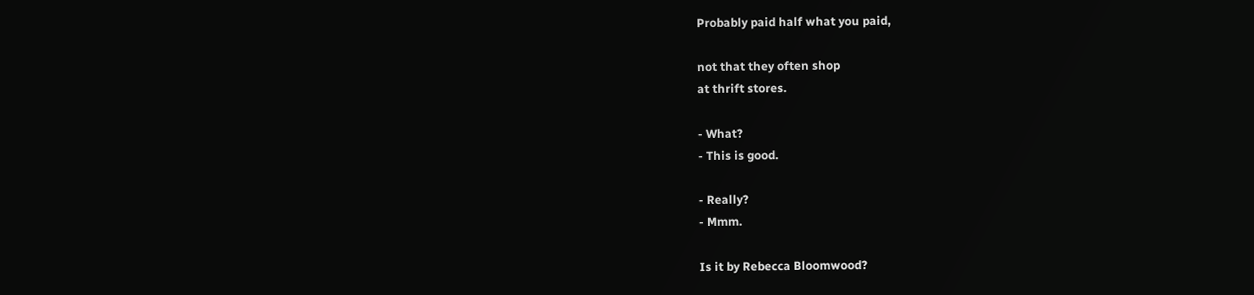Probably paid half what you paid,

not that they often shop
at thrift stores.

- What?
- This is good.

- Really?
- Mmm.

Is it by Rebecca Bloomwood?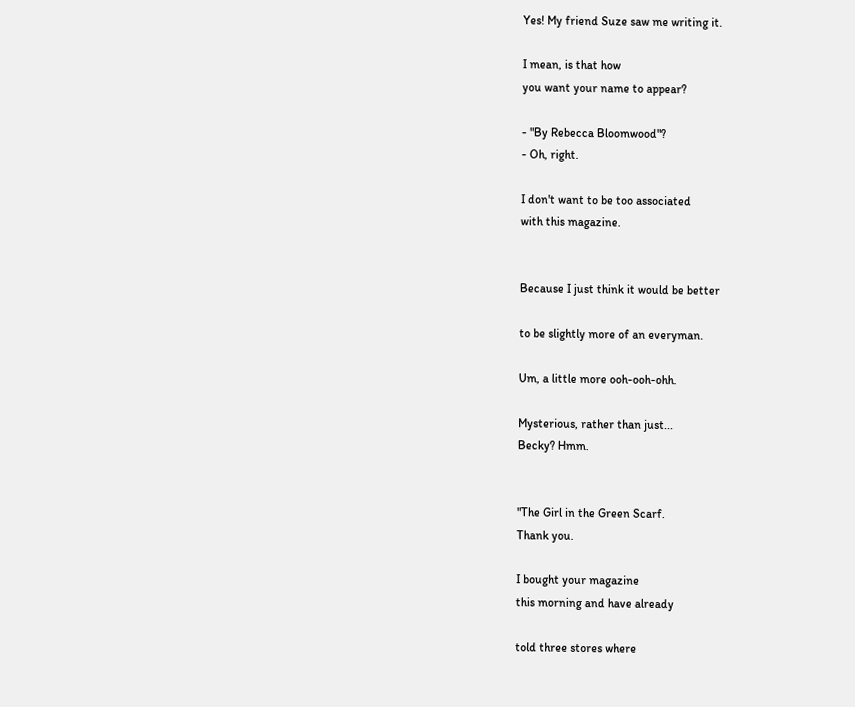Yes! My friend Suze saw me writing it.

I mean, is that how
you want your name to appear?

- "By Rebecca Bloomwood"?
- Oh, right.

I don't want to be too associated
with this magazine.


Because I just think it would be better

to be slightly more of an everyman.

Um, a little more ooh-ooh-ohh.

Mysterious, rather than just...
Becky? Hmm.


"The Girl in the Green Scarf.
Thank you.

I bought your magazine
this morning and have already

told three stores where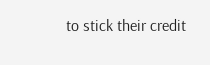to stick their credit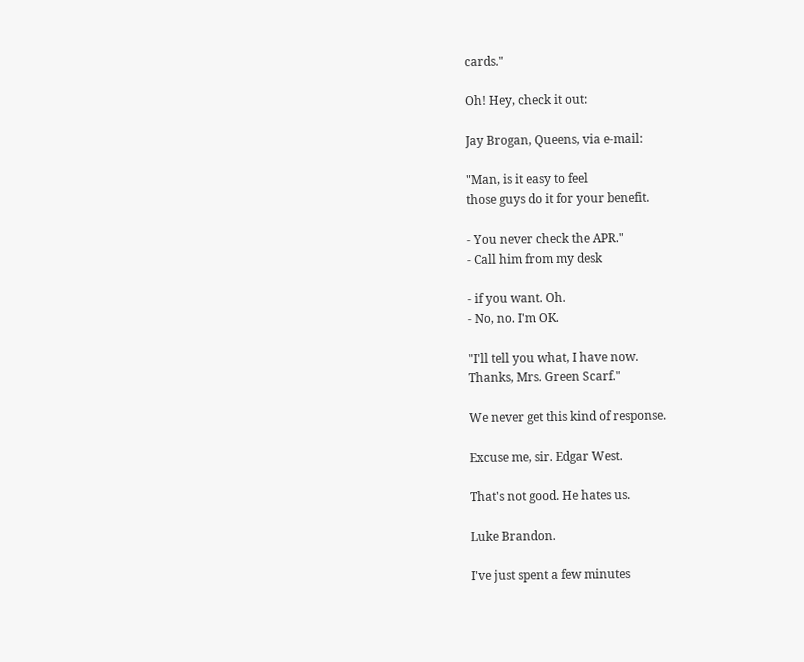cards."

Oh! Hey, check it out:

Jay Brogan, Queens, via e-mail:

"Man, is it easy to feel
those guys do it for your benefit.

- You never check the APR."
- Call him from my desk

- if you want. Oh.
- No, no. I'm OK.

"I'll tell you what, I have now.
Thanks, Mrs. Green Scarf."

We never get this kind of response.

Excuse me, sir. Edgar West.

That's not good. He hates us.

Luke Brandon.

I've just spent a few minutes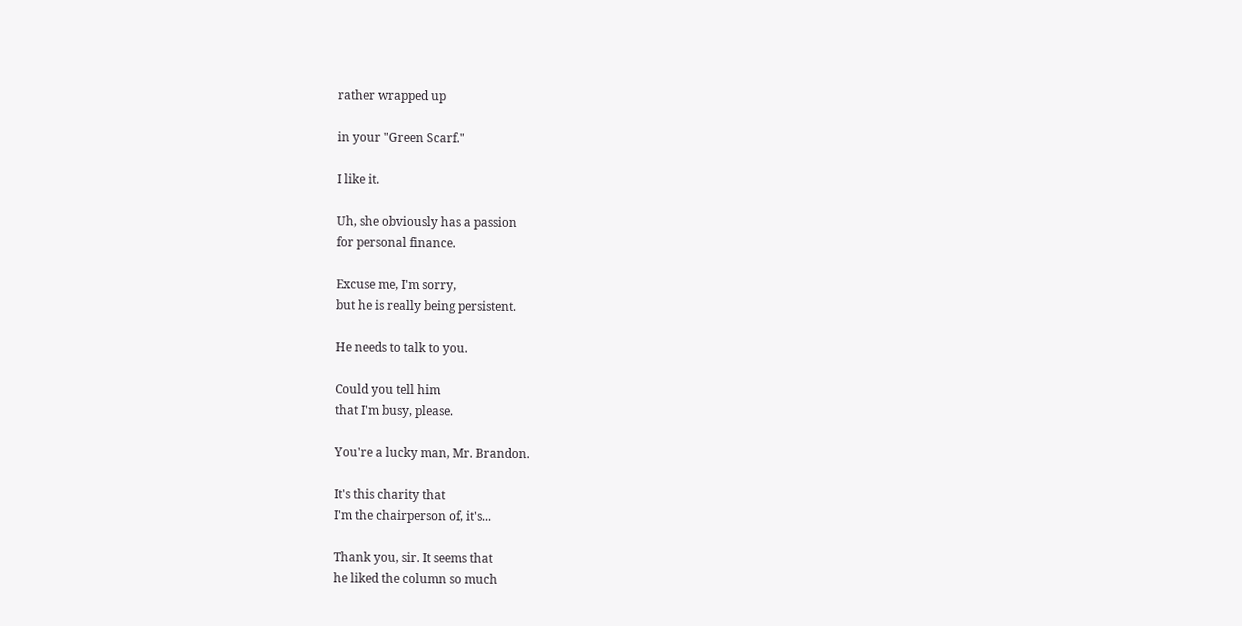rather wrapped up

in your "Green Scarf."

I like it.

Uh, she obviously has a passion
for personal finance.

Excuse me, I'm sorry,
but he is really being persistent.

He needs to talk to you.

Could you tell him
that I'm busy, please.

You're a lucky man, Mr. Brandon.

It's this charity that
I'm the chairperson of, it's...

Thank you, sir. It seems that
he liked the column so much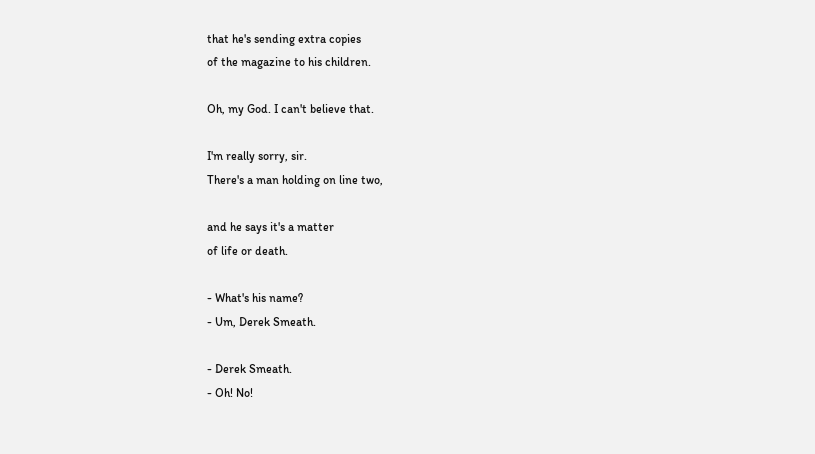that he's sending extra copies
of the magazine to his children.

Oh, my God. I can't believe that.

I'm really sorry, sir.
There's a man holding on line two,

and he says it's a matter
of life or death.

- What's his name?
- Um, Derek Smeath.

- Derek Smeath.
- Oh! No!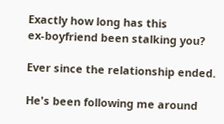Exactly how long has this
ex-boyfriend been stalking you?

Ever since the relationship ended.

He's been following me around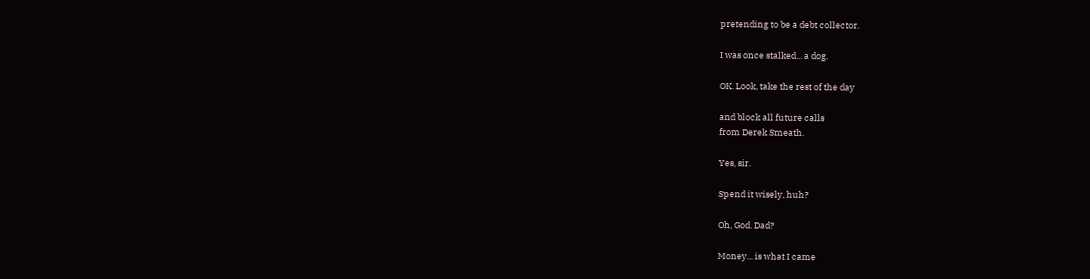pretending to be a debt collector.

I was once stalked... a dog.

OK. Look, take the rest of the day

and block all future calls
from Derek Smeath.

Yes, sir.

Spend it wisely, huh?

Oh, God. Dad?

Money... is what I came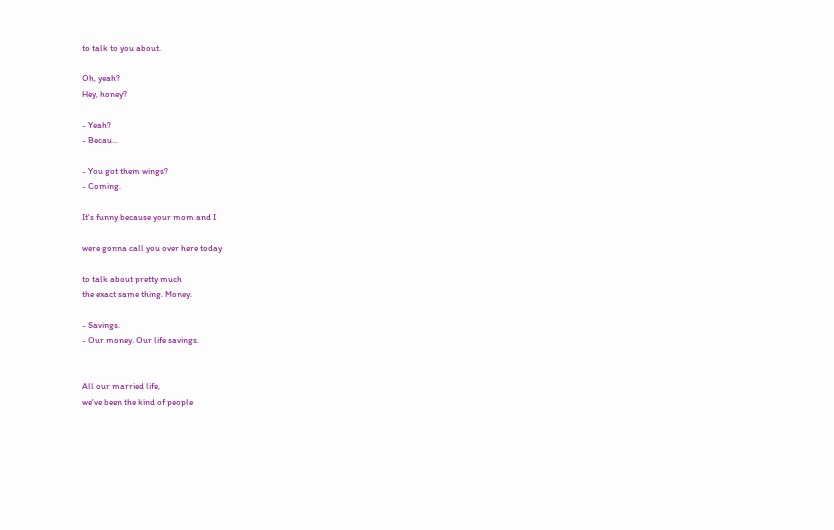to talk to you about.

Oh, yeah?
Hey, honey?

- Yeah?
- Becau...

- You got them wings?
- Coming.

It's funny because your mom and I

were gonna call you over here today

to talk about pretty much
the exact same thing. Money.

- Savings.
- Our money. Our life savings.


All our married life,
we've been the kind of people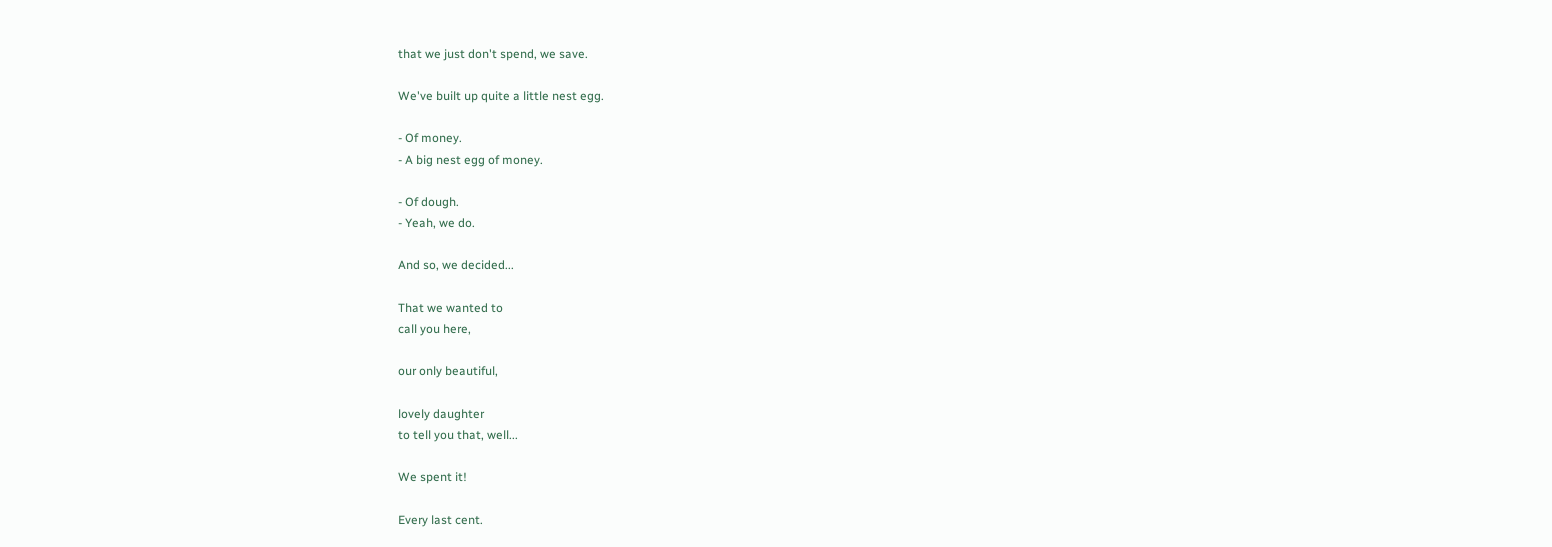that we just don't spend, we save.

We've built up quite a little nest egg.

- Of money.
- A big nest egg of money.

- Of dough.
- Yeah, we do.

And so, we decided...

That we wanted to
call you here,

our only beautiful,

lovely daughter
to tell you that, well...

We spent it!

Every last cent.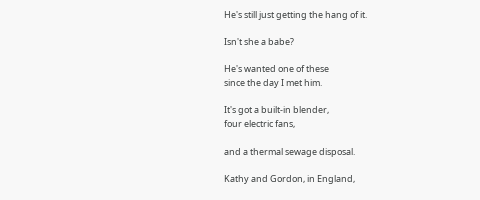He's still just getting the hang of it.

Isn't she a babe?

He's wanted one of these
since the day I met him.

It's got a built-in blender,
four electric fans,

and a thermal sewage disposal.

Kathy and Gordon, in England,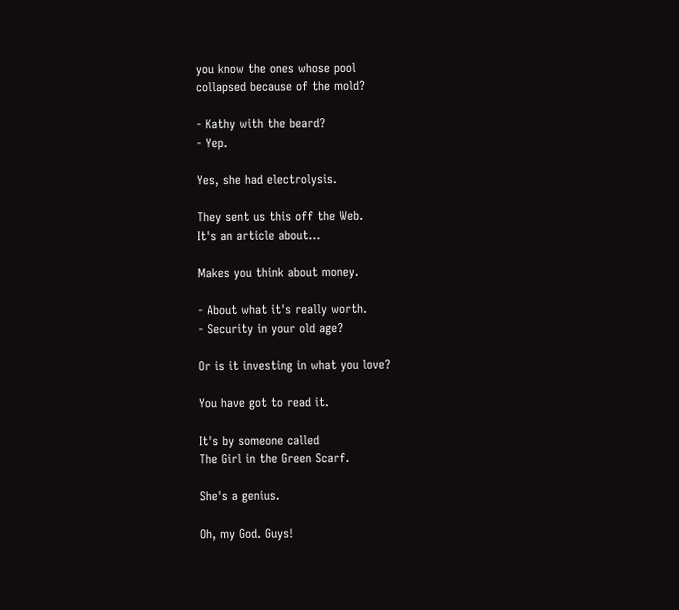you know the ones whose pool
collapsed because of the mold?

- Kathy with the beard?
- Yep.

Yes, she had electrolysis.

They sent us this off the Web.
It's an article about...

Makes you think about money.

- About what it's really worth.
- Security in your old age?

Or is it investing in what you love?

You have got to read it.

It's by someone called
The Girl in the Green Scarf.

She's a genius.

Oh, my God. Guys!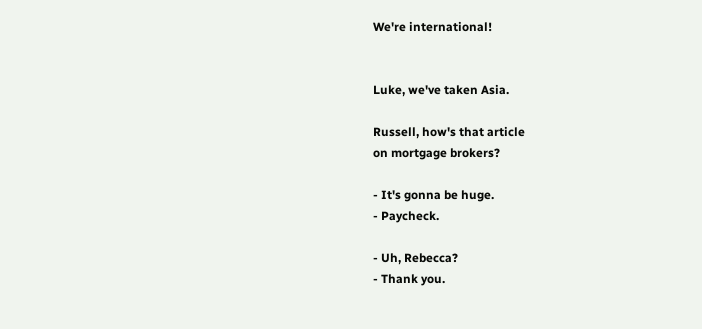We're international!


Luke, we've taken Asia.

Russell, how's that article
on mortgage brokers?

- It's gonna be huge.
- Paycheck.

- Uh, Rebecca?
- Thank you.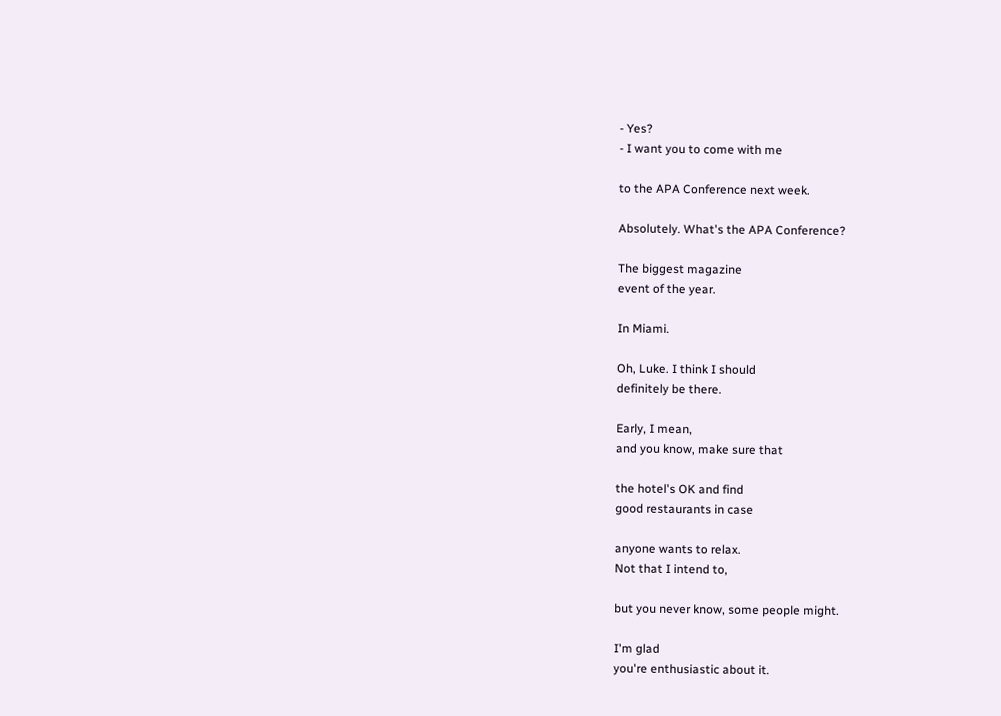- Yes?
- I want you to come with me

to the APA Conference next week.

Absolutely. What's the APA Conference?

The biggest magazine
event of the year.

In Miami.

Oh, Luke. I think I should
definitely be there.

Early, I mean,
and you know, make sure that

the hotel's OK and find
good restaurants in case

anyone wants to relax.
Not that I intend to,

but you never know, some people might.

I'm glad
you're enthusiastic about it.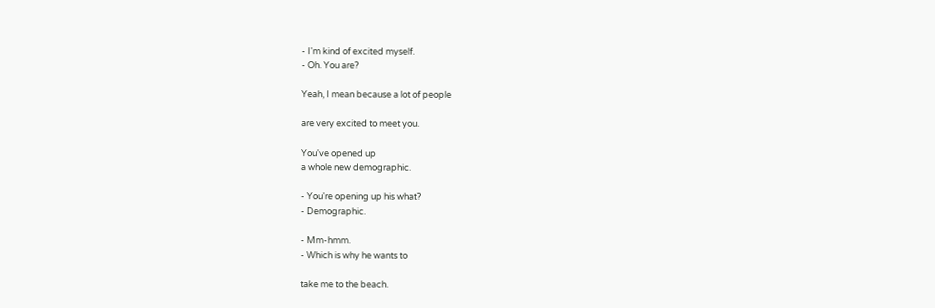- I'm kind of excited myself.
- Oh. You are?

Yeah, I mean because a lot of people

are very excited to meet you.

You've opened up
a whole new demographic.

- You're opening up his what?
- Demographic.

- Mm-hmm.
- Which is why he wants to

take me to the beach.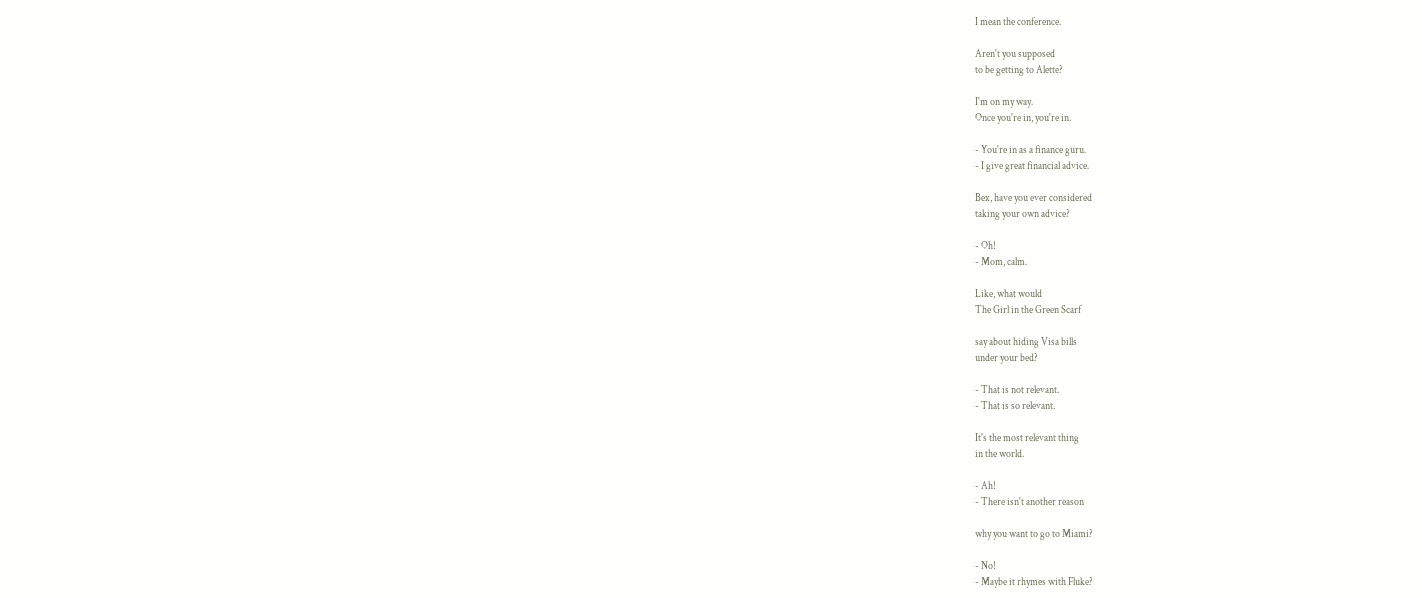I mean the conference.

Aren't you supposed
to be getting to Alette?

I'm on my way.
Once you're in, you're in.

- You're in as a finance guru.
- I give great financial advice.

Bex, have you ever considered
taking your own advice?

- Oh!
- Mom, calm.

Like, what would
The Girl in the Green Scarf

say about hiding Visa bills
under your bed?

- That is not relevant.
- That is so relevant.

It's the most relevant thing
in the world.

- Ah!
- There isn't another reason

why you want to go to Miami?

- No!
- Maybe it rhymes with Fluke?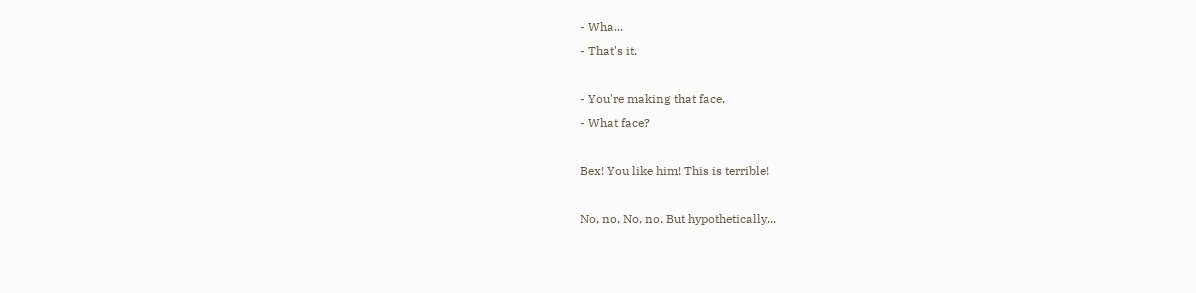- Wha...
- That's it.

- You're making that face.
- What face?

Bex! You like him! This is terrible!

No, no. No, no. But hypothetically...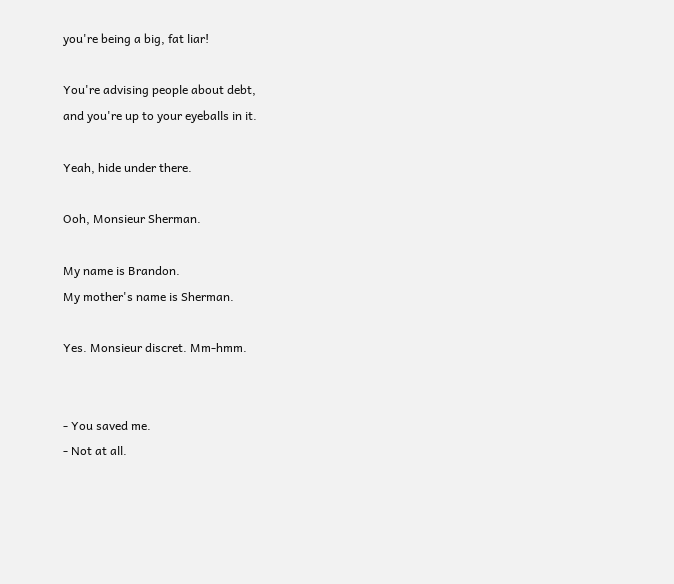you're being a big, fat liar!

You're advising people about debt,
and you're up to your eyeballs in it.

Yeah, hide under there.

Ooh, Monsieur Sherman.

My name is Brandon.
My mother's name is Sherman.

Yes. Monsieur discret. Mm-hmm.


- You saved me.
- Not at all.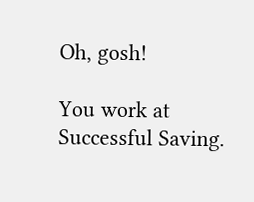Oh, gosh!

You work at Successful Saving.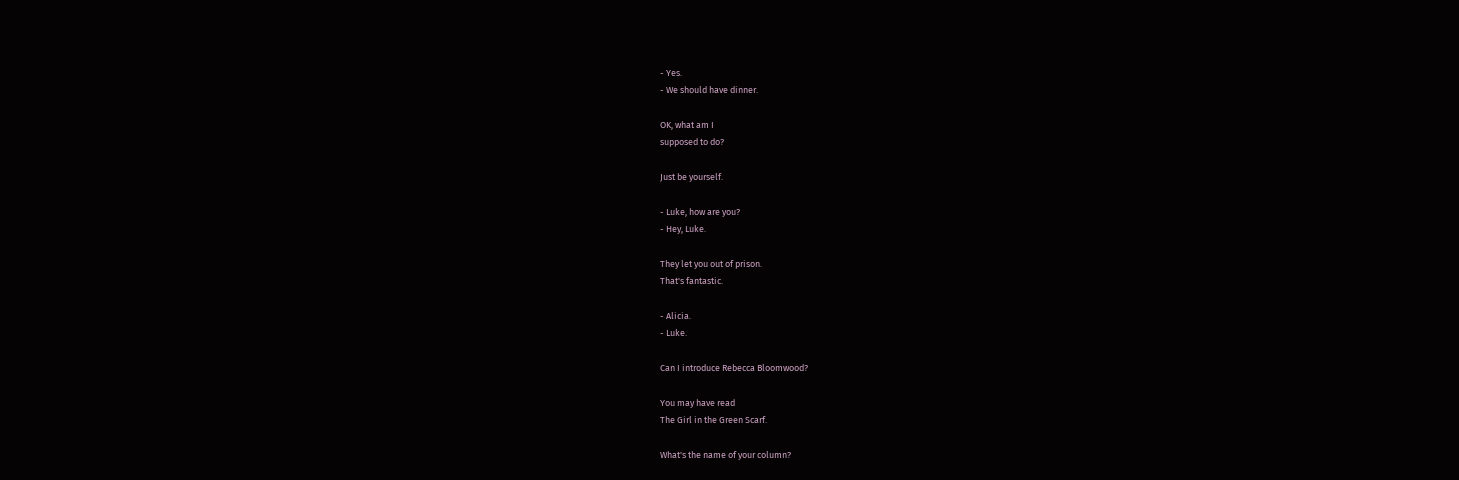- Yes.
- We should have dinner.

OK, what am I
supposed to do?

Just be yourself.

- Luke, how are you?
- Hey, Luke.

They let you out of prison.
That's fantastic.

- Alicia.
- Luke.

Can I introduce Rebecca Bloomwood?

You may have read
The Girl in the Green Scarf.

What's the name of your column?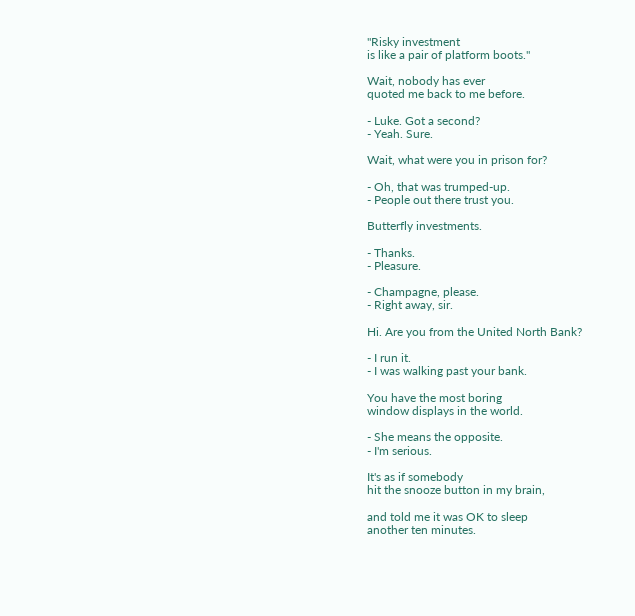"Risky investment
is like a pair of platform boots."

Wait, nobody has ever
quoted me back to me before.

- Luke. Got a second?
- Yeah. Sure.

Wait, what were you in prison for?

- Oh, that was trumped-up.
- People out there trust you.

Butterfly investments.

- Thanks.
- Pleasure.

- Champagne, please.
- Right away, sir.

Hi. Are you from the United North Bank?

- I run it.
- I was walking past your bank.

You have the most boring
window displays in the world.

- She means the opposite.
- I'm serious.

It's as if somebody
hit the snooze button in my brain,

and told me it was OK to sleep
another ten minutes.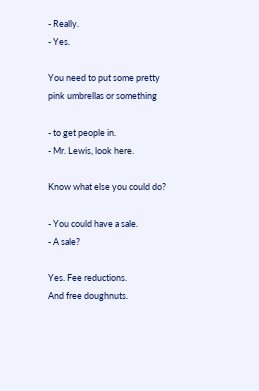- Really.
- Yes.

You need to put some pretty
pink umbrellas or something

- to get people in.
- Mr. Lewis, look here.

Know what else you could do?

- You could have a sale.
- A sale?

Yes. Fee reductions.
And free doughnuts.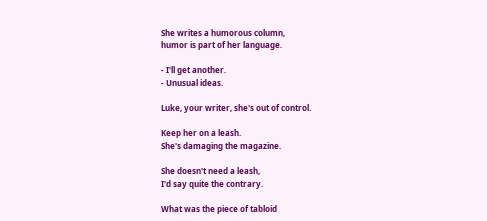She writes a humorous column,
humor is part of her language.

- I'll get another.
- Unusual ideas.

Luke, your writer, she's out of control.

Keep her on a leash.
She's damaging the magazine.

She doesn't need a leash,
I'd say quite the contrary.

What was the piece of tabloid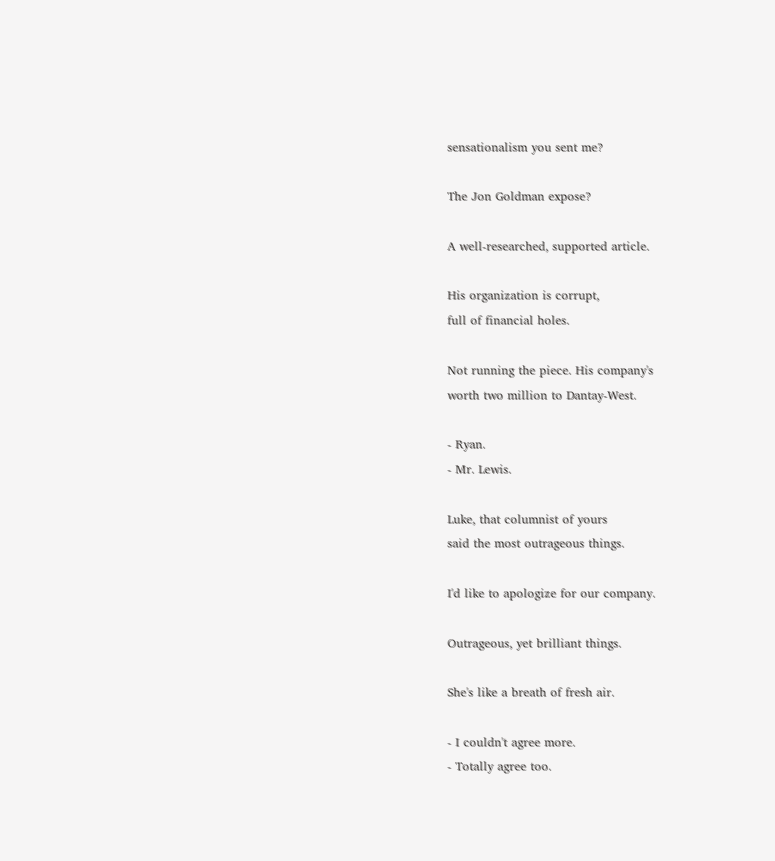sensationalism you sent me?

The Jon Goldman expose?

A well-researched, supported article.

His organization is corrupt,
full of financial holes.

Not running the piece. His company's
worth two million to Dantay-West.

- Ryan.
- Mr. Lewis.

Luke, that columnist of yours
said the most outrageous things.

I'd like to apologize for our company.

Outrageous, yet brilliant things.

She's like a breath of fresh air.

- I couldn't agree more.
- Totally agree too.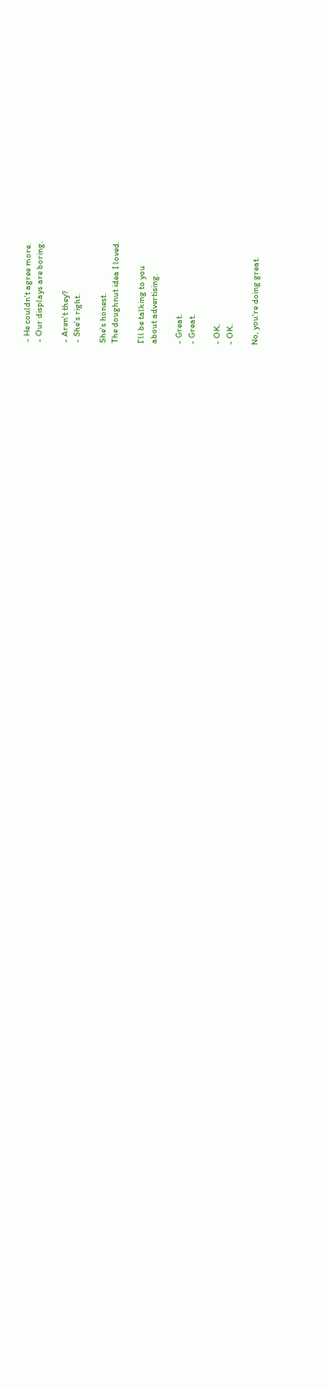- He couldn't agree more.
- Our displays are boring.

- Aren't they?
- She's right.

She's honest.
The doughnut idea I loved.

I'll be talking to you
about advertising.

- Great.
- Great.

- OK.
- OK.

No, you're doing great.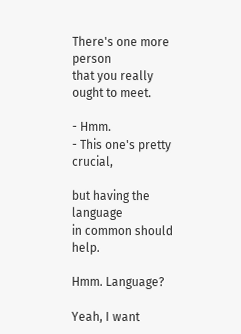There's one more person
that you really ought to meet.

- Hmm.
- This one's pretty crucial,

but having the language
in common should help.

Hmm. Language?

Yeah, I want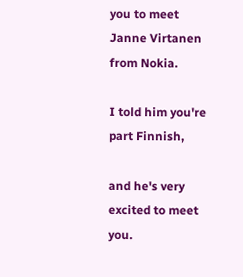you to meet
Janne Virtanen from Nokia.

I told him you're part Finnish,

and he's very excited to meet you.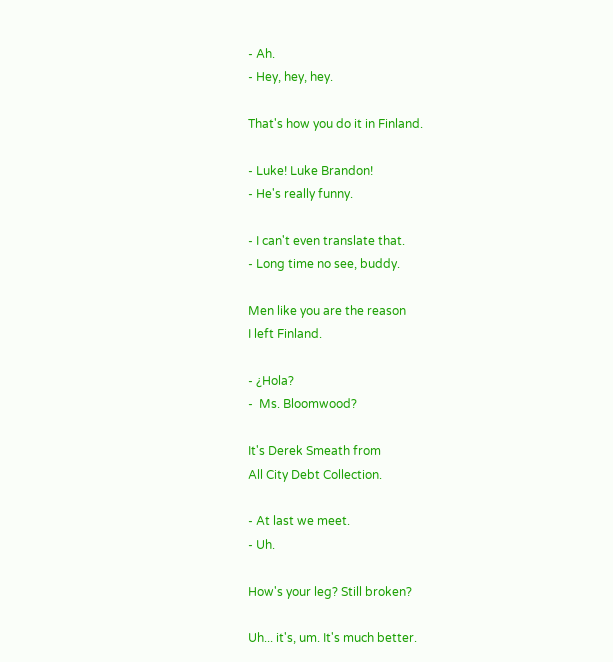- Ah.
- Hey, hey, hey.

That's how you do it in Finland.

- Luke! Luke Brandon!
- He's really funny.

- I can't even translate that.
- Long time no see, buddy.

Men like you are the reason
I left Finland.

- ¿Hola?
-  Ms. Bloomwood?

It's Derek Smeath from
All City Debt Collection.

- At last we meet.
- Uh.

How's your leg? Still broken?

Uh... it's, um. It's much better.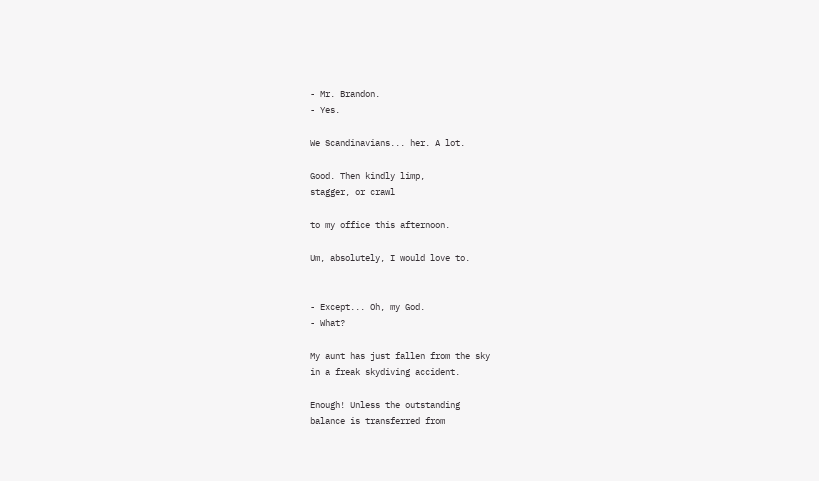- Mr. Brandon.
- Yes.

We Scandinavians... her. A lot.

Good. Then kindly limp,
stagger, or crawl

to my office this afternoon.

Um, absolutely, I would love to.


- Except... Oh, my God.
- What?

My aunt has just fallen from the sky
in a freak skydiving accident.

Enough! Unless the outstanding
balance is transferred from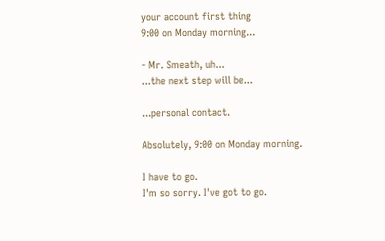your account first thing
9:00 on Monday morning...

- Mr. Smeath, uh...
...the next step will be...

...personal contact.

Absolutely, 9:00 on Monday morning.

I have to go.
I'm so sorry. I've got to go.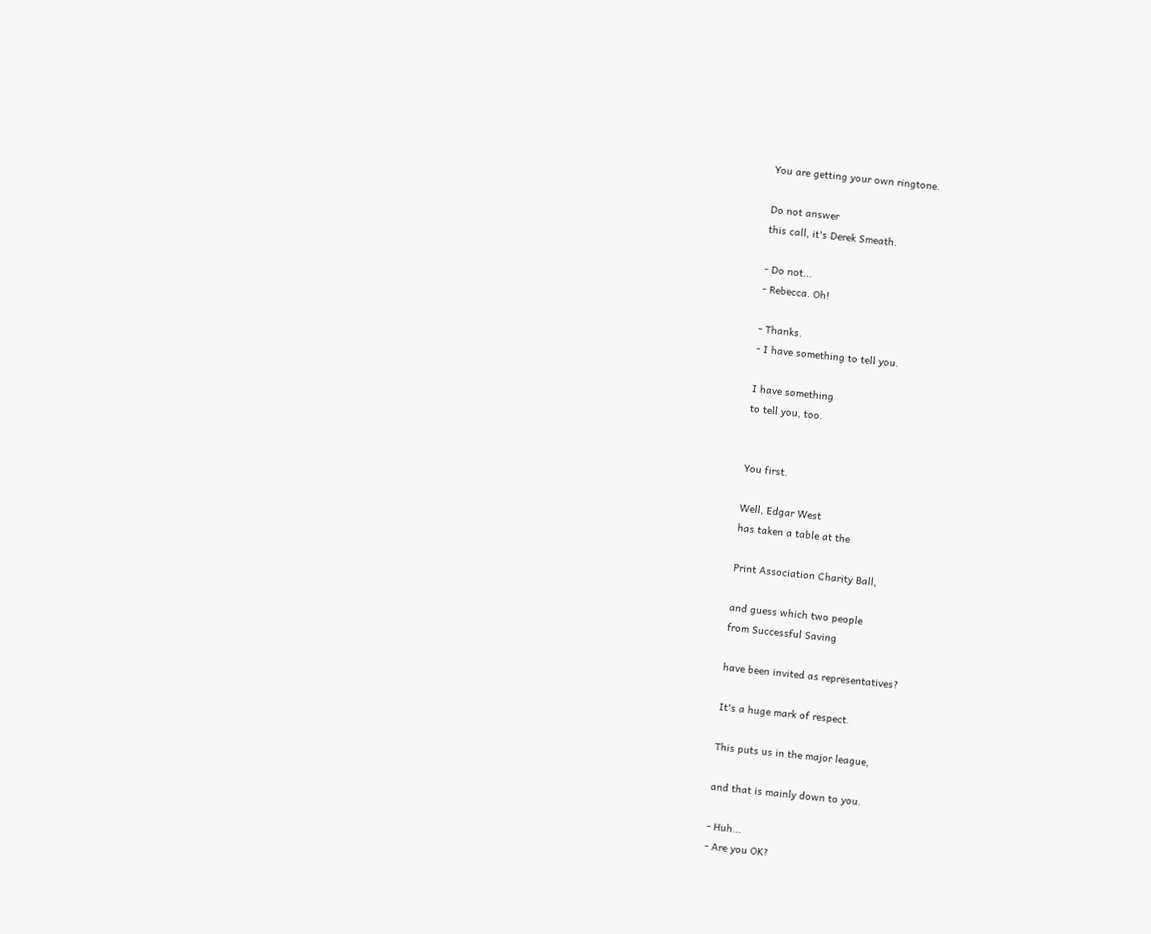You are getting your own ringtone.

Do not answer
this call, it's Derek Smeath.

- Do not...
- Rebecca. Oh!

- Thanks.
- I have something to tell you.

I have something
to tell you, too.


You first.

Well, Edgar West
has taken a table at the

Print Association Charity Ball,

and guess which two people
from Successful Saving

have been invited as representatives?

It's a huge mark of respect.

This puts us in the major league,

and that is mainly down to you.

- Huh...
- Are you OK?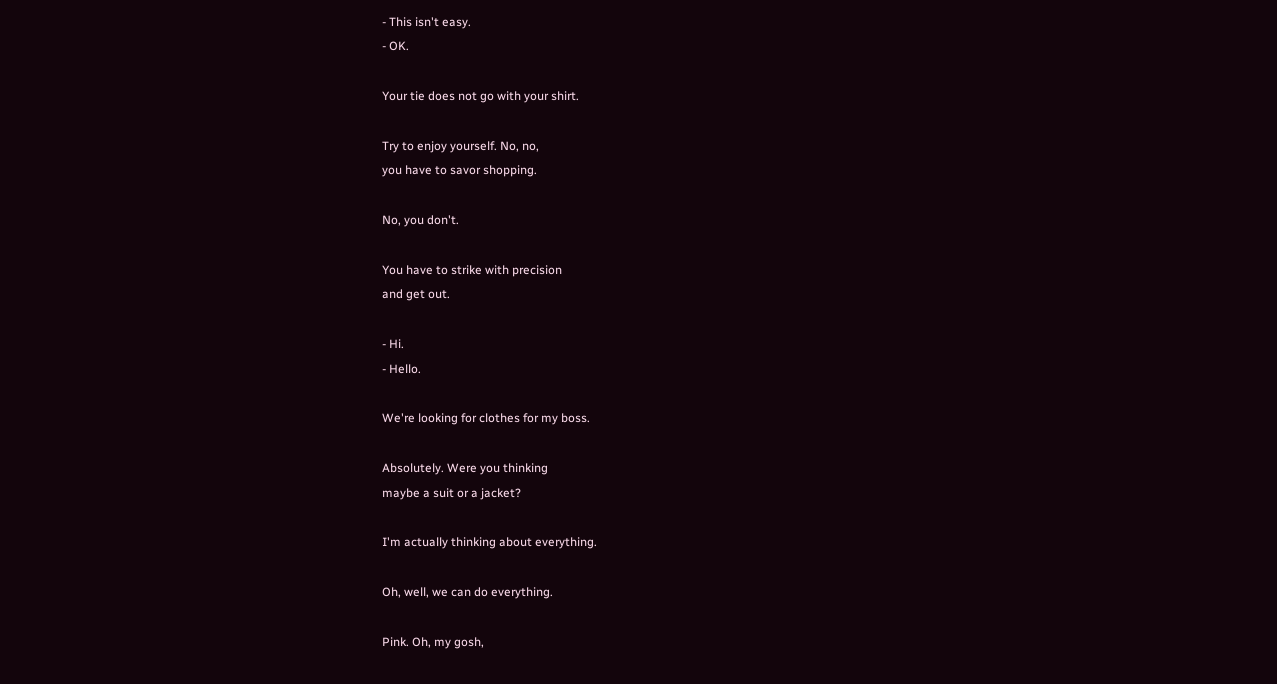- This isn't easy.
- OK.

Your tie does not go with your shirt.

Try to enjoy yourself. No, no,
you have to savor shopping.

No, you don't.

You have to strike with precision
and get out.

- Hi.
- Hello.

We're looking for clothes for my boss.

Absolutely. Were you thinking
maybe a suit or a jacket?

I'm actually thinking about everything.

Oh, well, we can do everything.

Pink. Oh, my gosh,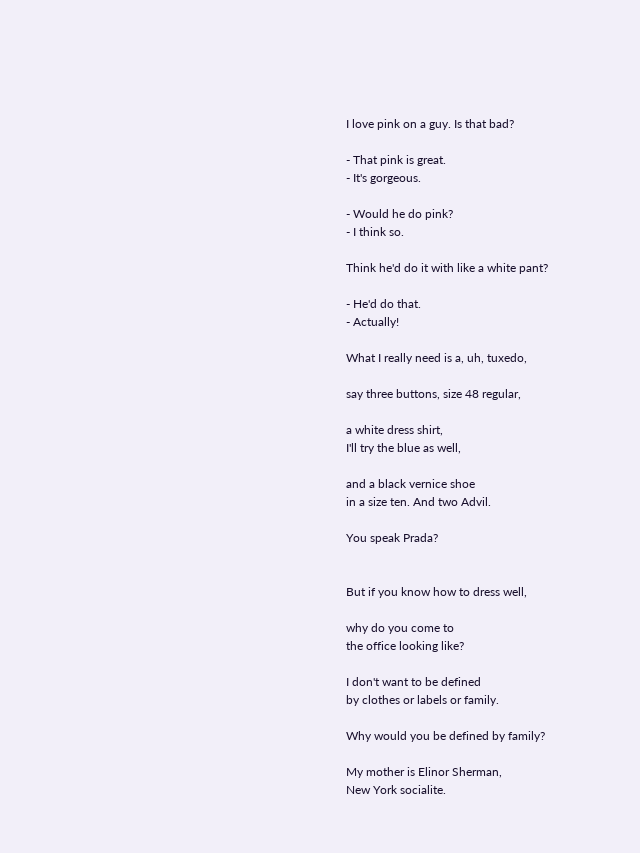I love pink on a guy. Is that bad?

- That pink is great.
- It's gorgeous.

- Would he do pink?
- I think so.

Think he'd do it with like a white pant?

- He'd do that.
- Actually!

What I really need is a, uh, tuxedo,

say three buttons, size 48 regular,

a white dress shirt,
I'll try the blue as well,

and a black vernice shoe
in a size ten. And two Advil.

You speak Prada?


But if you know how to dress well,

why do you come to
the office looking like?

I don't want to be defined
by clothes or labels or family.

Why would you be defined by family?

My mother is Elinor Sherman,
New York socialite.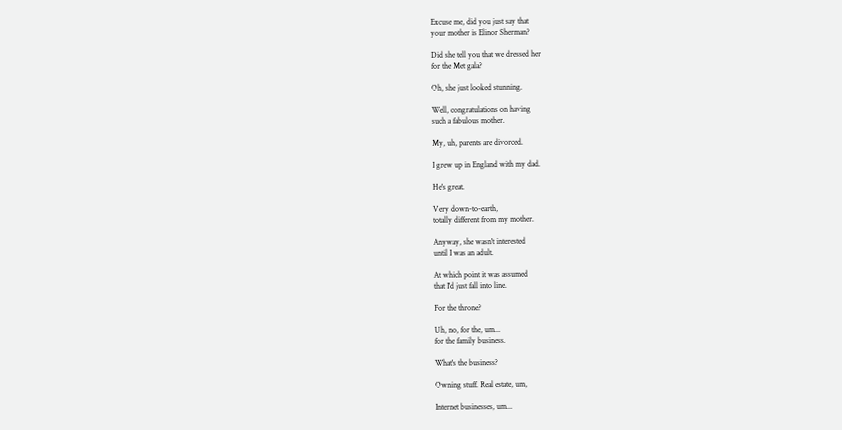Excuse me, did you just say that
your mother is Elinor Sherman?

Did she tell you that we dressed her
for the Met gala?

Oh, she just looked stunning.

Well, congratulations on having
such a fabulous mother.

My, uh, parents are divorced.

I grew up in England with my dad.

He's great.

Very down-to-earth,
totally different from my mother.

Anyway, she wasn't interested
until I was an adult.

At which point it was assumed
that I'd just fall into line.

For the throne?

Uh, no, for the, um...
for the family business.

What's the business?

Owning stuff. Real estate, um,

Internet businesses, um...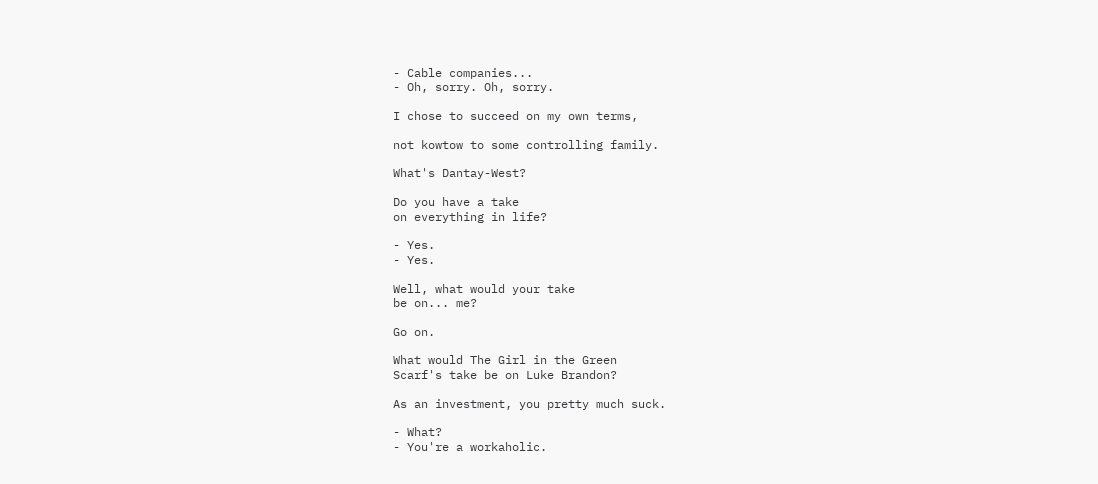- Cable companies...
- Oh, sorry. Oh, sorry.

I chose to succeed on my own terms,

not kowtow to some controlling family.

What's Dantay-West?

Do you have a take
on everything in life?

- Yes.
- Yes.

Well, what would your take
be on... me?

Go on.

What would The Girl in the Green
Scarf's take be on Luke Brandon?

As an investment, you pretty much suck.

- What?
- You're a workaholic.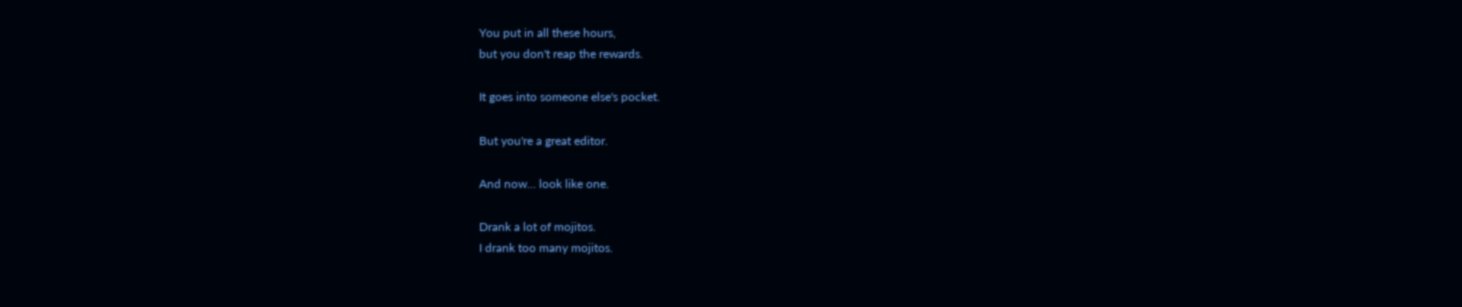You put in all these hours,
but you don't reap the rewards.

It goes into someone else's pocket.

But you're a great editor.

And now... look like one.

Drank a lot of mojitos.
I drank too many mojitos.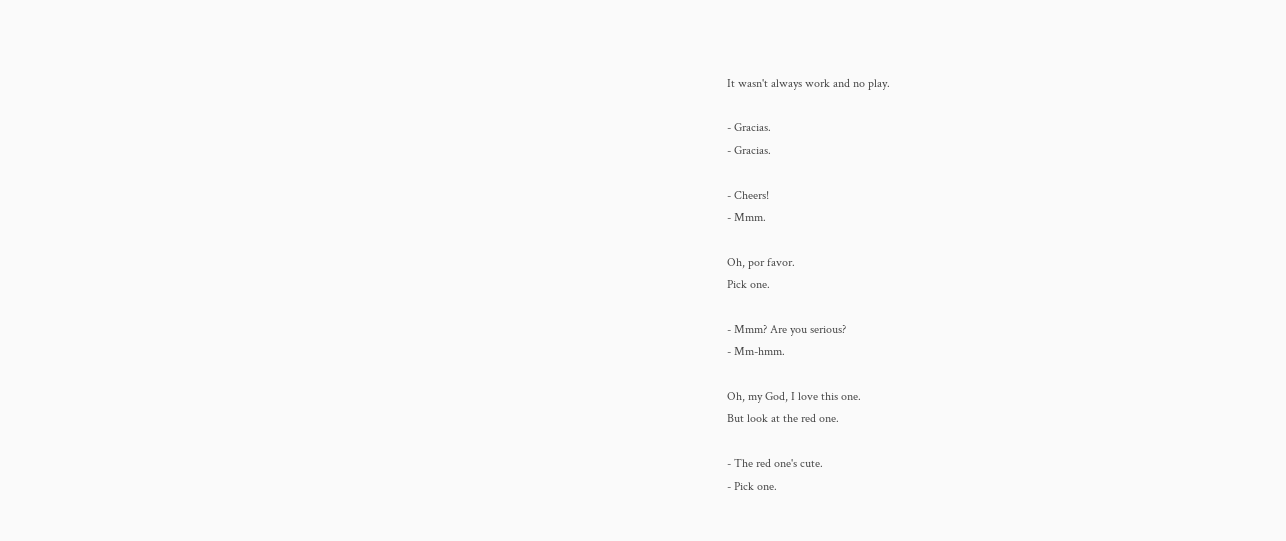It wasn't always work and no play.

- Gracias.
- Gracias.

- Cheers!
- Mmm.

Oh, por favor.
Pick one.

- Mmm? Are you serious?
- Mm-hmm.

Oh, my God, I love this one.
But look at the red one.

- The red one's cute.
- Pick one.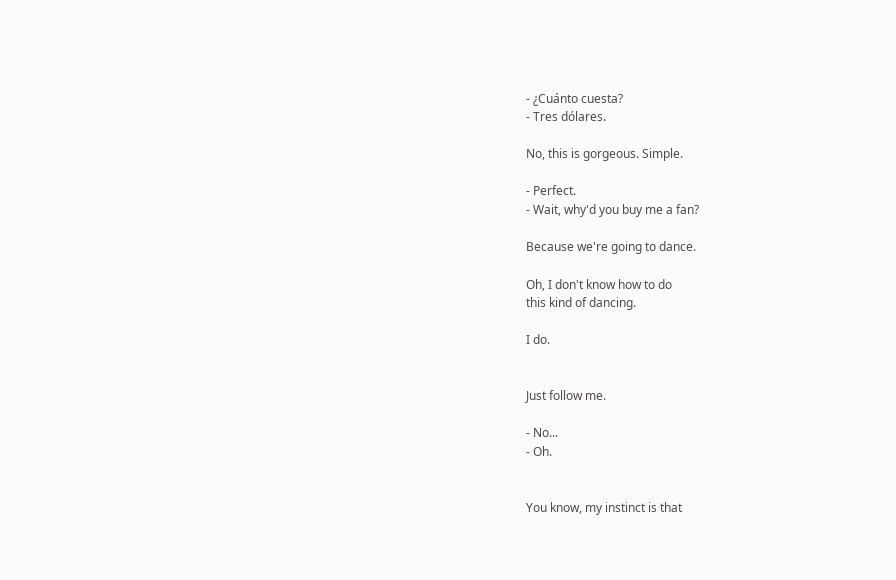- ¿Cuánto cuesta?
- Tres dólares.

No, this is gorgeous. Simple.

- Perfect.
- Wait, why'd you buy me a fan?

Because we're going to dance.

Oh, I don't know how to do
this kind of dancing.

I do.


Just follow me.

- No...
- Oh.


You know, my instinct is that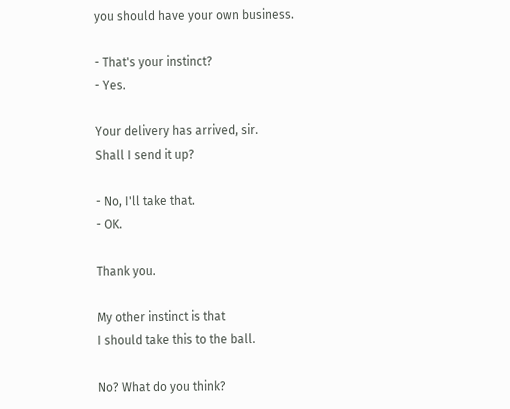you should have your own business.

- That's your instinct?
- Yes.

Your delivery has arrived, sir.
Shall I send it up?

- No, I'll take that.
- OK.

Thank you.

My other instinct is that
I should take this to the ball.

No? What do you think?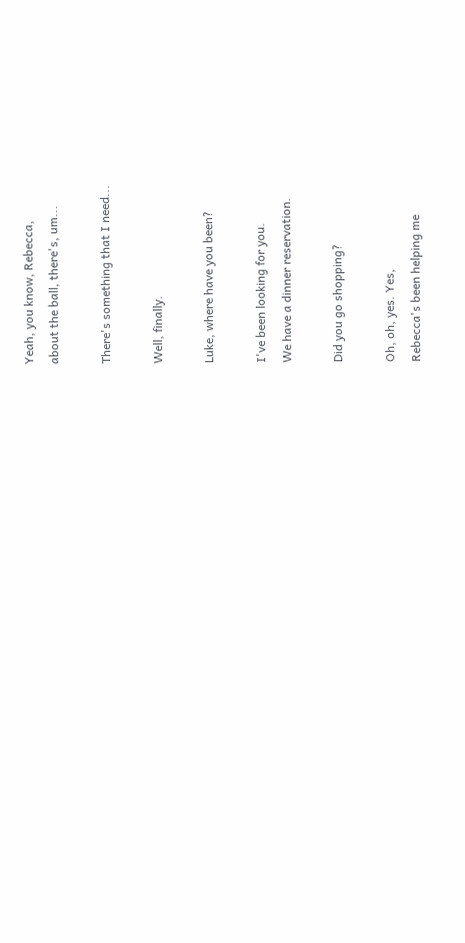Yeah, you know, Rebecca,
about the ball, there's, um...

There's something that I need...

Well, finally.

Luke, where have you been?

I've been looking for you.
We have a dinner reservation.

Did you go shopping?

Oh, oh, yes. Yes,
Rebecca's been helping me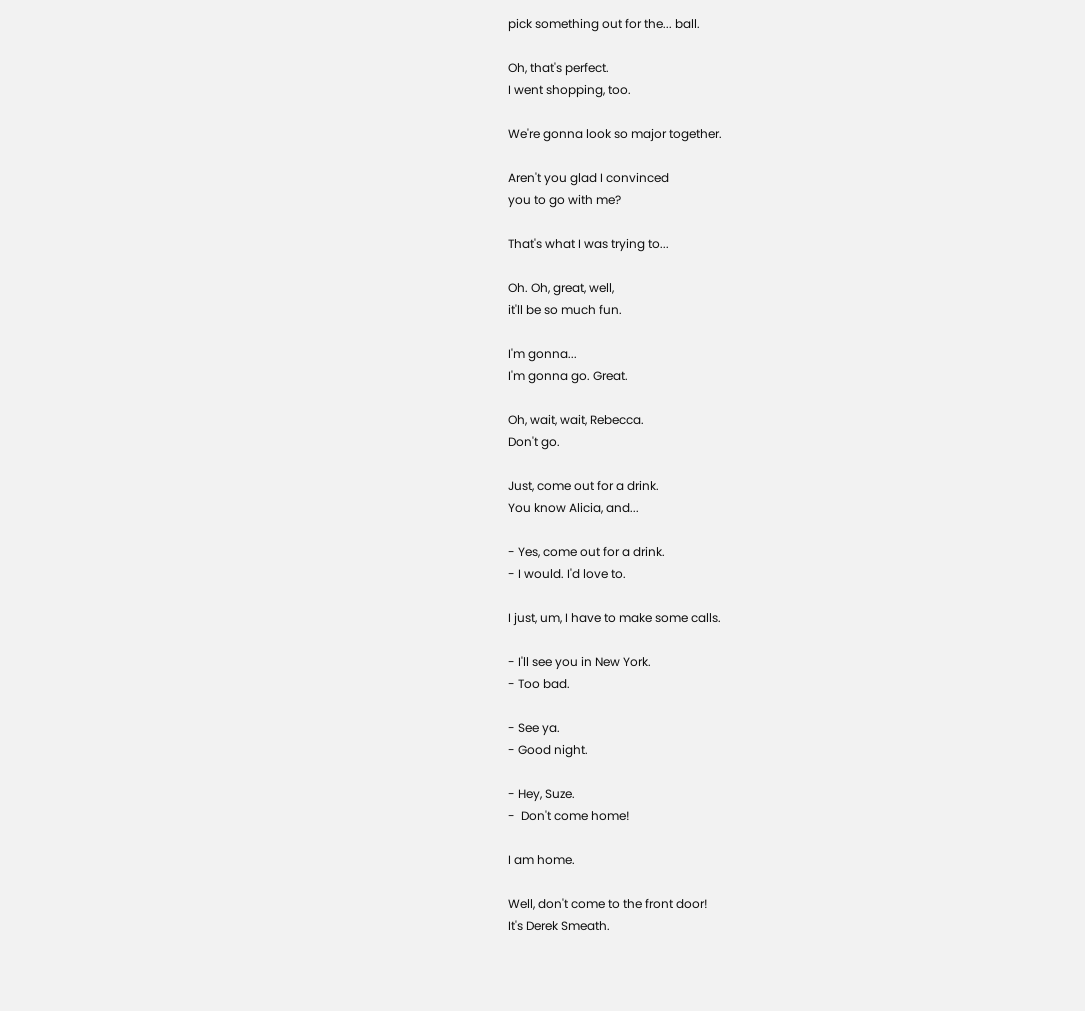pick something out for the... ball.

Oh, that's perfect.
I went shopping, too.

We're gonna look so major together.

Aren't you glad I convinced
you to go with me?

That's what I was trying to...

Oh. Oh, great, well,
it'll be so much fun.

I'm gonna...
I'm gonna go. Great.

Oh, wait, wait, Rebecca.
Don't go.

Just, come out for a drink.
You know Alicia, and...

- Yes, come out for a drink.
- I would. I'd love to.

I just, um, I have to make some calls.

- I'll see you in New York.
- Too bad.

- See ya.
- Good night.

- Hey, Suze.
-  Don't come home!

I am home.

Well, don't come to the front door!
It's Derek Smeath.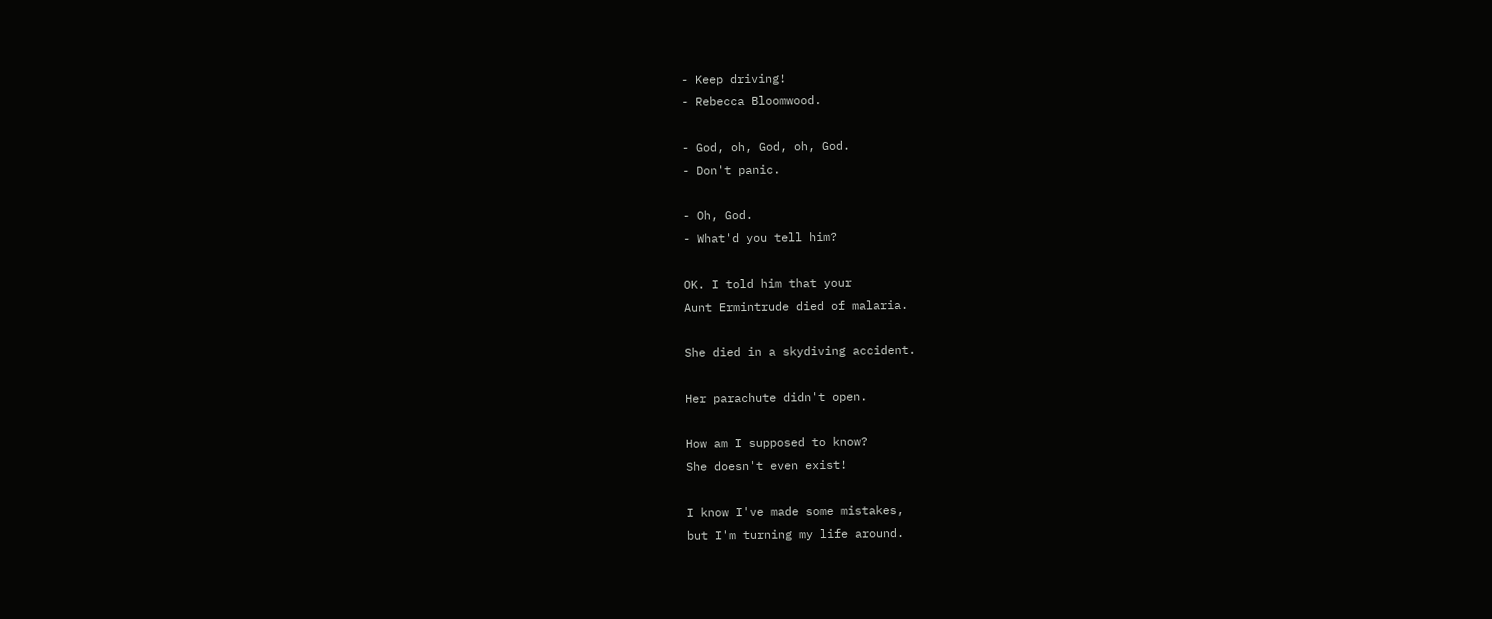- Keep driving!
- Rebecca Bloomwood.

- God, oh, God, oh, God.
- Don't panic.

- Oh, God.
- What'd you tell him?

OK. I told him that your
Aunt Ermintrude died of malaria.

She died in a skydiving accident.

Her parachute didn't open.

How am I supposed to know?
She doesn't even exist!

I know I've made some mistakes,
but I'm turning my life around.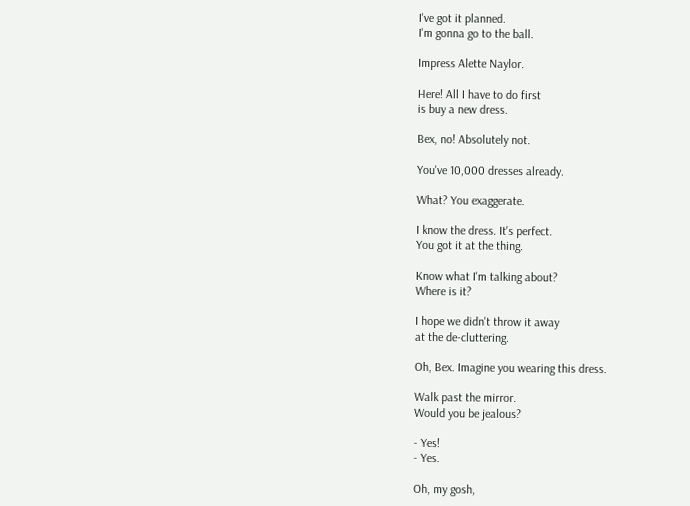I've got it planned.
I'm gonna go to the ball.

Impress Alette Naylor.

Here! All I have to do first
is buy a new dress.

Bex, no! Absolutely not.

You've 10,000 dresses already.

What? You exaggerate.

I know the dress. It's perfect.
You got it at the thing.

Know what I'm talking about?
Where is it?

I hope we didn't throw it away
at the de-cluttering.

Oh, Bex. Imagine you wearing this dress.

Walk past the mirror.
Would you be jealous?

- Yes!
- Yes.

Oh, my gosh,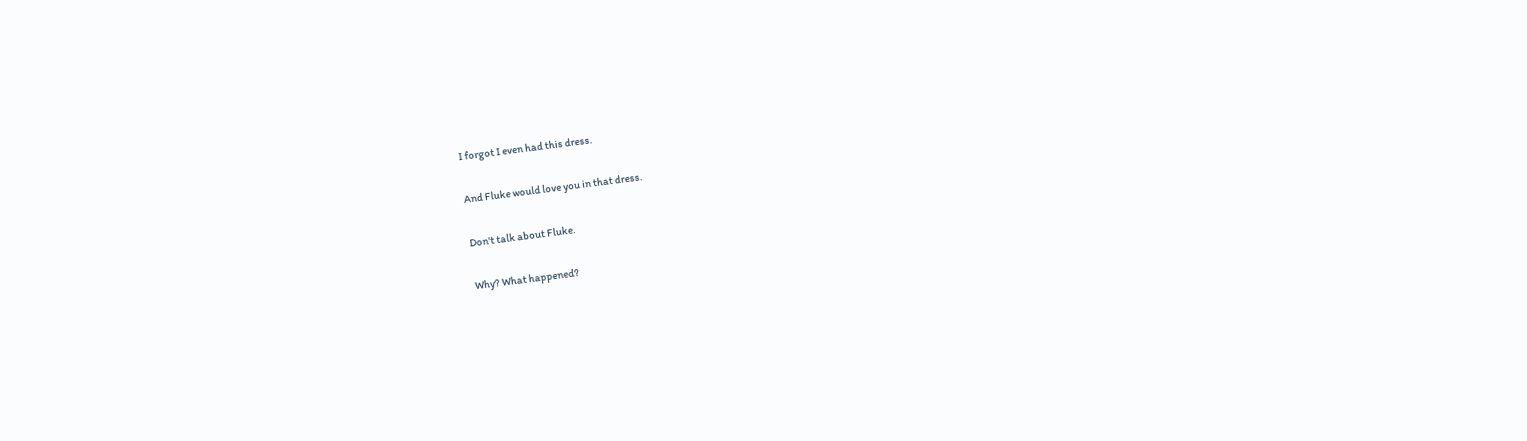I forgot I even had this dress.

And Fluke would love you in that dress.

Don't talk about Fluke.

Why? What happened?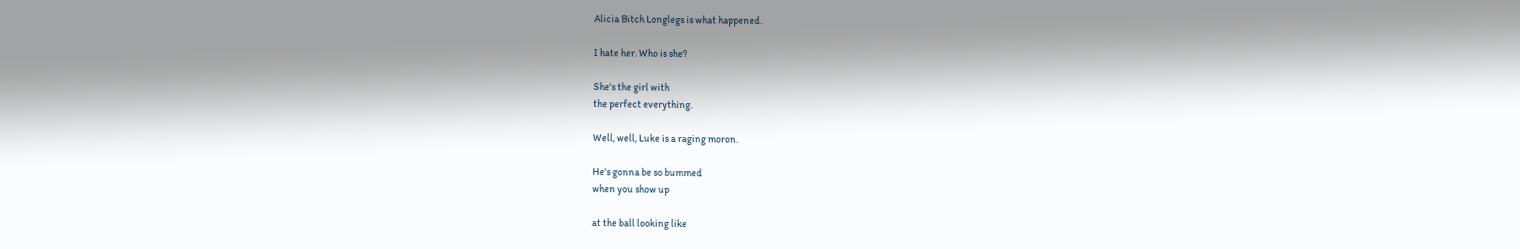Alicia Bitch Longlegs is what happened.

I hate her. Who is she?

She's the girl with
the perfect everything.

Well, well, Luke is a raging moron.

He's gonna be so bummed
when you show up

at the ball looking like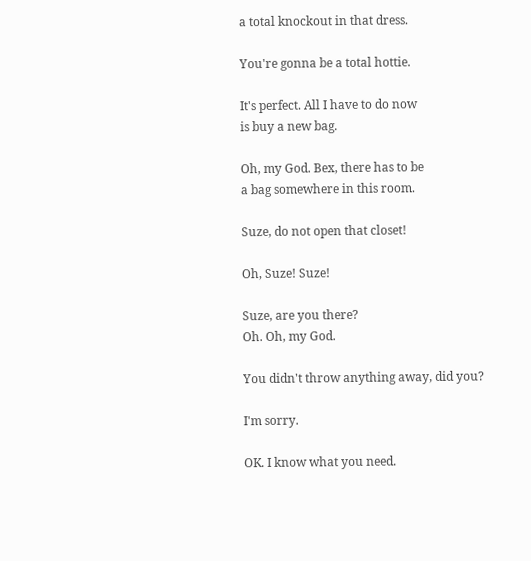a total knockout in that dress.

You're gonna be a total hottie.

It's perfect. All I have to do now
is buy a new bag.

Oh, my God. Bex, there has to be
a bag somewhere in this room.

Suze, do not open that closet!

Oh, Suze! Suze!

Suze, are you there?
Oh. Oh, my God.

You didn't throw anything away, did you?

I'm sorry.

OK. I know what you need.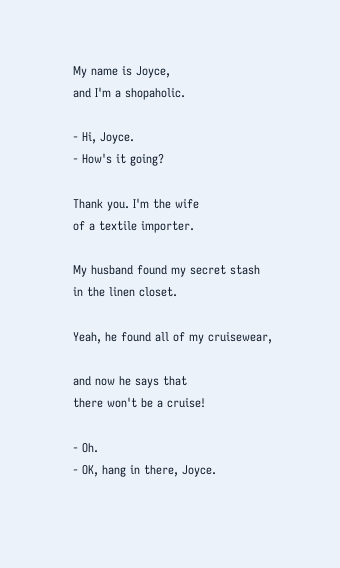My name is Joyce,
and I'm a shopaholic.

- Hi, Joyce.
- How's it going?

Thank you. I'm the wife
of a textile importer.

My husband found my secret stash
in the linen closet.

Yeah, he found all of my cruisewear,

and now he says that
there won't be a cruise!

- Oh.
- OK, hang in there, Joyce.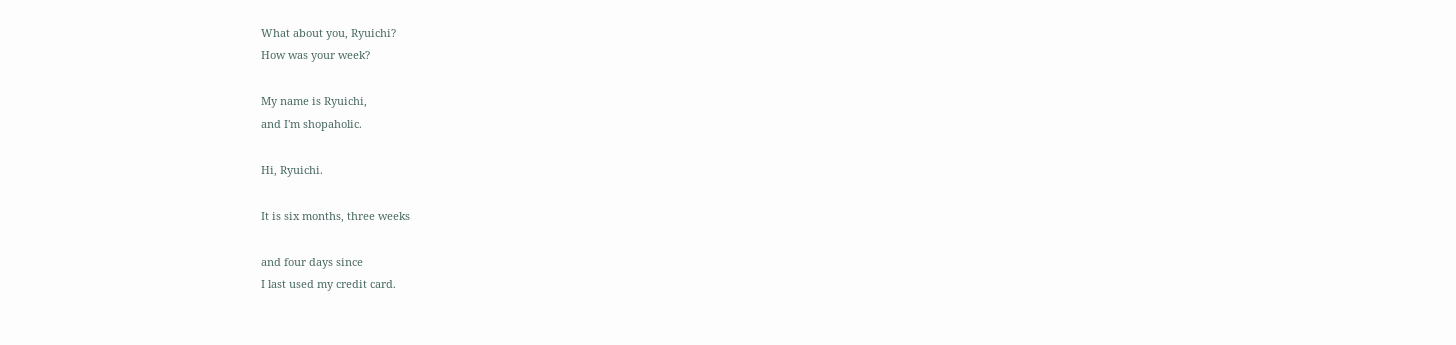What about you, Ryuichi?
How was your week?

My name is Ryuichi,
and I'm shopaholic.

Hi, Ryuichi.

It is six months, three weeks

and four days since
I last used my credit card.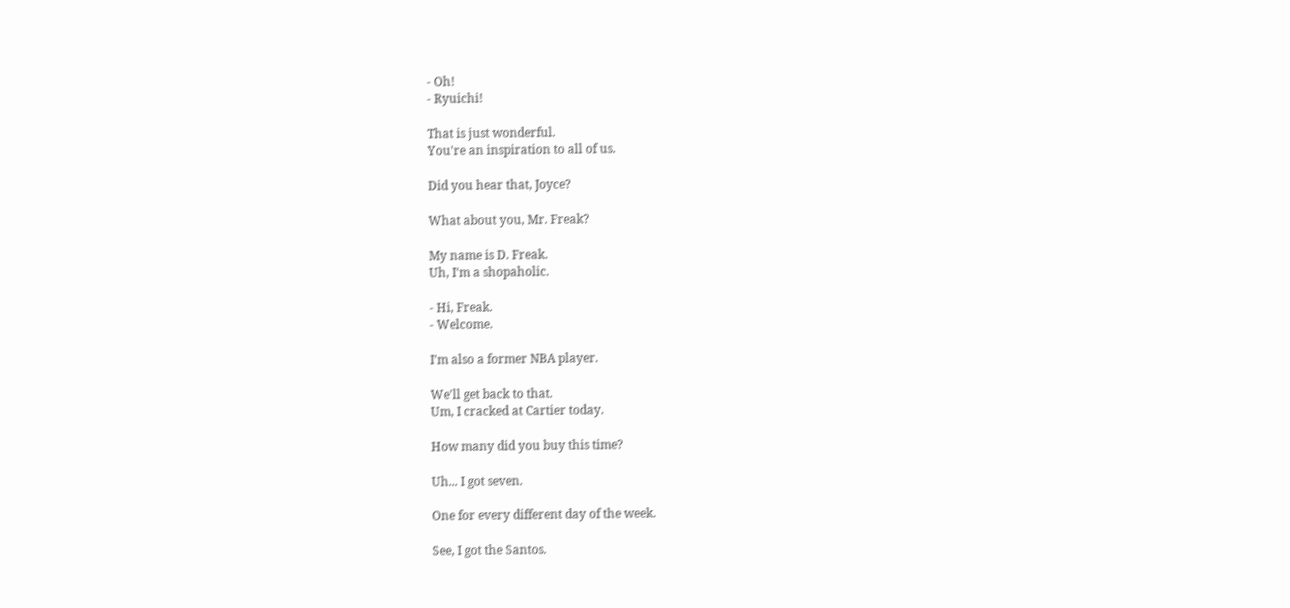- Oh!
- Ryuichi!

That is just wonderful.
You're an inspiration to all of us.

Did you hear that, Joyce?

What about you, Mr. Freak?

My name is D. Freak.
Uh, I'm a shopaholic.

- Hi, Freak.
- Welcome.

I'm also a former NBA player.

We'll get back to that.
Um, I cracked at Cartier today.

How many did you buy this time?

Uh... I got seven.

One for every different day of the week.

See, I got the Santos.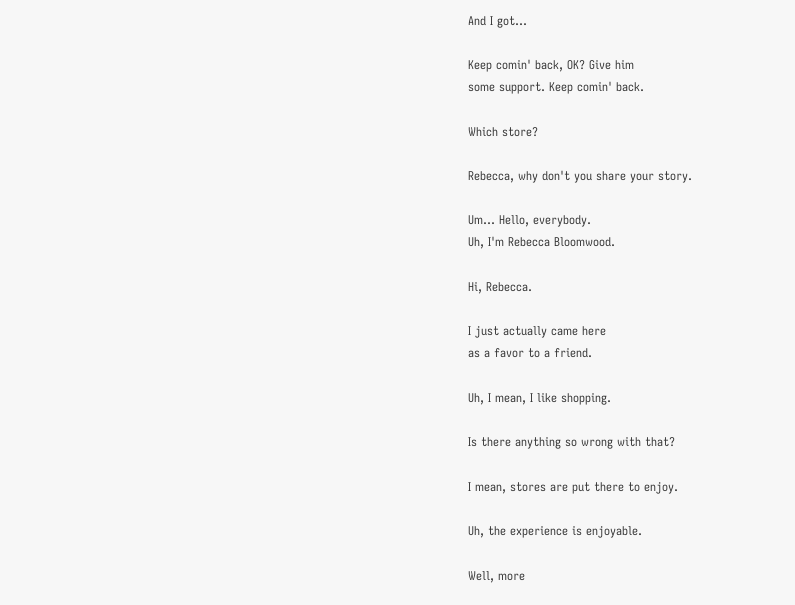And I got...

Keep comin' back, OK? Give him
some support. Keep comin' back.

Which store?

Rebecca, why don't you share your story.

Um... Hello, everybody.
Uh, I'm Rebecca Bloomwood.

Hi, Rebecca.

I just actually came here
as a favor to a friend.

Uh, I mean, I like shopping.

Is there anything so wrong with that?

I mean, stores are put there to enjoy.

Uh, the experience is enjoyable.

Well, more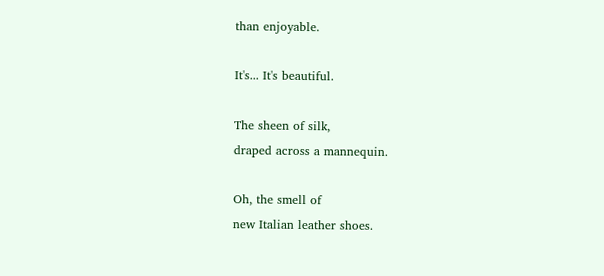than enjoyable.

It's... It's beautiful.

The sheen of silk,
draped across a mannequin.

Oh, the smell of
new Italian leather shoes.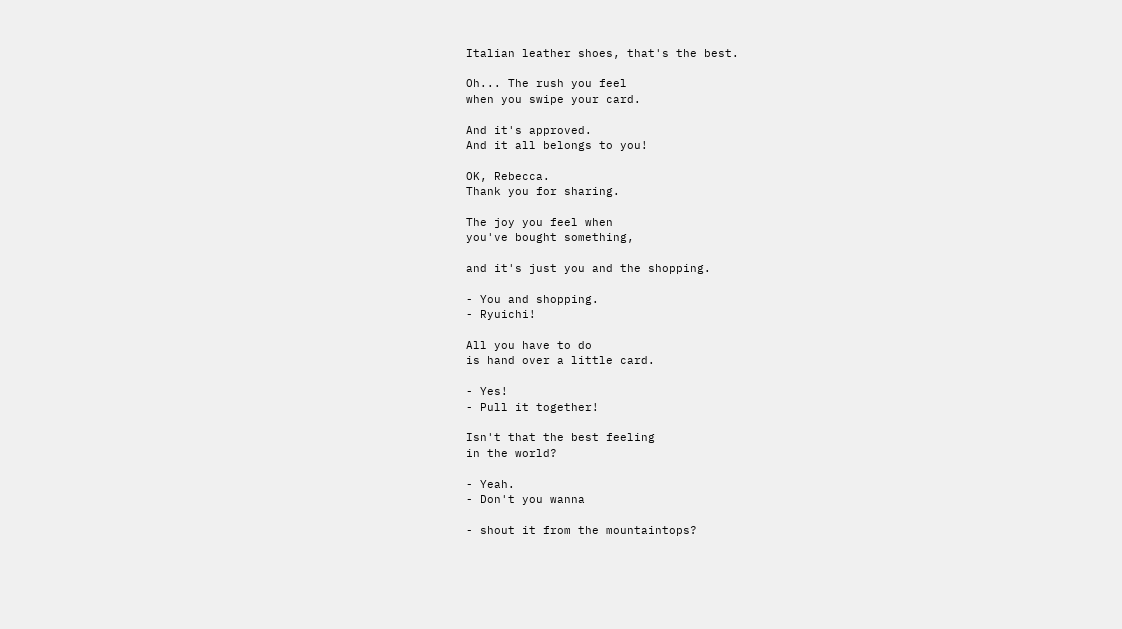Italian leather shoes, that's the best.

Oh... The rush you feel
when you swipe your card.

And it's approved.
And it all belongs to you!

OK, Rebecca.
Thank you for sharing.

The joy you feel when
you've bought something,

and it's just you and the shopping.

- You and shopping.
- Ryuichi!

All you have to do
is hand over a little card.

- Yes!
- Pull it together!

Isn't that the best feeling
in the world?

- Yeah.
- Don't you wanna

- shout it from the mountaintops?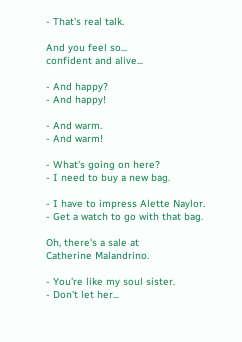- That's real talk.

And you feel so...
confident and alive...

- And happy?
- And happy!

- And warm.
- And warm!

- What's going on here?
- I need to buy a new bag.

- I have to impress Alette Naylor.
- Get a watch to go with that bag.

Oh, there's a sale at
Catherine Malandrino.

- You're like my soul sister.
- Don't let her...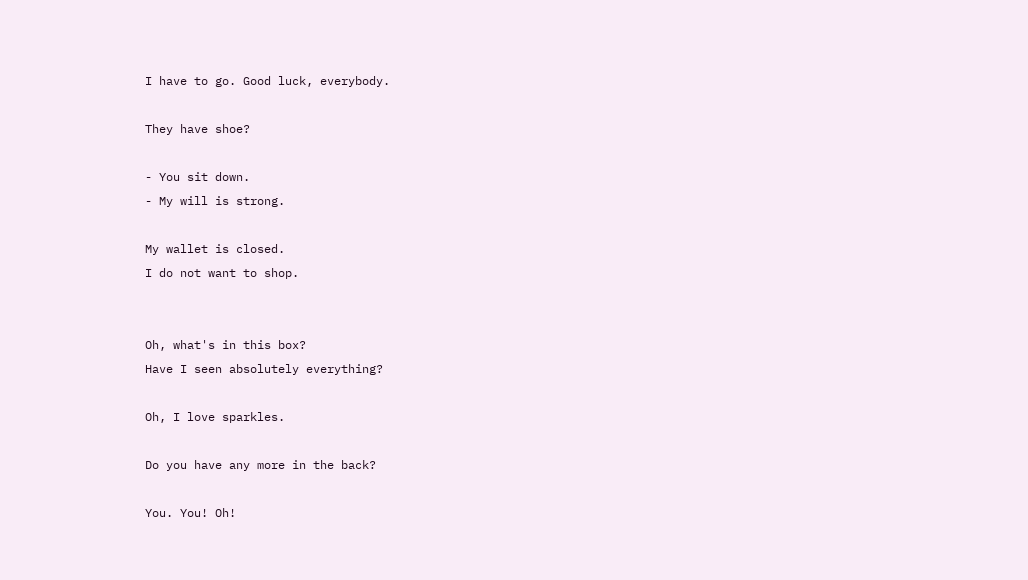I have to go. Good luck, everybody.

They have shoe?

- You sit down.
- My will is strong.

My wallet is closed.
I do not want to shop.


Oh, what's in this box?
Have I seen absolutely everything?

Oh, I love sparkles.

Do you have any more in the back?

You. You! Oh!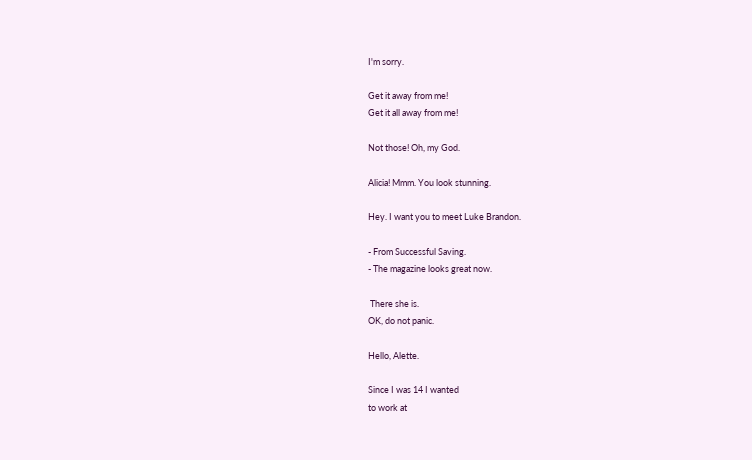I'm sorry.

Get it away from me!
Get it all away from me!

Not those! Oh, my God.

Alicia! Mmm. You look stunning.

Hey. I want you to meet Luke Brandon.

- From Successful Saving.
- The magazine looks great now.

 There she is.
OK, do not panic.

Hello, Alette.

Since I was 14 I wanted
to work at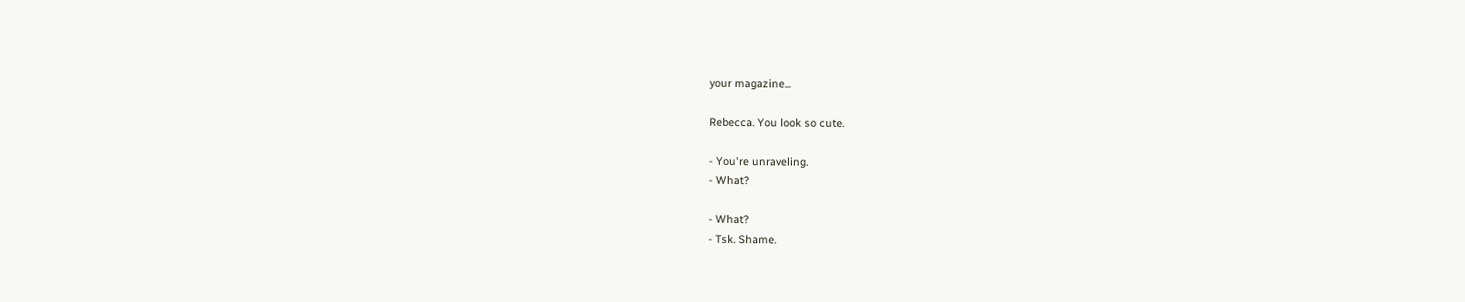your magazine...

Rebecca. You look so cute.

- You're unraveling.
- What?

- What?
- Tsk. Shame.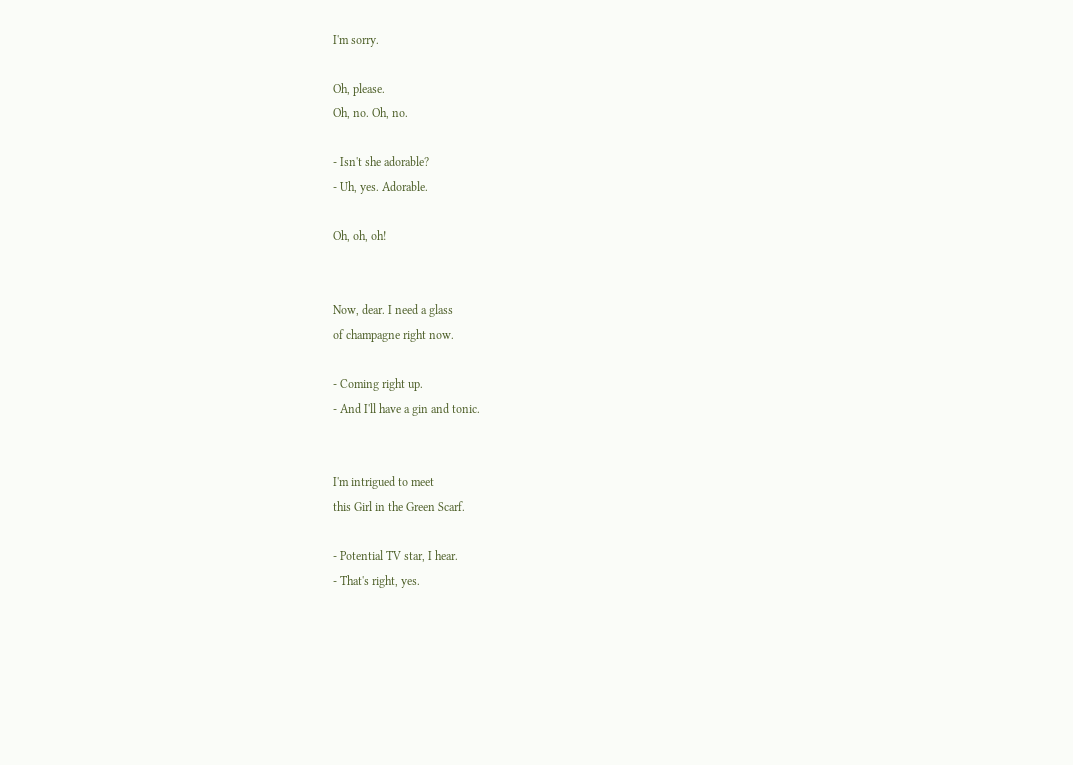I'm sorry.

Oh, please.
Oh, no. Oh, no.

- Isn't she adorable?
- Uh, yes. Adorable.

Oh, oh, oh!


Now, dear. I need a glass
of champagne right now.

- Coming right up.
- And I'll have a gin and tonic.


I'm intrigued to meet
this Girl in the Green Scarf.

- Potential TV star, I hear.
- That's right, yes.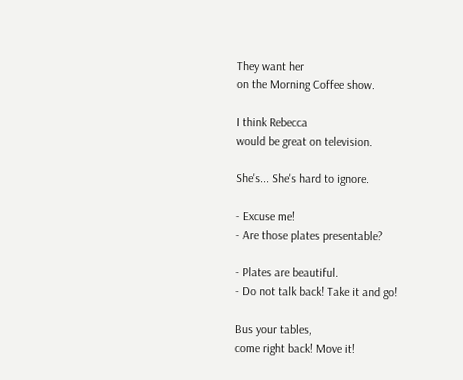They want her
on the Morning Coffee show.

I think Rebecca
would be great on television.

She's... She's hard to ignore.

- Excuse me!
- Are those plates presentable?

- Plates are beautiful.
- Do not talk back! Take it and go!

Bus your tables,
come right back! Move it!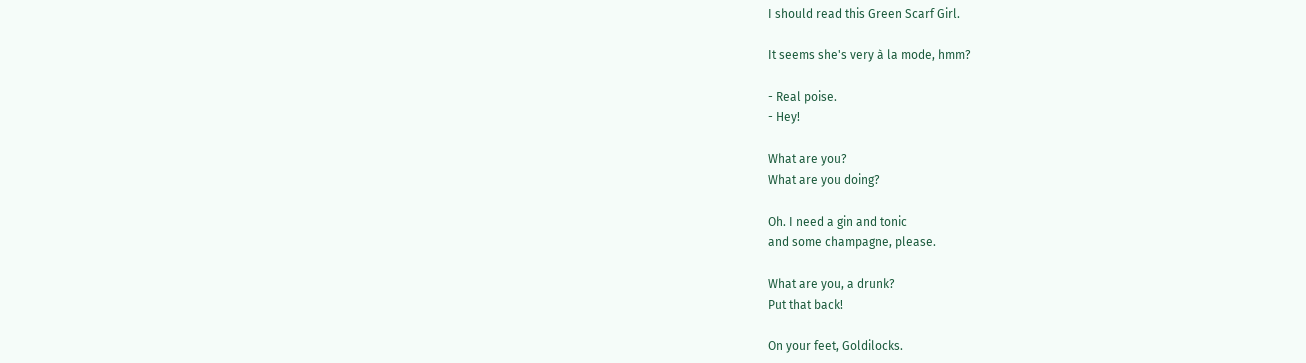I should read this Green Scarf Girl.

It seems she's very à la mode, hmm?

- Real poise.
- Hey!

What are you?
What are you doing?

Oh. I need a gin and tonic
and some champagne, please.

What are you, a drunk?
Put that back!

On your feet, Goldilocks.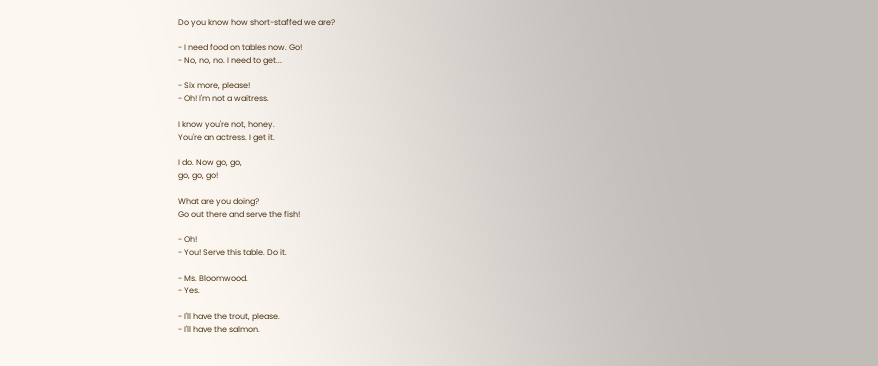Do you know how short-staffed we are?

- I need food on tables now. Go!
- No, no, no. I need to get...

- Six more, please!
- Oh! I'm not a waitress.

I know you're not, honey.
You're an actress. I get it.

I do. Now go, go,
go, go, go!

What are you doing?
Go out there and serve the fish!

- Oh!
- You! Serve this table. Do it.

- Ms. Bloomwood.
- Yes.

- I'll have the trout, please.
- I'll have the salmon.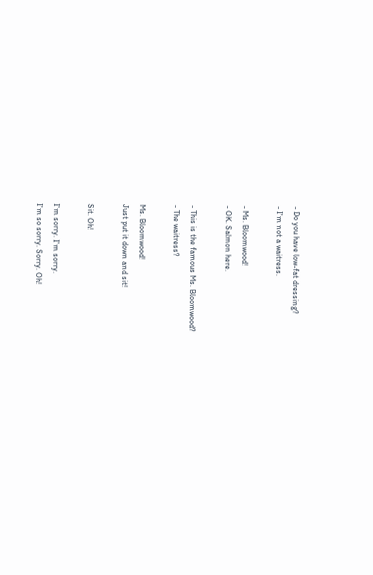- Do you have low-fat dressing?
- I'm not a waitress.

- Ms. Bloomwood!
- OK. Salmon here.

- This is the famous Ms. Bloomwood?
- The waitress?

Ms. Bloomwood!
Just put it down and sit!

Sit. Oh!

I'm sorry. I'm sorry.
I'm so sorry. Sorry. Oh!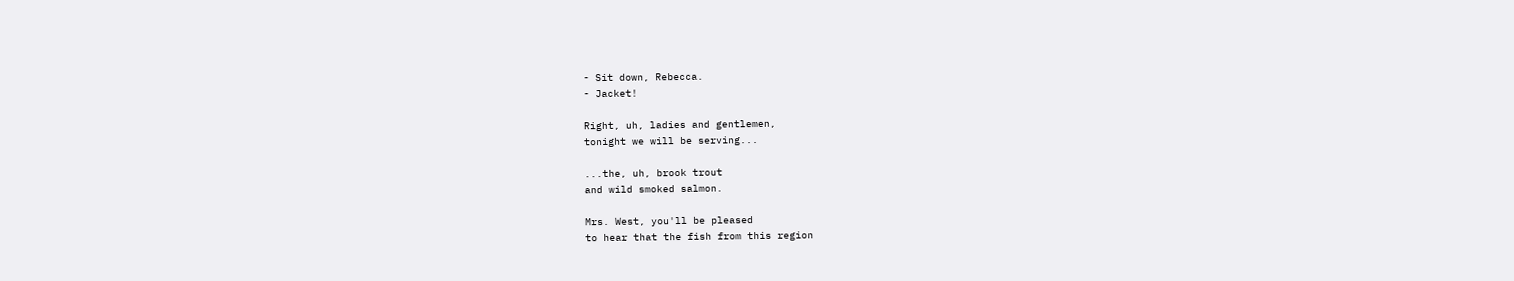- Sit down, Rebecca.
- Jacket!

Right, uh, ladies and gentlemen,
tonight we will be serving...

...the, uh, brook trout
and wild smoked salmon.

Mrs. West, you'll be pleased
to hear that the fish from this region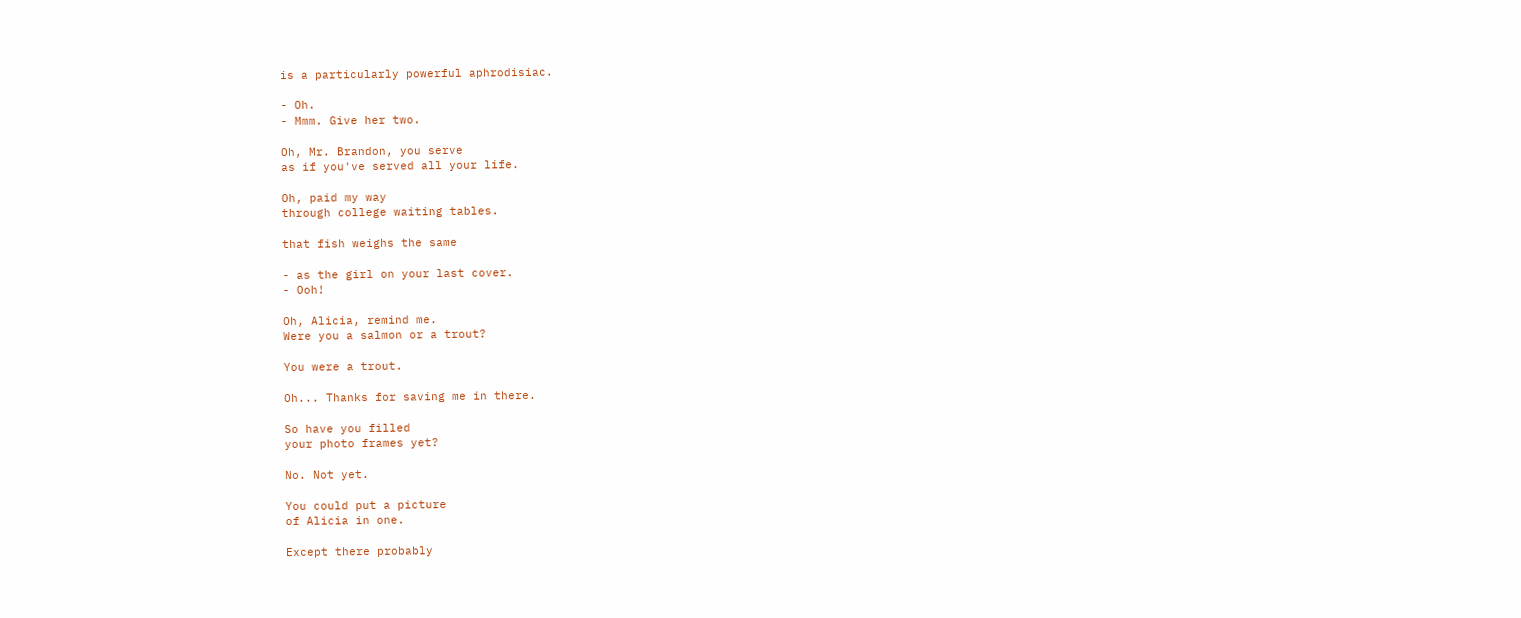is a particularly powerful aphrodisiac.

- Oh.
- Mmm. Give her two.

Oh, Mr. Brandon, you serve
as if you've served all your life.

Oh, paid my way
through college waiting tables.

that fish weighs the same

- as the girl on your last cover.
- Ooh!

Oh, Alicia, remind me.
Were you a salmon or a trout?

You were a trout.

Oh... Thanks for saving me in there.

So have you filled
your photo frames yet?

No. Not yet.

You could put a picture
of Alicia in one.

Except there probably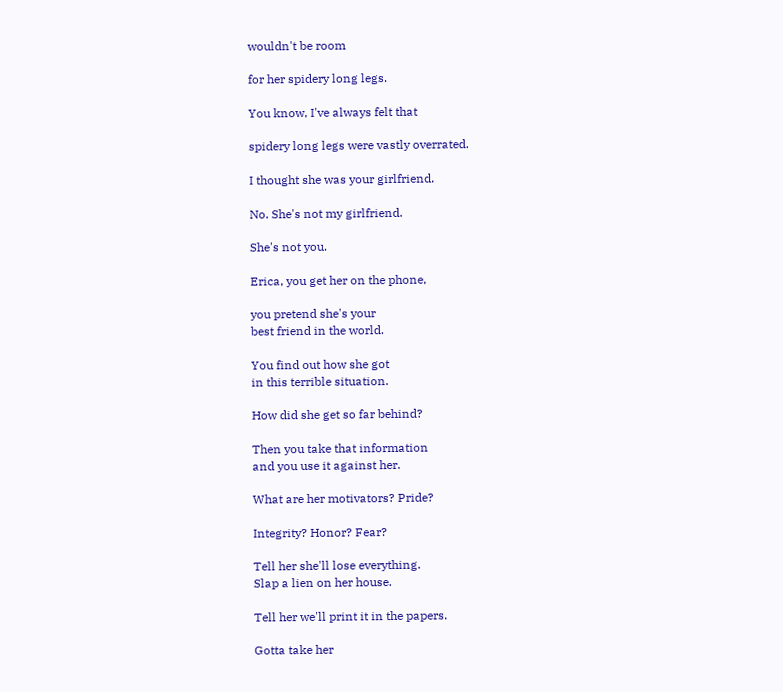wouldn't be room

for her spidery long legs.

You know, I've always felt that

spidery long legs were vastly overrated.

I thought she was your girlfriend.

No. She's not my girlfriend.

She's not you.

Erica, you get her on the phone,

you pretend she's your
best friend in the world.

You find out how she got
in this terrible situation.

How did she get so far behind?

Then you take that information
and you use it against her.

What are her motivators? Pride?

Integrity? Honor? Fear?

Tell her she'll lose everything.
Slap a lien on her house.

Tell her we'll print it in the papers.

Gotta take her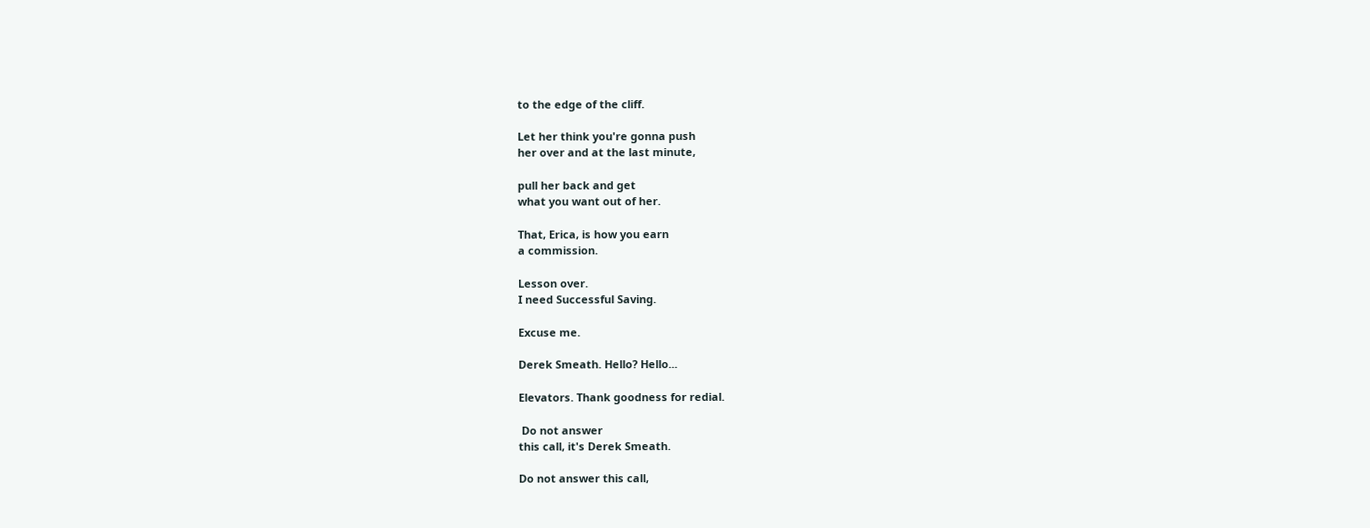to the edge of the cliff.

Let her think you're gonna push
her over and at the last minute,

pull her back and get
what you want out of her.

That, Erica, is how you earn
a commission.

Lesson over.
I need Successful Saving.

Excuse me.

Derek Smeath. Hello? Hello...

Elevators. Thank goodness for redial.

 Do not answer
this call, it's Derek Smeath.

Do not answer this call,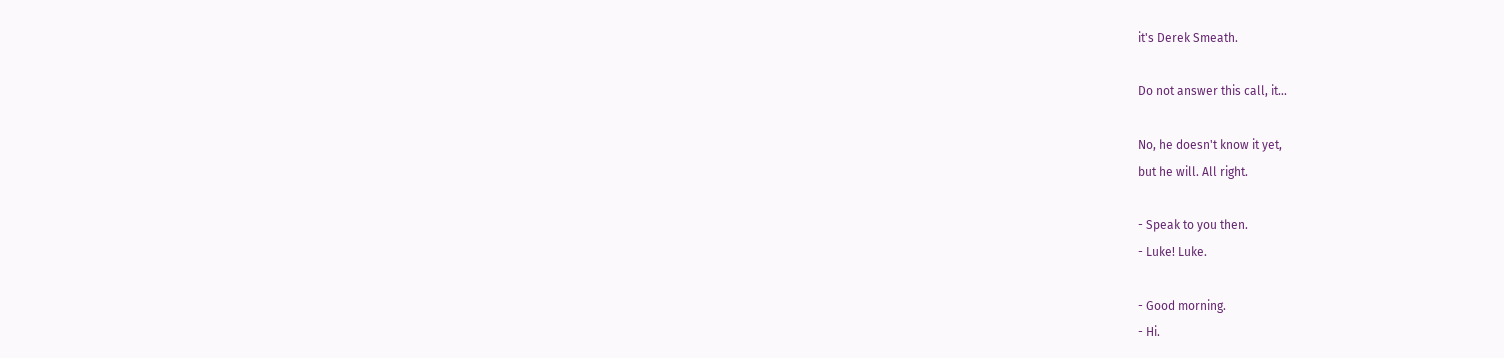it's Derek Smeath.

Do not answer this call, it...

No, he doesn't know it yet,
but he will. All right.

- Speak to you then.
- Luke! Luke.

- Good morning.
- Hi.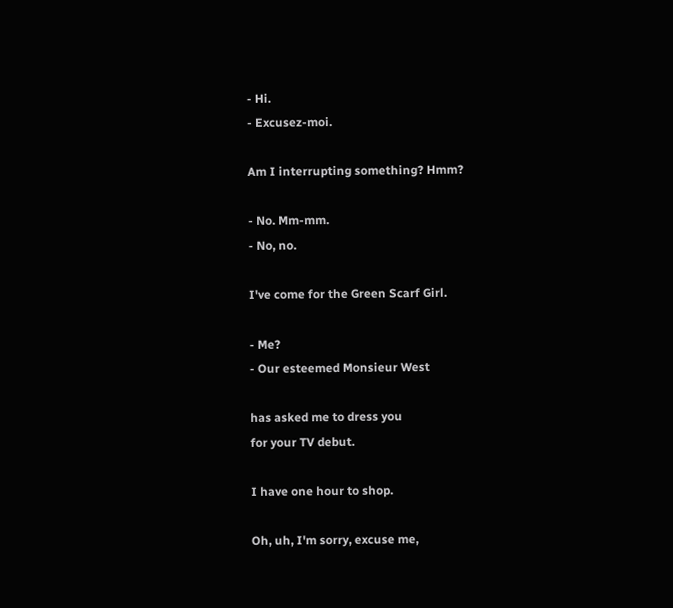- Hi.
- Excusez-moi.

Am I interrupting something? Hmm?

- No. Mm-mm.
- No, no.

I've come for the Green Scarf Girl.

- Me?
- Our esteemed Monsieur West

has asked me to dress you
for your TV debut.

I have one hour to shop.

Oh, uh, I'm sorry, excuse me,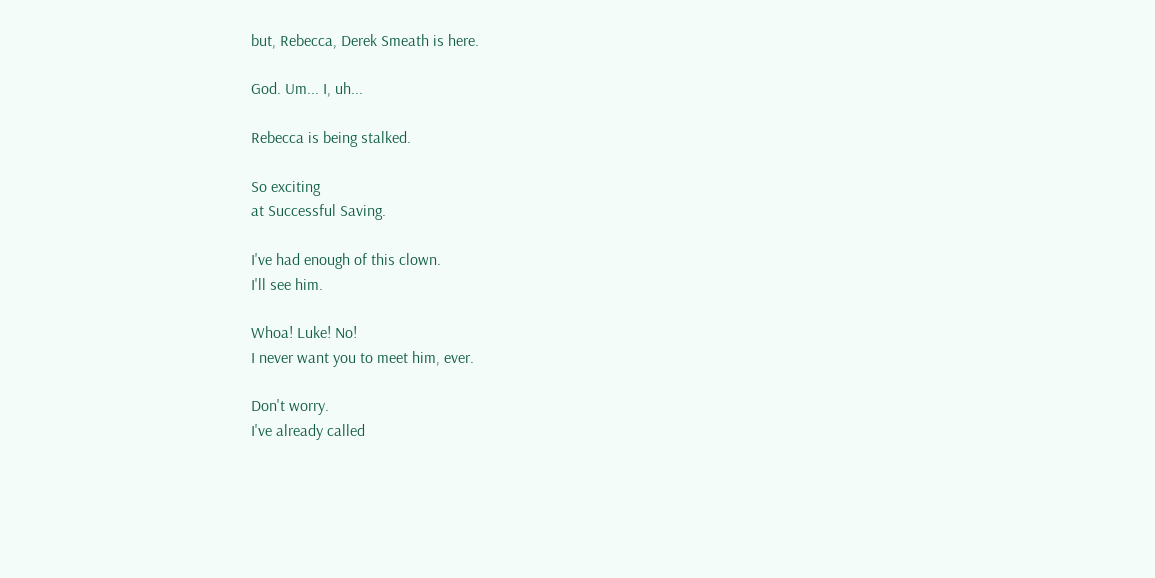but, Rebecca, Derek Smeath is here.

God. Um... I, uh...

Rebecca is being stalked.

So exciting
at Successful Saving.

I've had enough of this clown.
I'll see him.

Whoa! Luke! No!
I never want you to meet him, ever.

Don't worry.
I've already called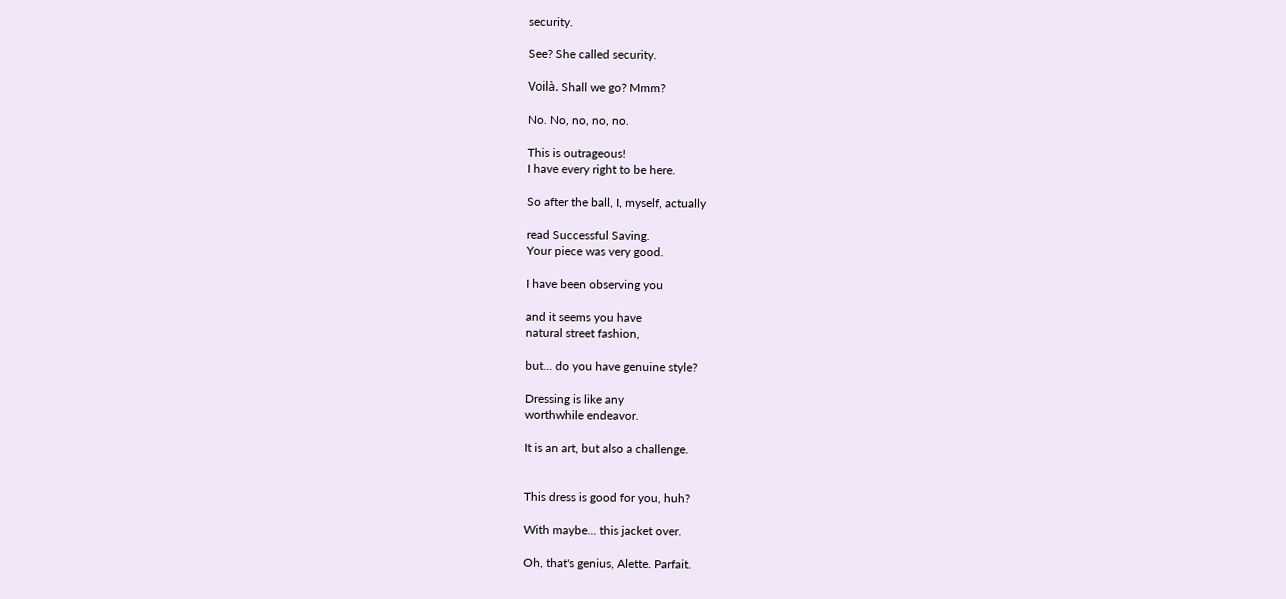security.

See? She called security.

Voilà. Shall we go? Mmm?

No. No, no, no, no.

This is outrageous!
I have every right to be here.

So after the ball, I, myself, actually

read Successful Saving.
Your piece was very good.

I have been observing you

and it seems you have
natural street fashion,

but... do you have genuine style?

Dressing is like any
worthwhile endeavor.

It is an art, but also a challenge.


This dress is good for you, huh?

With maybe... this jacket over.

Oh, that's genius, Alette. Parfait.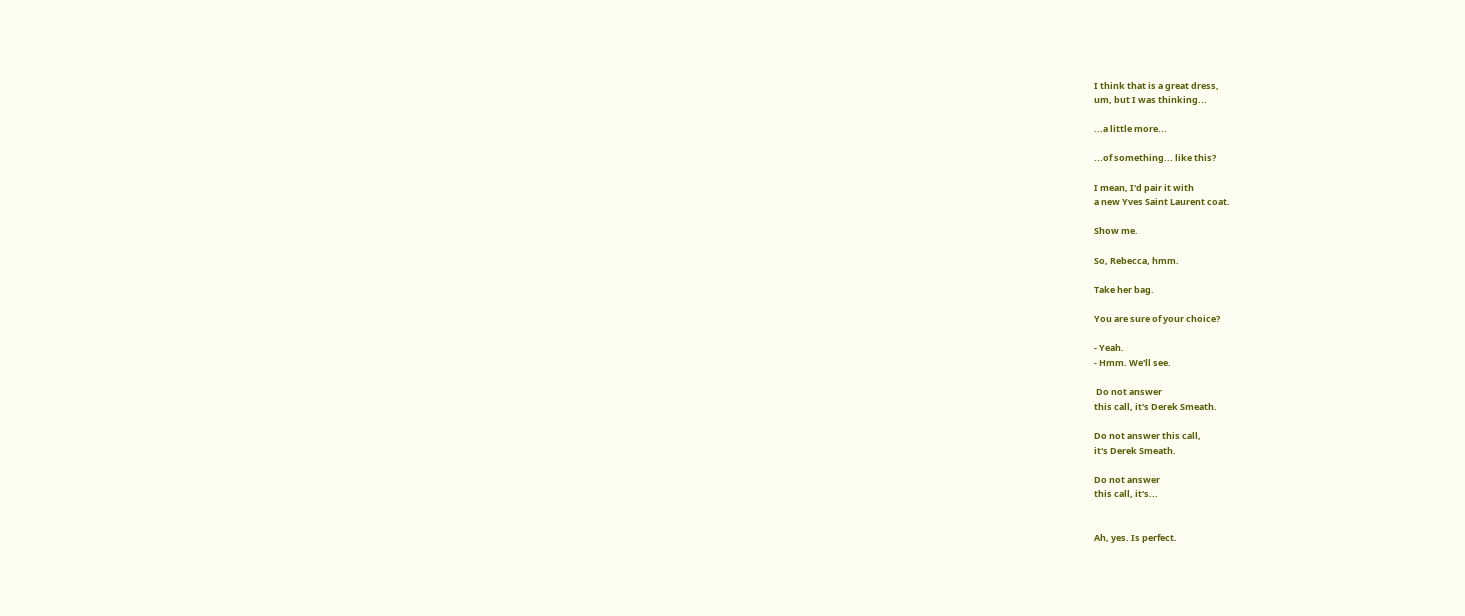I think that is a great dress,
um, but I was thinking...

...a little more...

...of something... like this?

I mean, I'd pair it with
a new Yves Saint Laurent coat.

Show me.

So, Rebecca, hmm.

Take her bag.

You are sure of your choice?

- Yeah.
- Hmm. We'll see.

 Do not answer
this call, it's Derek Smeath.

Do not answer this call,
it's Derek Smeath.

Do not answer
this call, it's...


Ah, yes. Is perfect.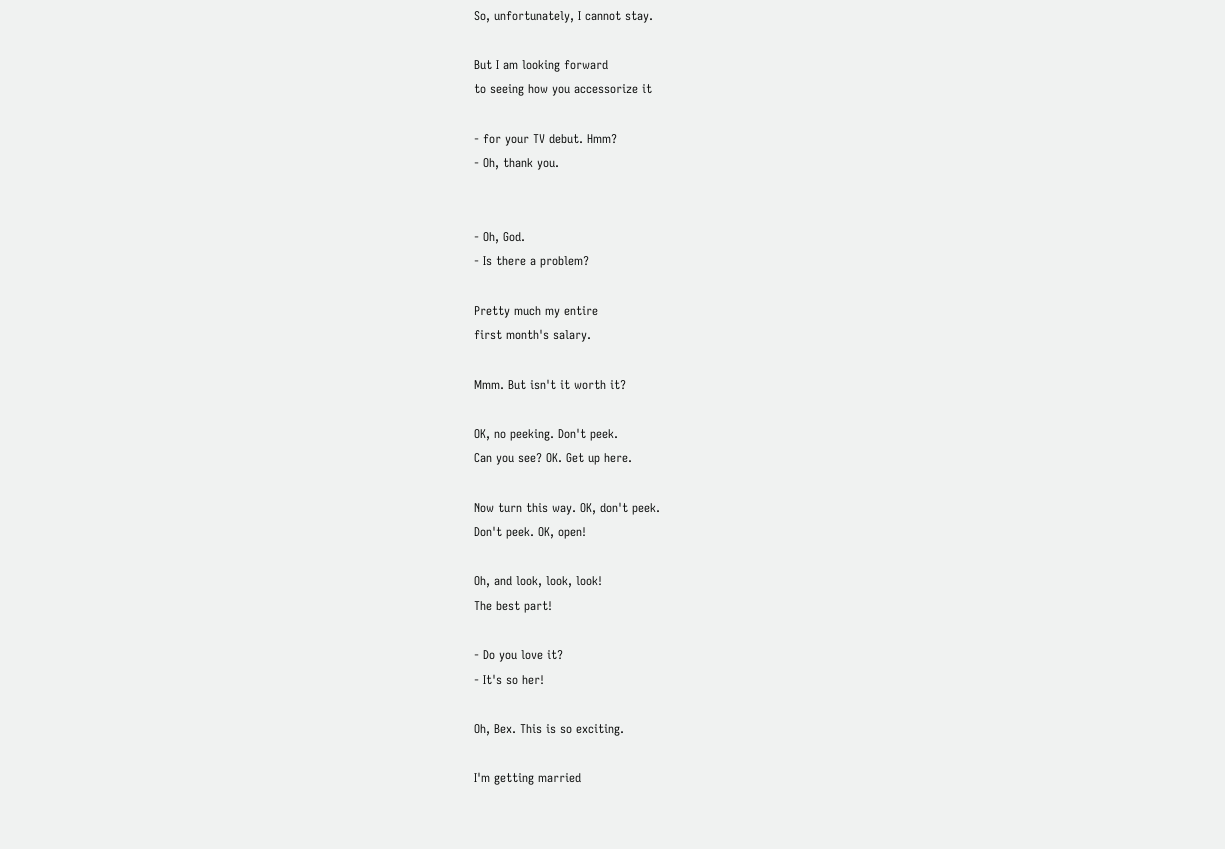So, unfortunately, I cannot stay.

But I am looking forward
to seeing how you accessorize it

- for your TV debut. Hmm?
- Oh, thank you.


- Oh, God.
- Is there a problem?

Pretty much my entire
first month's salary.

Mmm. But isn't it worth it?

OK, no peeking. Don't peek.
Can you see? OK. Get up here.

Now turn this way. OK, don't peek.
Don't peek. OK, open!

Oh, and look, look, look!
The best part!

- Do you love it?
- It's so her!

Oh, Bex. This is so exciting.

I'm getting married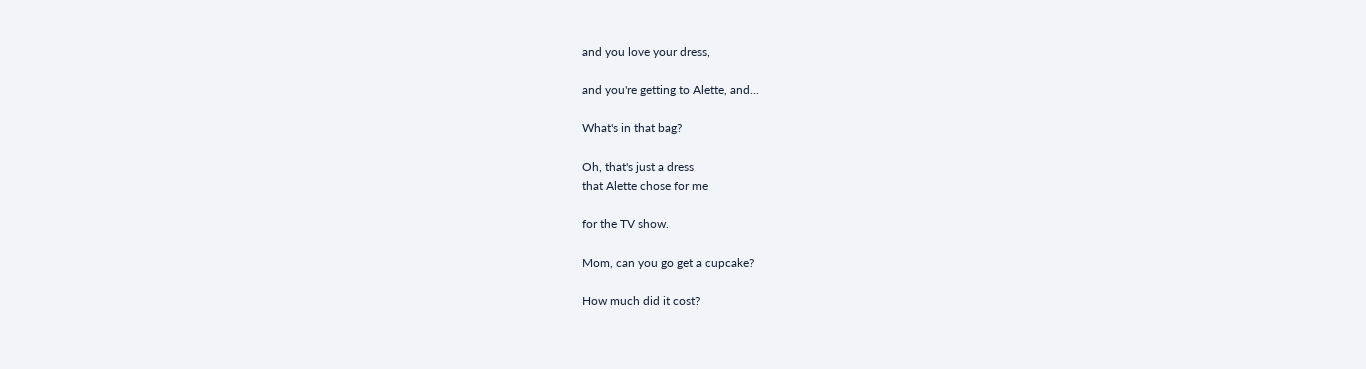and you love your dress,

and you're getting to Alette, and...

What's in that bag?

Oh, that's just a dress
that Alette chose for me

for the TV show.

Mom, can you go get a cupcake?

How much did it cost?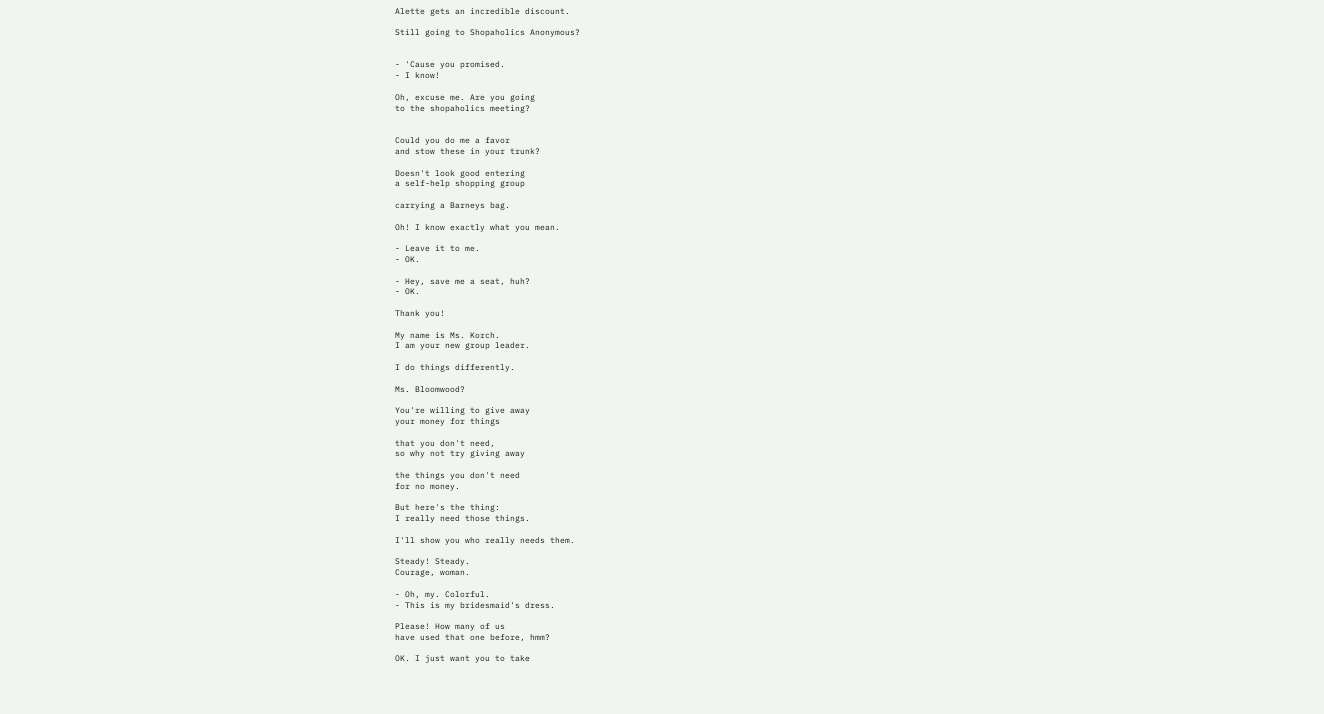Alette gets an incredible discount.

Still going to Shopaholics Anonymous?


- 'Cause you promised.
- I know!

Oh, excuse me. Are you going
to the shopaholics meeting?


Could you do me a favor
and stow these in your trunk?

Doesn't look good entering
a self-help shopping group

carrying a Barneys bag.

Oh! I know exactly what you mean.

- Leave it to me.
- OK.

- Hey, save me a seat, huh?
- OK.

Thank you!

My name is Ms. Korch.
I am your new group leader.

I do things differently.

Ms. Bloomwood?

You're willing to give away
your money for things

that you don't need,
so why not try giving away

the things you don't need
for no money.

But here's the thing:
I really need those things.

I'll show you who really needs them.

Steady! Steady.
Courage, woman.

- Oh, my. Colorful.
- This is my bridesmaid's dress.

Please! How many of us
have used that one before, hmm?

OK. I just want you to take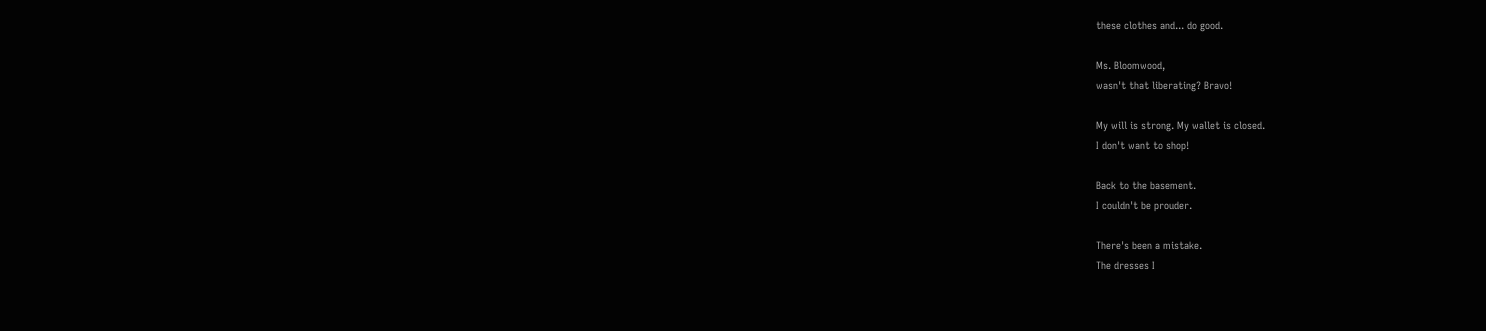these clothes and... do good.

Ms. Bloomwood,
wasn't that liberating? Bravo!

My will is strong. My wallet is closed.
I don't want to shop!

Back to the basement.
I couldn't be prouder.

There's been a mistake.
The dresses I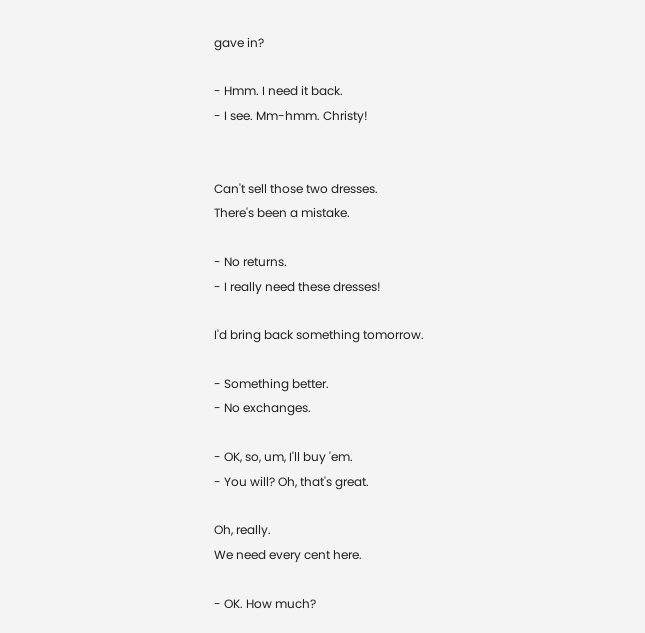gave in?

- Hmm. I need it back.
- I see. Mm-hmm. Christy!


Can't sell those two dresses.
There's been a mistake.

- No returns.
- I really need these dresses!

I'd bring back something tomorrow.

- Something better.
- No exchanges.

- OK, so, um, I'll buy 'em.
- You will? Oh, that's great.

Oh, really.
We need every cent here.

- OK. How much?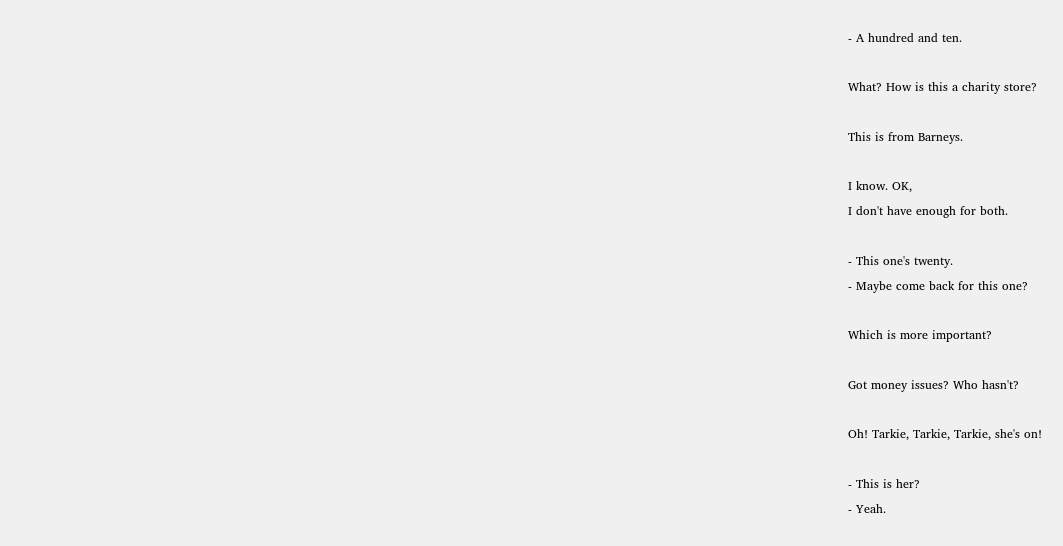- A hundred and ten.

What? How is this a charity store?

This is from Barneys.

I know. OK,
I don't have enough for both.

- This one's twenty.
- Maybe come back for this one?

Which is more important?

Got money issues? Who hasn't?

Oh! Tarkie, Tarkie, Tarkie, she's on!

- This is her?
- Yeah.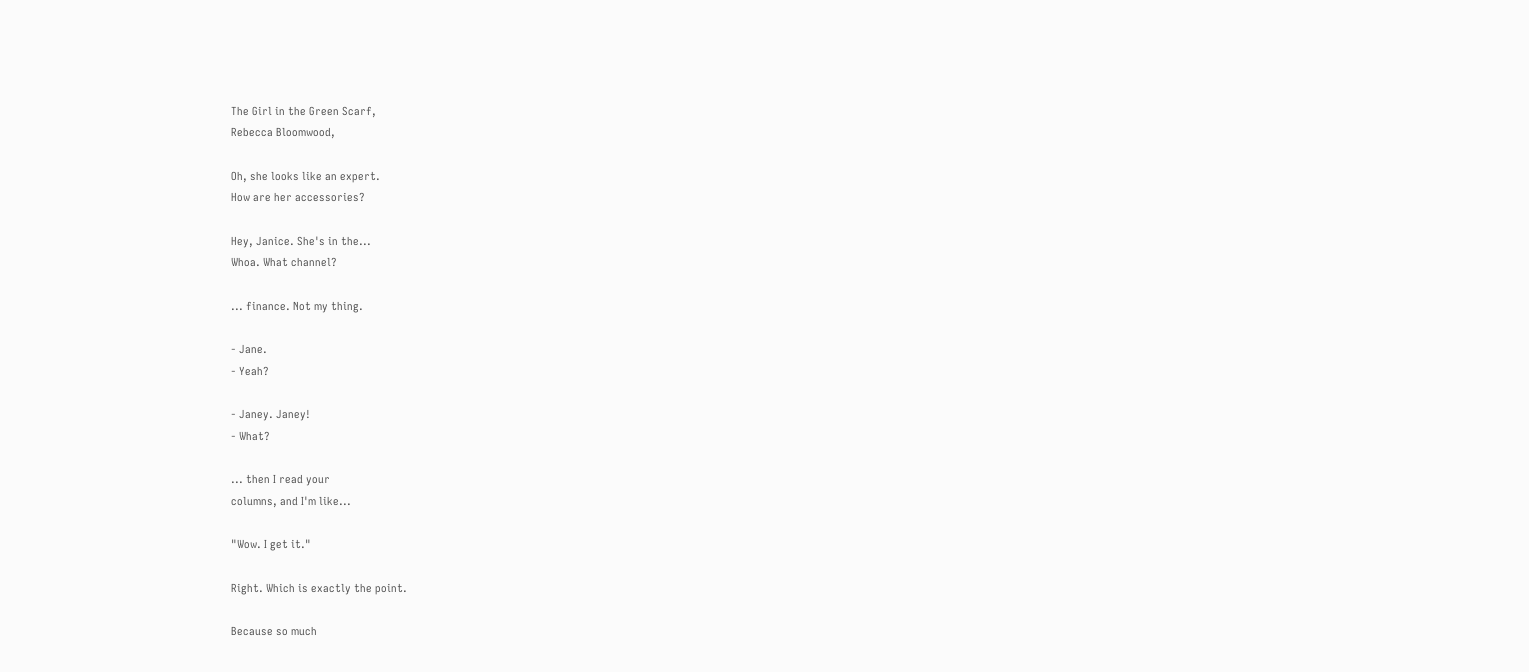The Girl in the Green Scarf,
Rebecca Bloomwood,

Oh, she looks like an expert.
How are her accessories?

Hey, Janice. She's in the...
Whoa. What channel?

... finance. Not my thing.

- Jane.
- Yeah?

- Janey. Janey!
- What?

... then I read your
columns, and I'm like...

"Wow. I get it."

Right. Which is exactly the point.

Because so much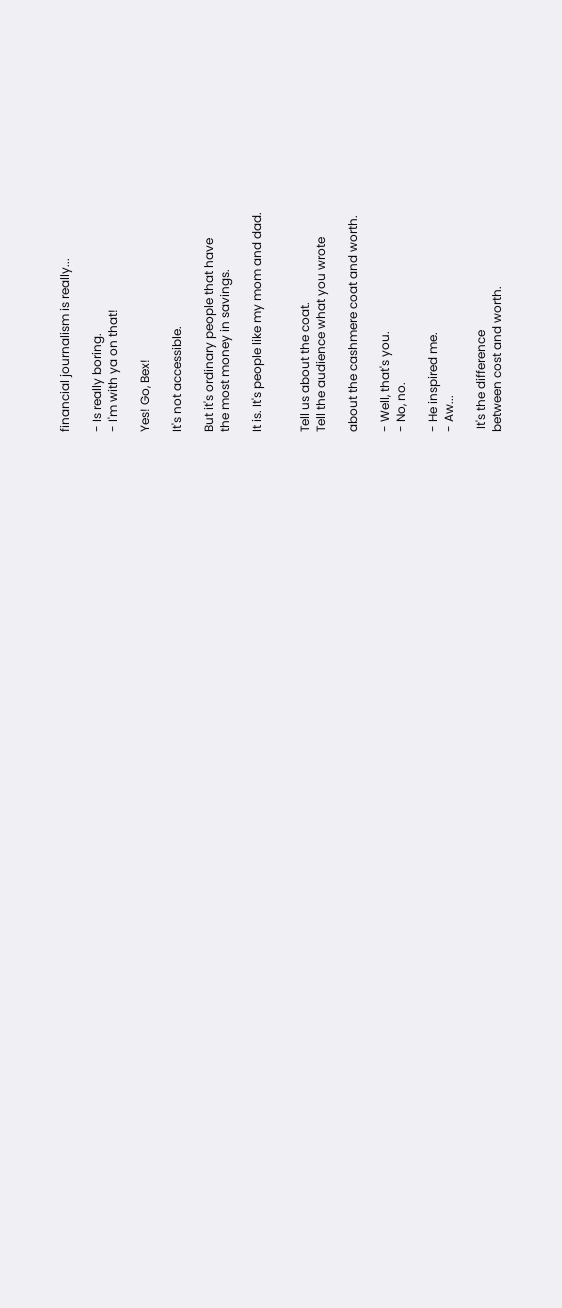financial journalism is really...

- Is really boring.
- I'm with ya on that!

Yes! Go, Bex!

It's not accessible.

But it's ordinary people that have
the most money in savings.

It is. It's people like my mom and dad.


Tell us about the coat.
Tell the audience what you wrote

about the cashmere coat and worth.

- Well, that's you.
- No, no.

- He inspired me.
- Aw...

 It's the difference
between cost and worth.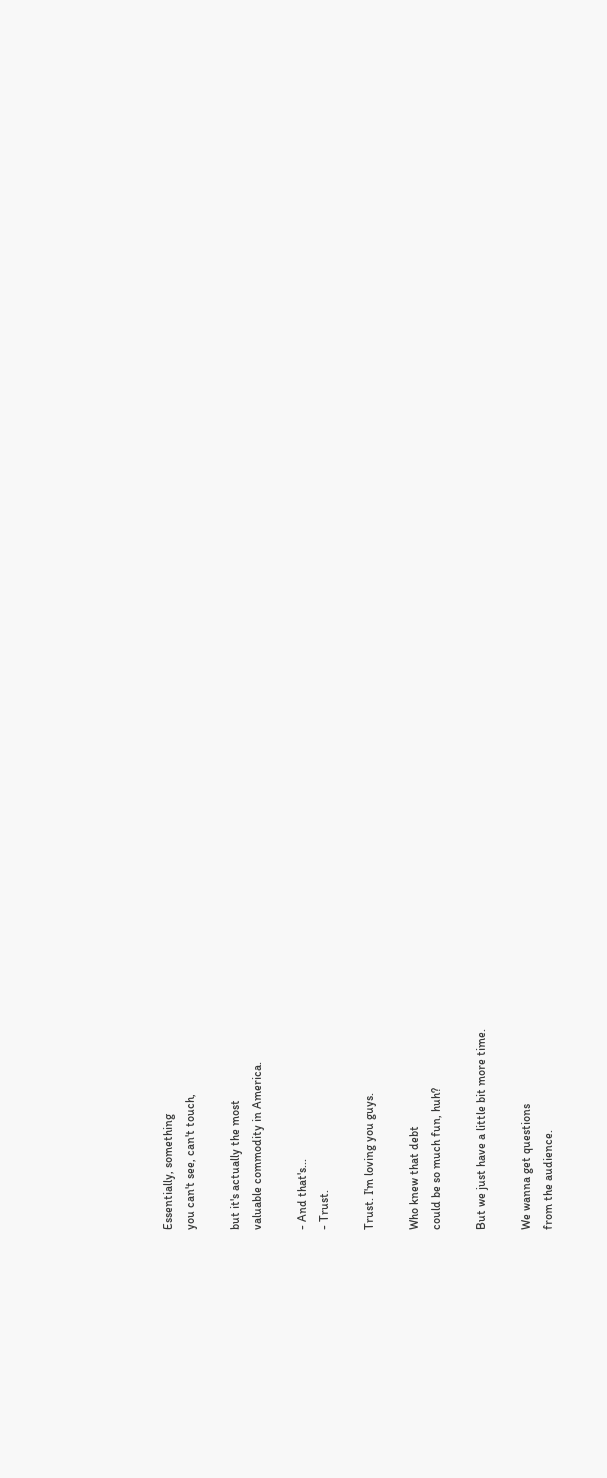Essentially, something
you can't see, can't touch,

but it's actually the most
valuable commodity in America.

- And that's...
- Trust.

Trust. I'm loving you guys.

Who knew that debt
could be so much fun, huh?

But we just have a little bit more time.

We wanna get questions
from the audience.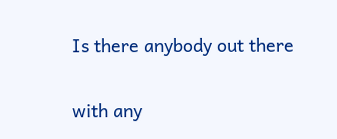Is there anybody out there

with any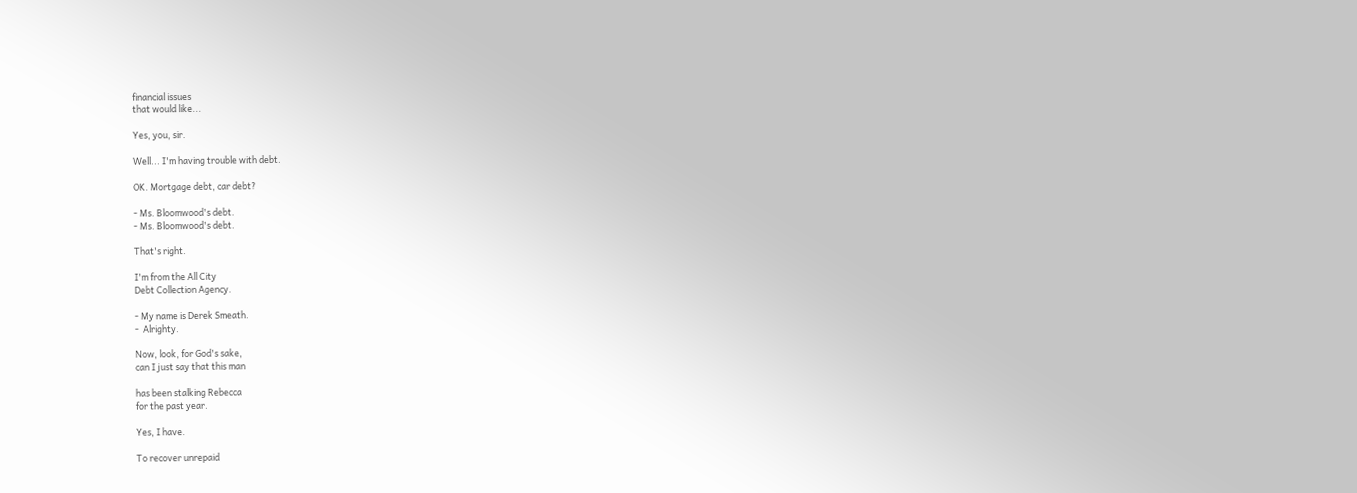financial issues
that would like...

Yes, you, sir.

Well... I'm having trouble with debt.

OK. Mortgage debt, car debt?

- Ms. Bloomwood's debt.
- Ms. Bloomwood's debt.

That's right.

I'm from the All City
Debt Collection Agency.

- My name is Derek Smeath.
-  Alrighty.

Now, look, for God's sake,
can I just say that this man

has been stalking Rebecca
for the past year.

Yes, I have.

To recover unrepaid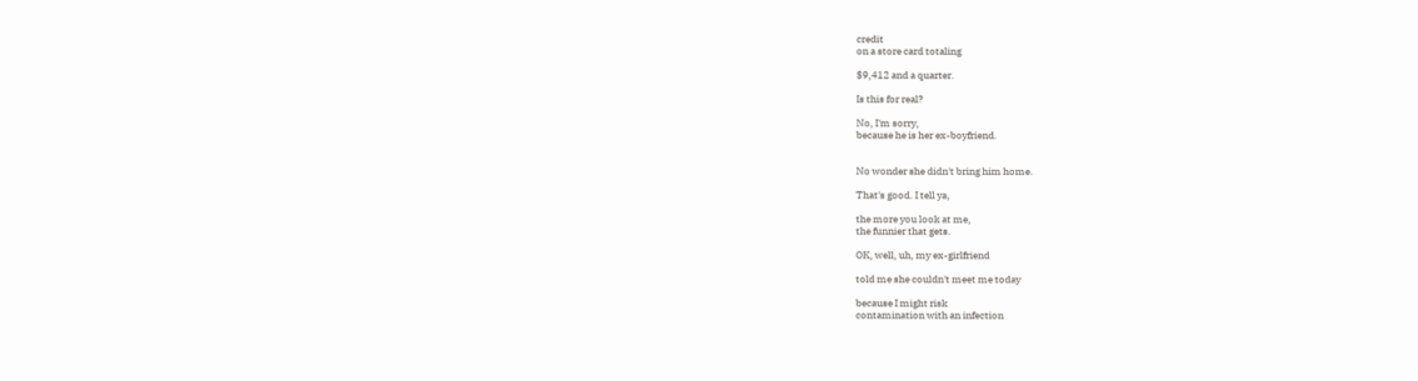credit
on a store card totaling

$9,412 and a quarter.

Is this for real?

No, I'm sorry,
because he is her ex-boyfriend.


No wonder she didn't bring him home.

That's good. I tell ya,

the more you look at me,
the funnier that gets.

OK, well, uh, my ex-girlfriend

told me she couldn't meet me today

because I might risk
contamination with an infection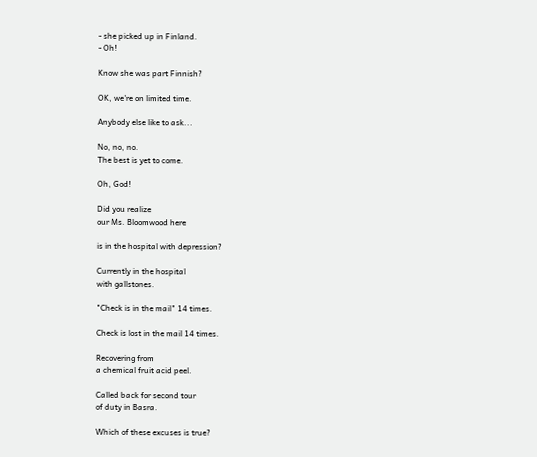- she picked up in Finland.
- Oh!

Know she was part Finnish?

OK, we're on limited time.

Anybody else like to ask...

No, no, no.
The best is yet to come.

Oh, God!

Did you realize
our Ms. Bloomwood here

is in the hospital with depression?

Currently in the hospital
with gallstones.

"Check is in the mail" 14 times.

Check is lost in the mail 14 times.

Recovering from
a chemical fruit acid peel.

Called back for second tour
of duty in Basra.

Which of these excuses is true?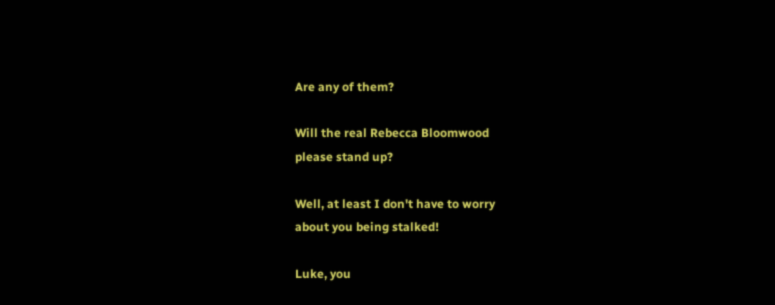Are any of them?

Will the real Rebecca Bloomwood
please stand up?

Well, at least I don't have to worry
about you being stalked!

Luke, you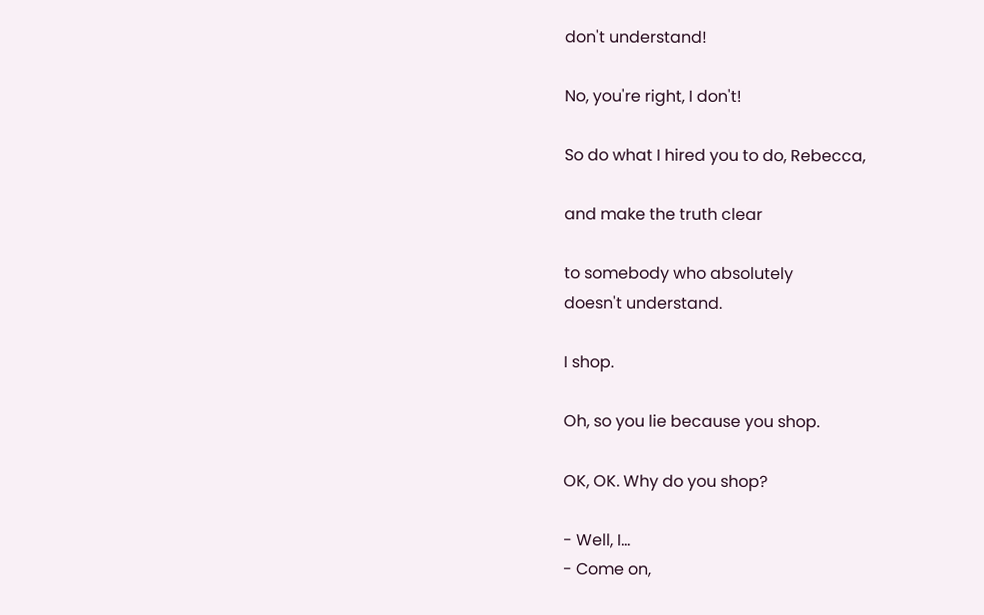don't understand!

No, you're right, I don't!

So do what I hired you to do, Rebecca,

and make the truth clear

to somebody who absolutely
doesn't understand.

I shop.

Oh, so you lie because you shop.

OK, OK. Why do you shop?

- Well, I...
- Come on,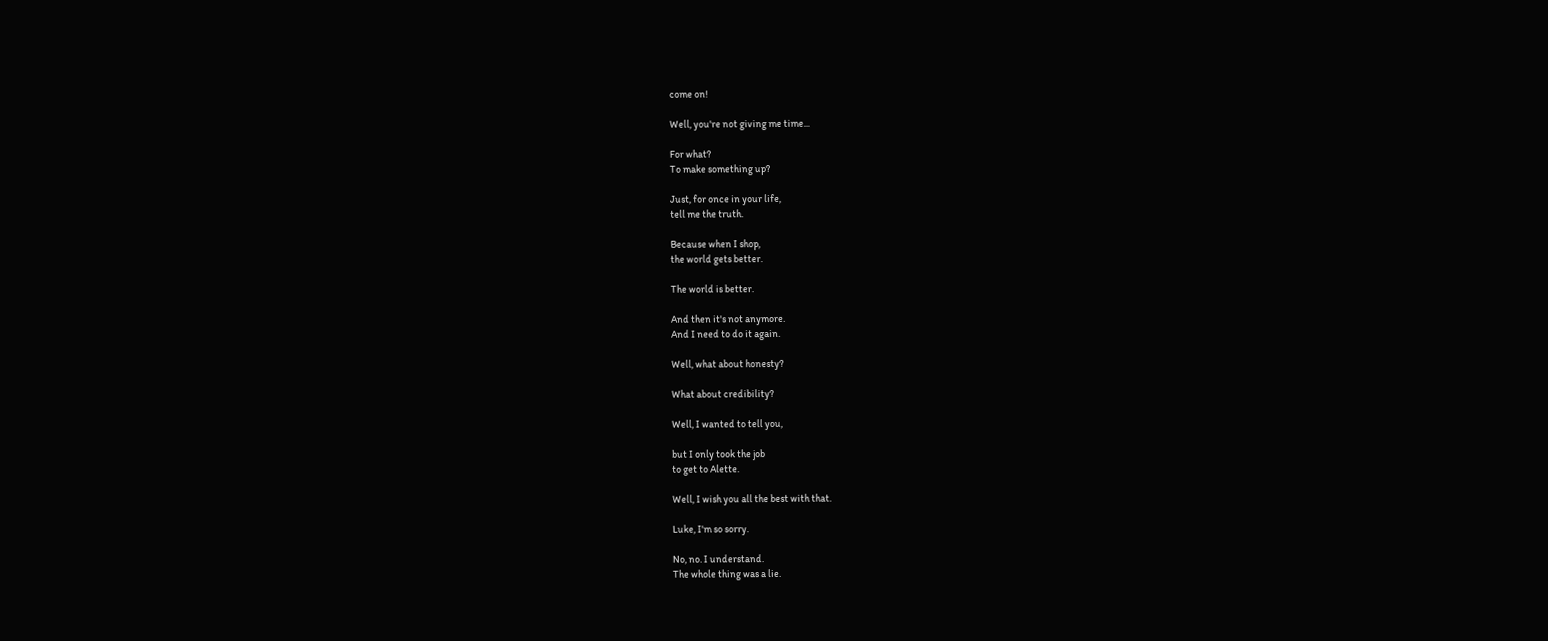come on!

Well, you're not giving me time...

For what?
To make something up?

Just, for once in your life,
tell me the truth.

Because when I shop,
the world gets better.

The world is better.

And then it's not anymore.
And I need to do it again.

Well, what about honesty?

What about credibility?

Well, I wanted to tell you,

but I only took the job
to get to Alette.

Well, I wish you all the best with that.

Luke, I'm so sorry.

No, no. I understand.
The whole thing was a lie.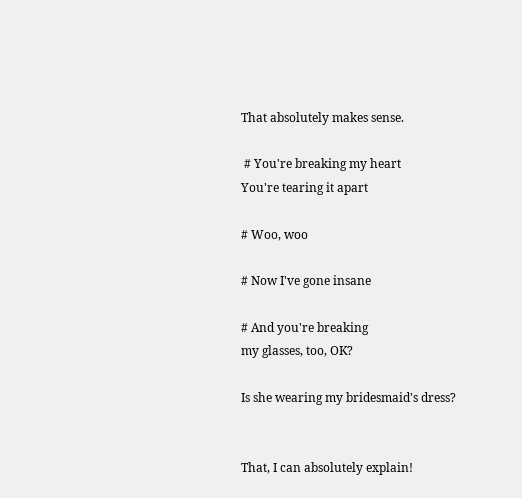That absolutely makes sense.

 # You're breaking my heart
You're tearing it apart

# Woo, woo

# Now I've gone insane

# And you're breaking
my glasses, too, OK?

Is she wearing my bridesmaid's dress?


That, I can absolutely explain!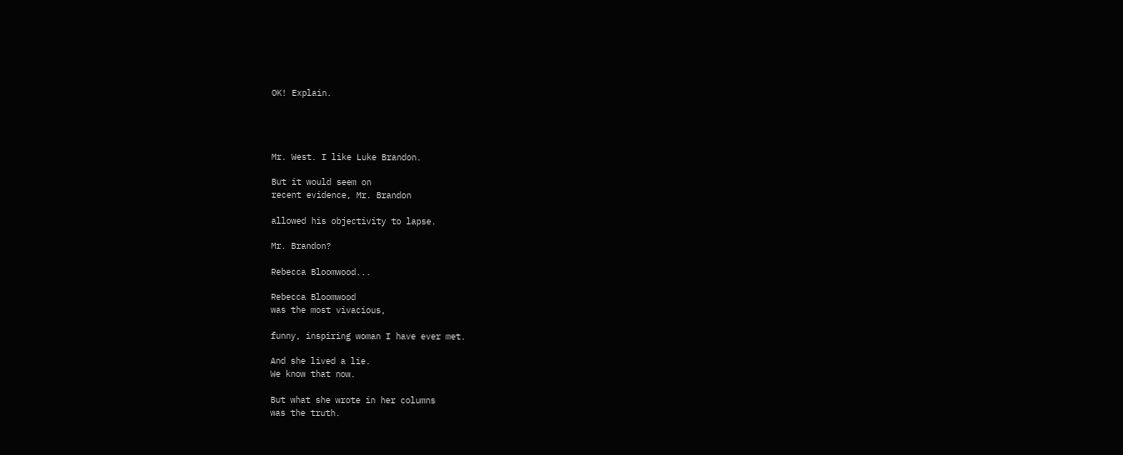OK! Explain.




Mr. West. I like Luke Brandon.

But it would seem on
recent evidence, Mr. Brandon

allowed his objectivity to lapse.

Mr. Brandon?

Rebecca Bloomwood...

Rebecca Bloomwood
was the most vivacious,

funny, inspiring woman I have ever met.

And she lived a lie.
We know that now.

But what she wrote in her columns
was the truth.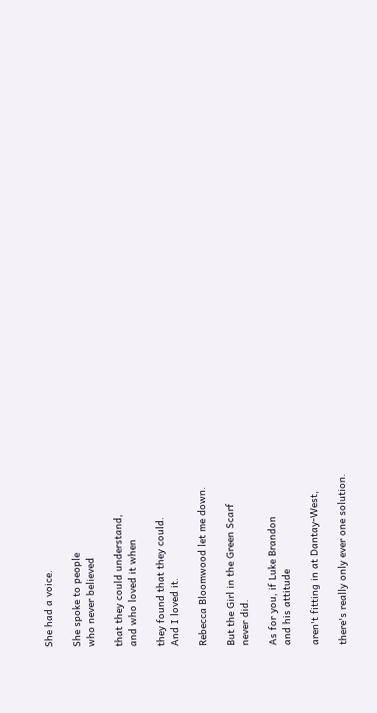She had a voice.

She spoke to people
who never believed

that they could understand,
and who loved it when

they found that they could.
And I loved it.

Rebecca Bloomwood let me down.

But the Girl in the Green Scarf
never did.

As for you, if Luke Brandon
and his attitude

aren't fitting in at Dantay-West,

there's really only ever one solution.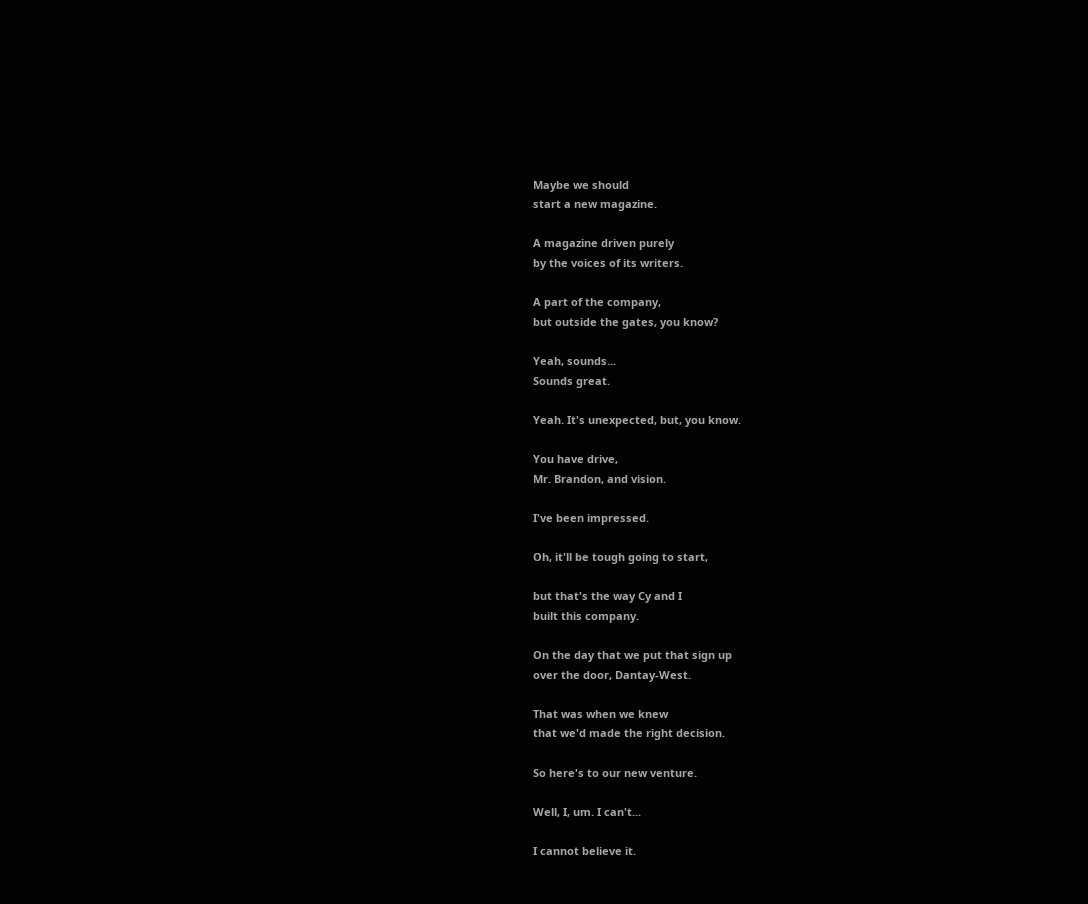Maybe we should
start a new magazine.

A magazine driven purely
by the voices of its writers.

A part of the company,
but outside the gates, you know?

Yeah, sounds...
Sounds great.

Yeah. It's unexpected, but, you know.

You have drive,
Mr. Brandon, and vision.

I've been impressed.

Oh, it'll be tough going to start,

but that's the way Cy and I
built this company.

On the day that we put that sign up
over the door, Dantay-West.

That was when we knew
that we'd made the right decision.

So here's to our new venture.

Well, I, um. I can't...

I cannot believe it.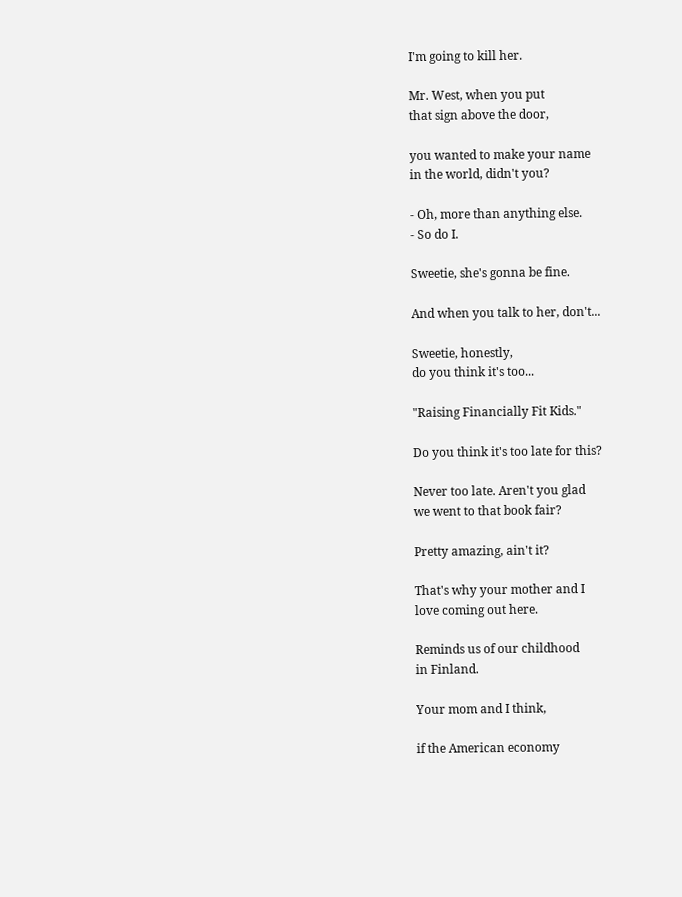I'm going to kill her.

Mr. West, when you put
that sign above the door,

you wanted to make your name
in the world, didn't you?

- Oh, more than anything else.
- So do I.

Sweetie, she's gonna be fine.

And when you talk to her, don't...

Sweetie, honestly,
do you think it's too...

"Raising Financially Fit Kids."

Do you think it's too late for this?

Never too late. Aren't you glad
we went to that book fair?

Pretty amazing, ain't it?

That's why your mother and I
love coming out here.

Reminds us of our childhood
in Finland.

Your mom and I think,

if the American economy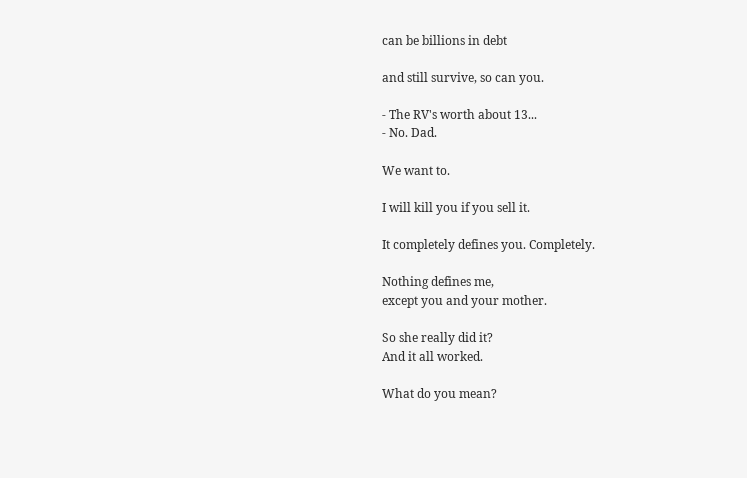can be billions in debt

and still survive, so can you.

- The RV's worth about 13...
- No. Dad.

We want to.

I will kill you if you sell it.

It completely defines you. Completely.

Nothing defines me,
except you and your mother.

So she really did it?
And it all worked.

What do you mean?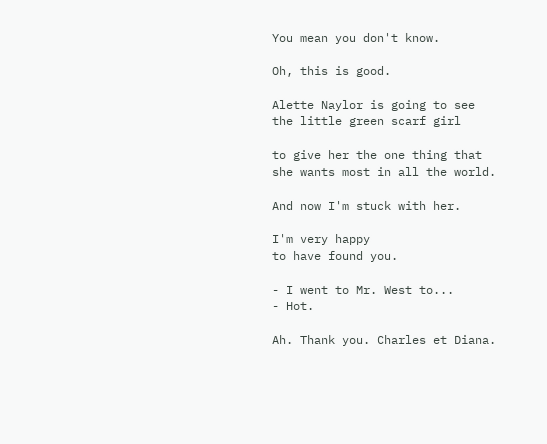You mean you don't know.

Oh, this is good.

Alette Naylor is going to see
the little green scarf girl

to give her the one thing that
she wants most in all the world.

And now I'm stuck with her.

I'm very happy
to have found you.

- I went to Mr. West to...
- Hot.

Ah. Thank you. Charles et Diana.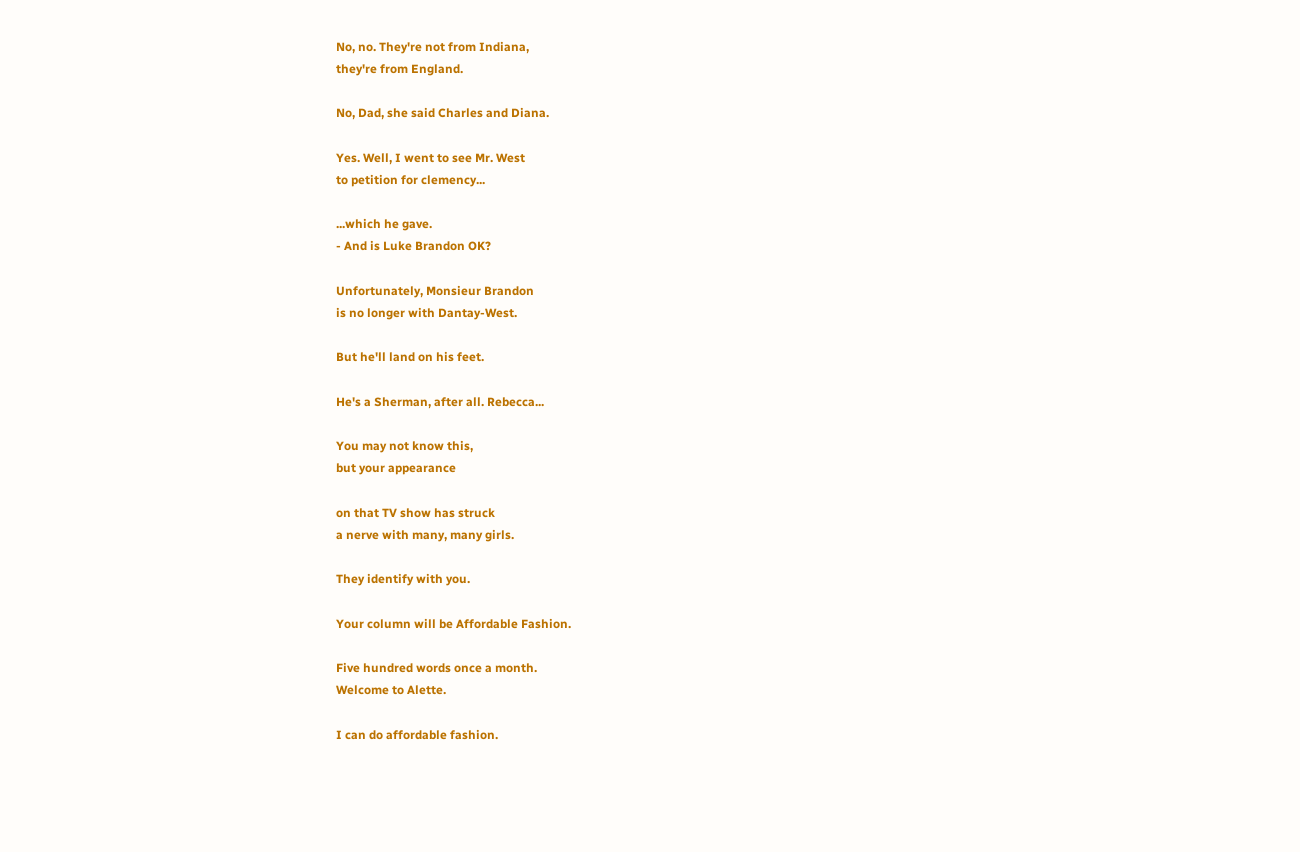No, no. They're not from Indiana,
they're from England.

No, Dad, she said Charles and Diana.

Yes. Well, I went to see Mr. West
to petition for clemency...

...which he gave.
- And is Luke Brandon OK?

Unfortunately, Monsieur Brandon
is no longer with Dantay-West.

But he'll land on his feet.

He's a Sherman, after all. Rebecca...

You may not know this,
but your appearance

on that TV show has struck
a nerve with many, many girls.

They identify with you.

Your column will be Affordable Fashion.

Five hundred words once a month.
Welcome to Alette.

I can do affordable fashion.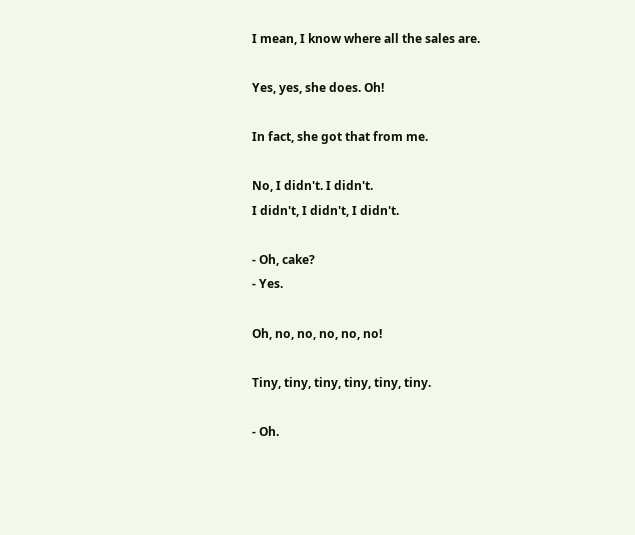I mean, I know where all the sales are.

Yes, yes, she does. Oh!

In fact, she got that from me.

No, I didn't. I didn't.
I didn't, I didn't, I didn't.

- Oh, cake?
- Yes.

Oh, no, no, no, no, no!

Tiny, tiny, tiny, tiny, tiny, tiny.

- Oh.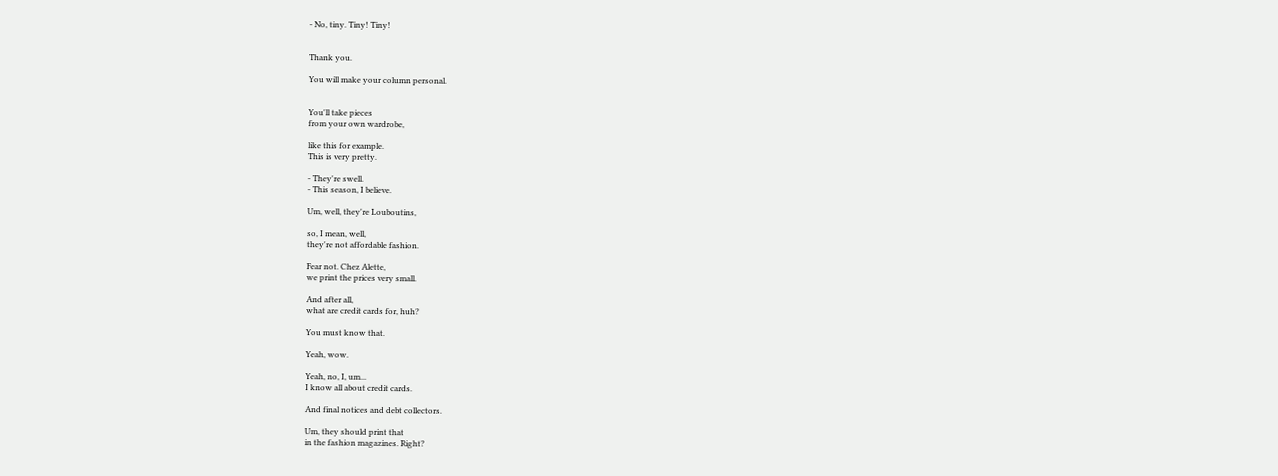- No, tiny. Tiny! Tiny!


Thank you.

You will make your column personal.


You'll take pieces
from your own wardrobe,

like this for example.
This is very pretty.

- They're swell.
- This season, I believe.

Um, well, they're Louboutins,

so, I mean, well,
they're not affordable fashion.

Fear not. Chez Alette,
we print the prices very small.

And after all,
what are credit cards for, huh?

You must know that.

Yeah, wow.

Yeah, no, I, um...
I know all about credit cards.

And final notices and debt collectors.

Um, they should print that
in the fashion magazines. Right?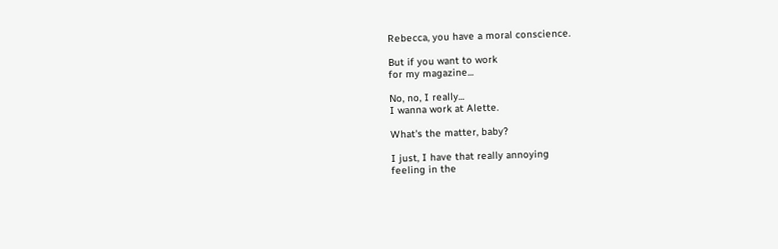Rebecca, you have a moral conscience.

But if you want to work
for my magazine...

No, no, I really...
I wanna work at Alette.

What's the matter, baby?

I just, I have that really annoying
feeling in the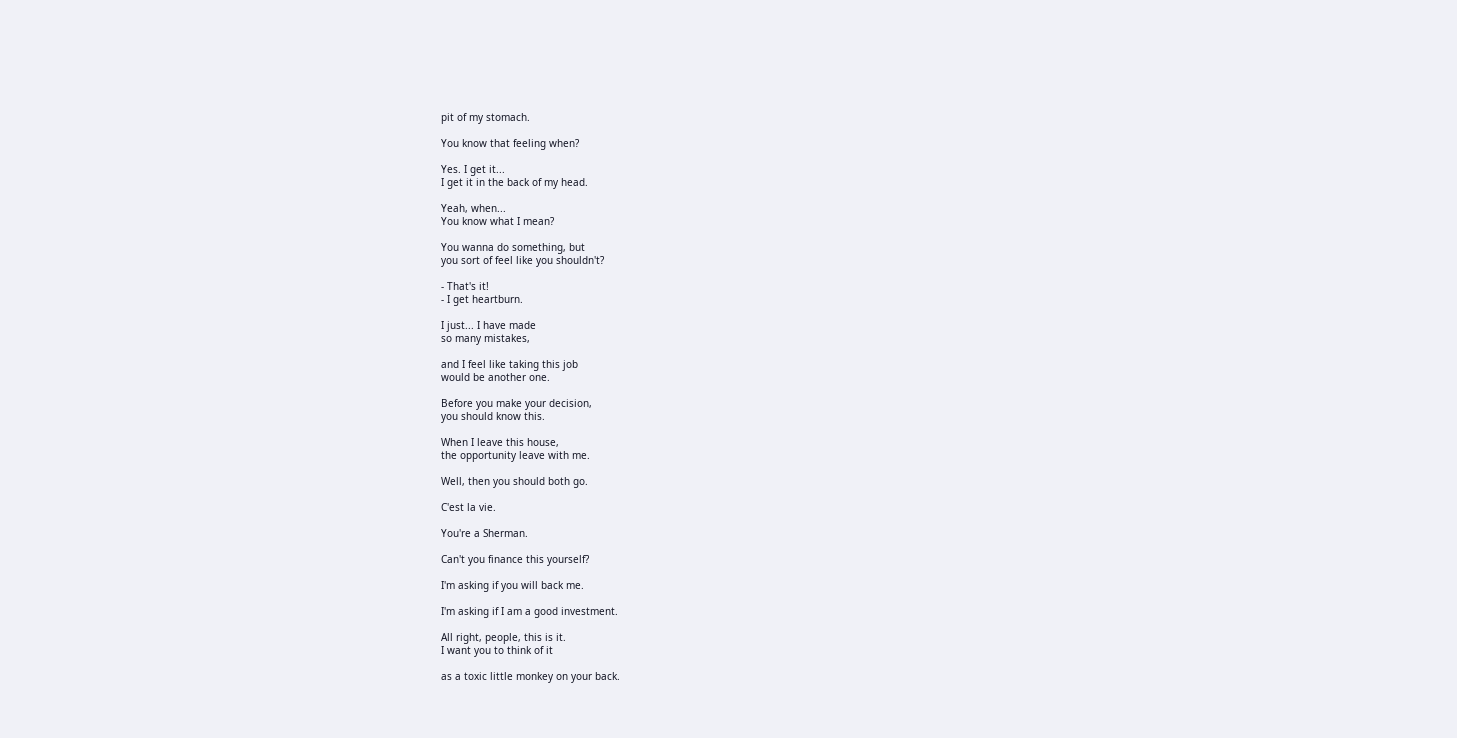pit of my stomach.

You know that feeling when?

Yes. I get it...
I get it in the back of my head.

Yeah, when...
You know what I mean?

You wanna do something, but
you sort of feel like you shouldn't?

- That's it!
- I get heartburn.

I just... I have made
so many mistakes,

and I feel like taking this job
would be another one.

Before you make your decision,
you should know this.

When I leave this house,
the opportunity leave with me.

Well, then you should both go.

C'est la vie.

You're a Sherman.

Can't you finance this yourself?

I'm asking if you will back me.

I'm asking if I am a good investment.

All right, people, this is it.
I want you to think of it

as a toxic little monkey on your back.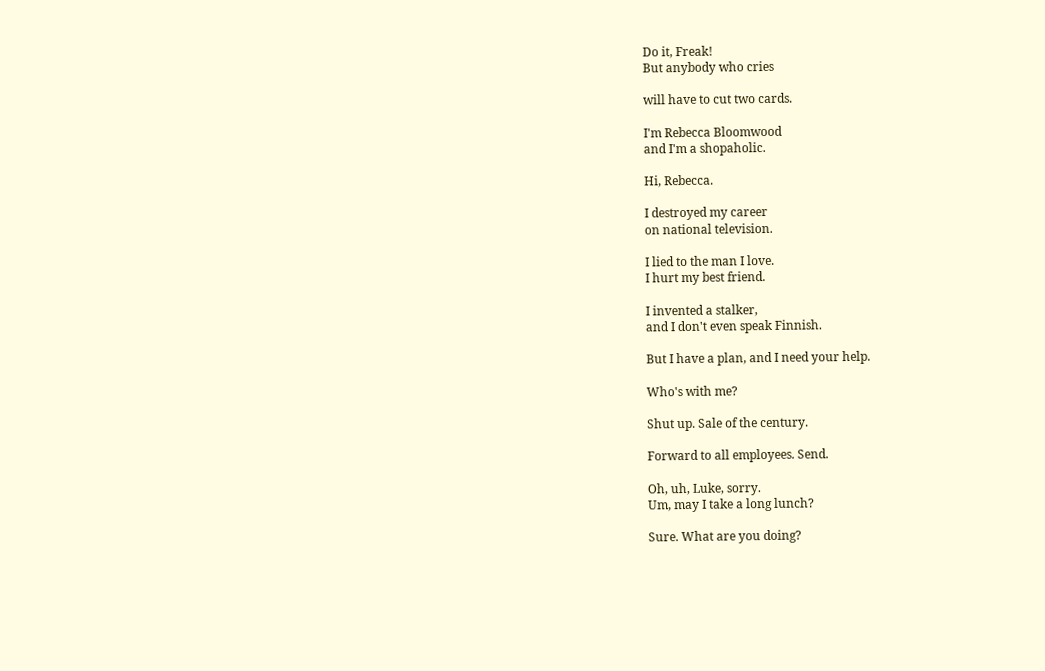Do it, Freak!
But anybody who cries

will have to cut two cards.

I'm Rebecca Bloomwood
and I'm a shopaholic.

Hi, Rebecca.

I destroyed my career
on national television.

I lied to the man I love.
I hurt my best friend.

I invented a stalker,
and I don't even speak Finnish.

But I have a plan, and I need your help.

Who's with me?

Shut up. Sale of the century.

Forward to all employees. Send.

Oh, uh, Luke, sorry.
Um, may I take a long lunch?

Sure. What are you doing?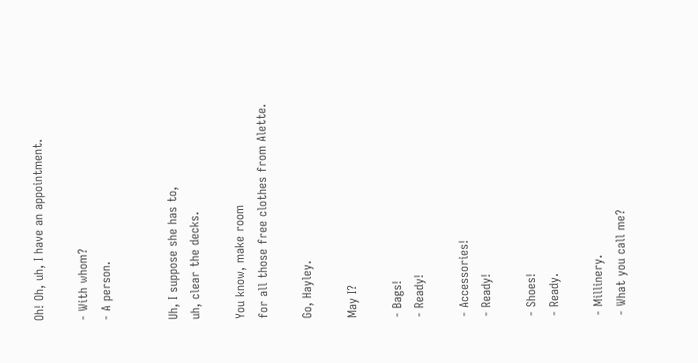Oh! Oh, uh, I have an appointment.

- With whom?
- A person.


Uh, I suppose she has to,
uh, clear the decks.

You know, make room
for all those free clothes from Alette.

Go, Hayley.

May I?

- Bags!
- Ready!

- Accessories!
- Ready!

- Shoes!
- Ready.

- Millinery.
- What you call me?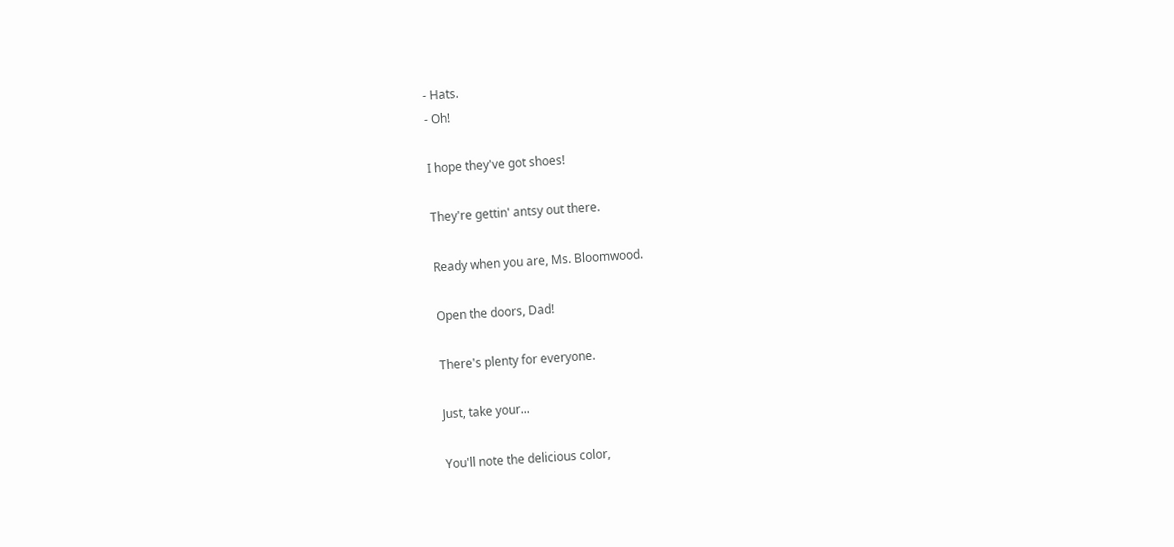- Hats.
- Oh!

I hope they've got shoes!

They're gettin' antsy out there.

Ready when you are, Ms. Bloomwood.

Open the doors, Dad!

There's plenty for everyone.

Just, take your...

You'll note the delicious color,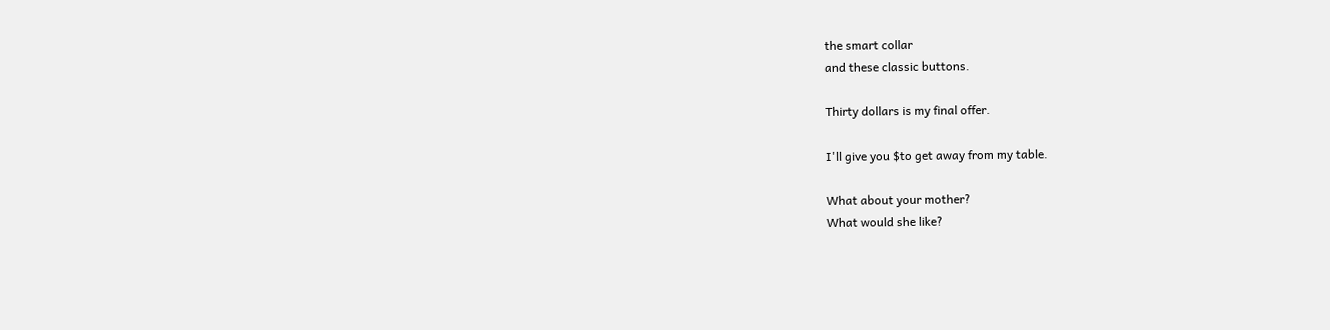the smart collar
and these classic buttons.

Thirty dollars is my final offer.

I'll give you $to get away from my table.

What about your mother?
What would she like?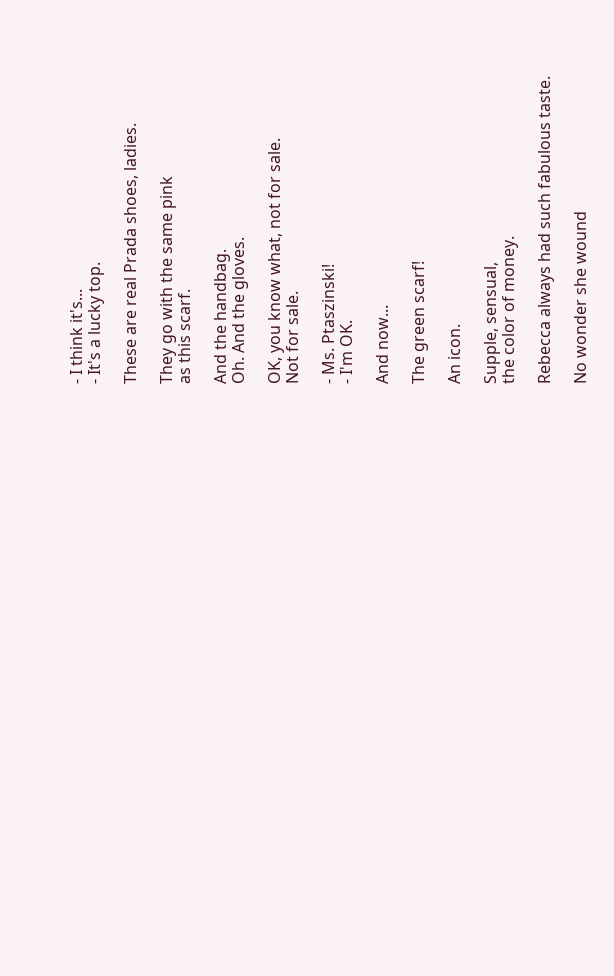- I think it's...
- It's a lucky top.

These are real Prada shoes, ladies.

They go with the same pink
as this scarf.

And the handbag.
Oh. And the gloves.

OK, you know what, not for sale.
Not for sale.

- Ms. Ptaszinski!
- I'm OK.

And now...

The green scarf!

An icon.

Supple, sensual,
the color of money.

Rebecca always had such fabulous taste.

No wonder she wound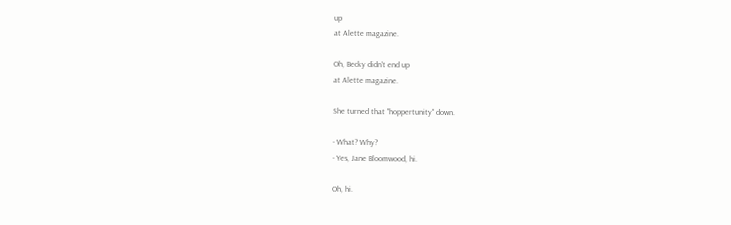up
at Alette magazine.

Oh, Becky didn't end up
at Alette magazine.

She turned that "hoppertunity" down.

- What? Why?
- Yes, Jane Bloomwood, hi.

Oh, hi.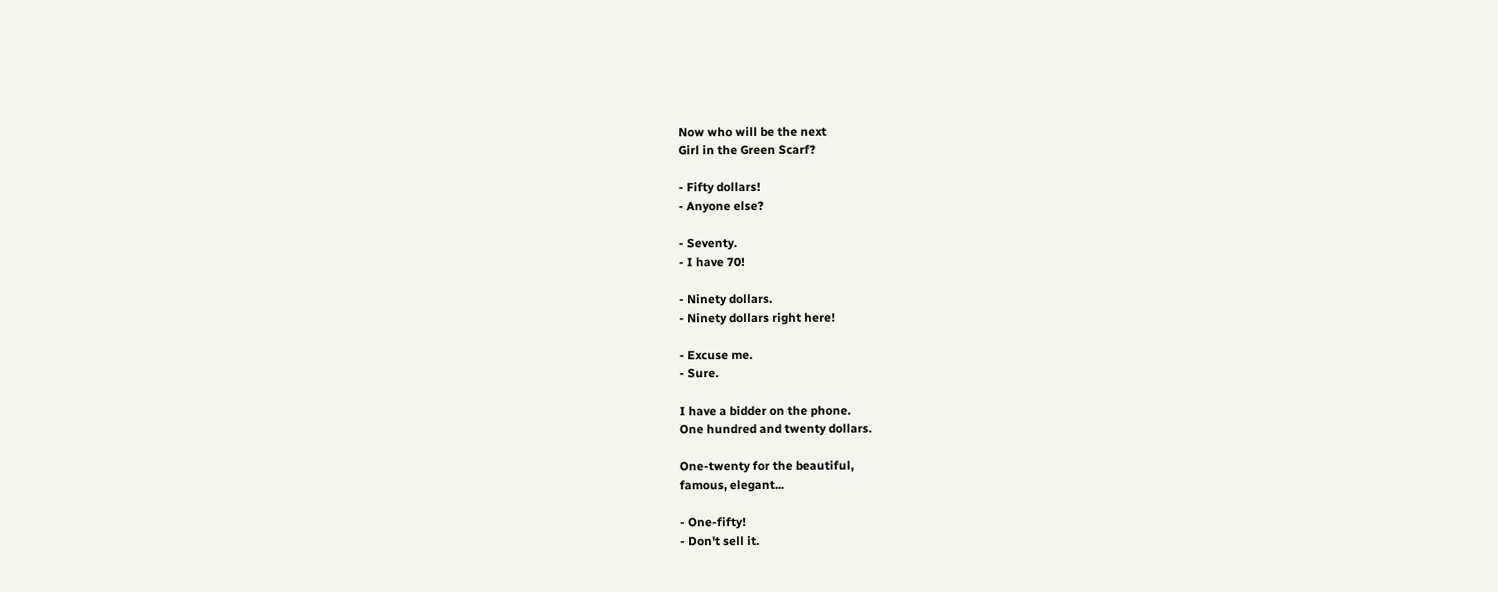Now who will be the next
Girl in the Green Scarf?

- Fifty dollars!
- Anyone else?

- Seventy.
- I have 70!

- Ninety dollars.
- Ninety dollars right here!

- Excuse me.
- Sure.

I have a bidder on the phone.
One hundred and twenty dollars.

One-twenty for the beautiful,
famous, elegant...

- One-fifty!
- Don't sell it.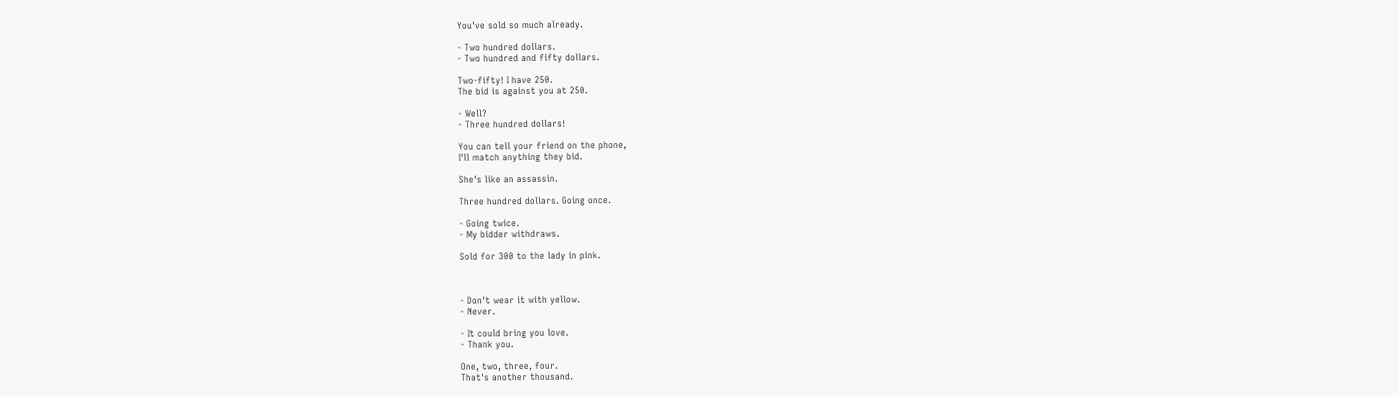You've sold so much already.

- Two hundred dollars.
- Two hundred and fifty dollars.

Two-fifty! I have 250.
The bid is against you at 250.

- Well?
- Three hundred dollars!

You can tell your friend on the phone,
I'll match anything they bid.

She's like an assassin.

Three hundred dollars. Going once.

- Going twice.
- My bidder withdraws.

Sold for 300 to the lady in pink.



- Don't wear it with yellow.
- Never.

- It could bring you love.
- Thank you.

One, two, three, four.
That's another thousand.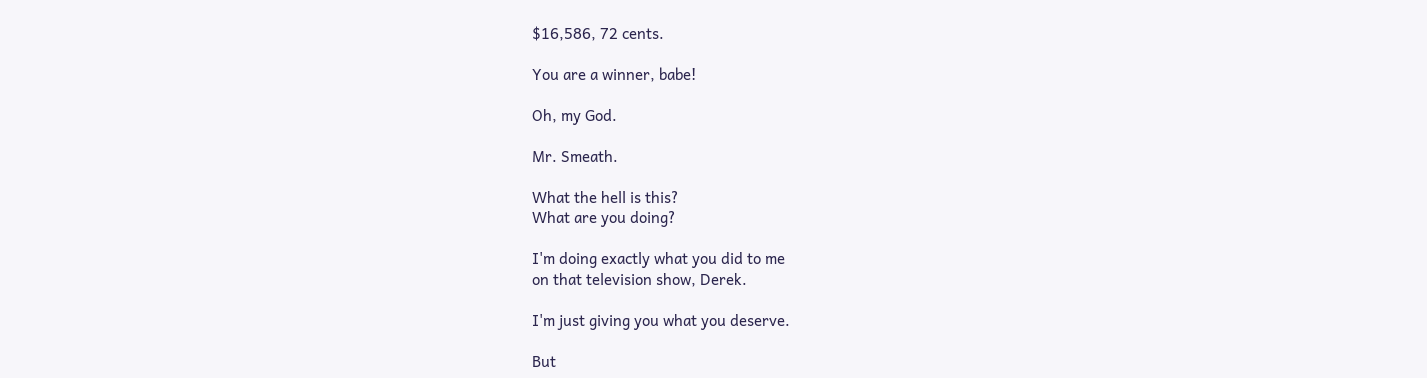$16,586, 72 cents.

You are a winner, babe!

Oh, my God.

Mr. Smeath.

What the hell is this?
What are you doing?

I'm doing exactly what you did to me
on that television show, Derek.

I'm just giving you what you deserve.

But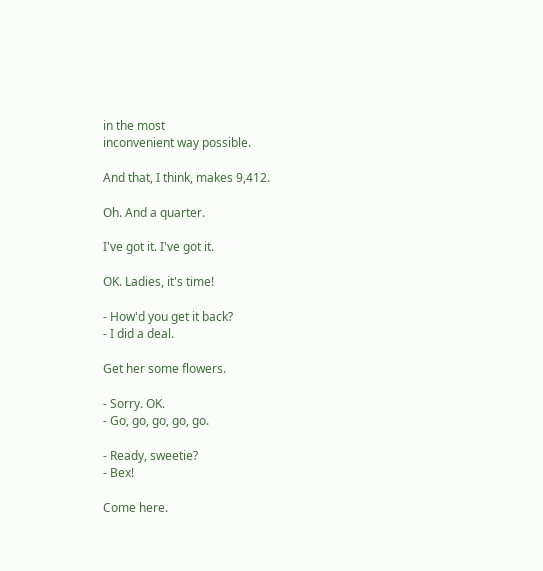in the most
inconvenient way possible.

And that, I think, makes 9,412.

Oh. And a quarter.

I've got it. I've got it.

OK. Ladies, it's time!

- How'd you get it back?
- I did a deal.

Get her some flowers.

- Sorry. OK.
- Go, go, go, go, go.

- Ready, sweetie?
- Bex!

Come here.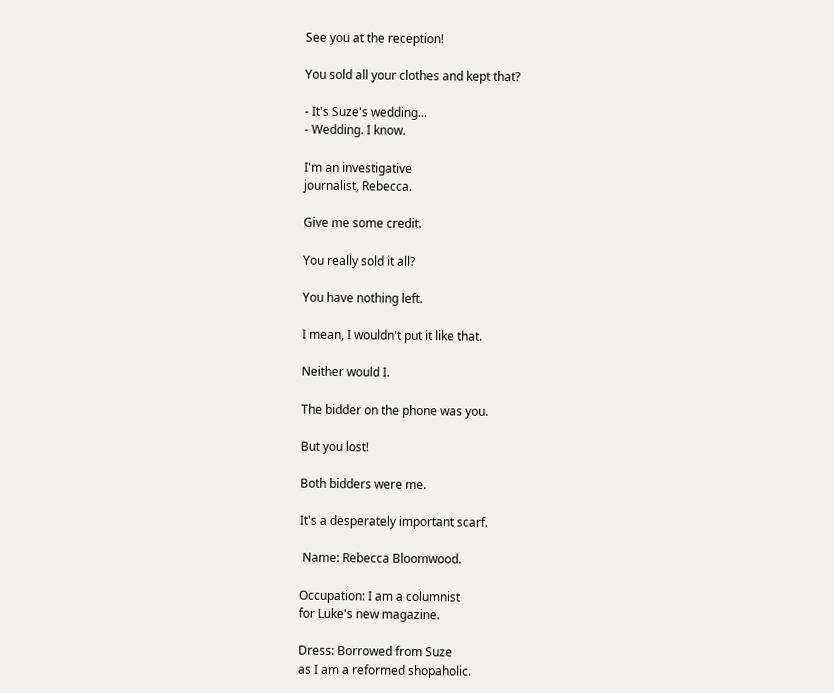See you at the reception!

You sold all your clothes and kept that?

- It's Suze's wedding...
- Wedding. I know.

I'm an investigative
journalist, Rebecca.

Give me some credit.

You really sold it all?

You have nothing left.

I mean, I wouldn't put it like that.

Neither would I.

The bidder on the phone was you.

But you lost!

Both bidders were me.

It's a desperately important scarf.

 Name: Rebecca Bloomwood.

Occupation: I am a columnist
for Luke's new magazine.

Dress: Borrowed from Suze
as I am a reformed shopaholic.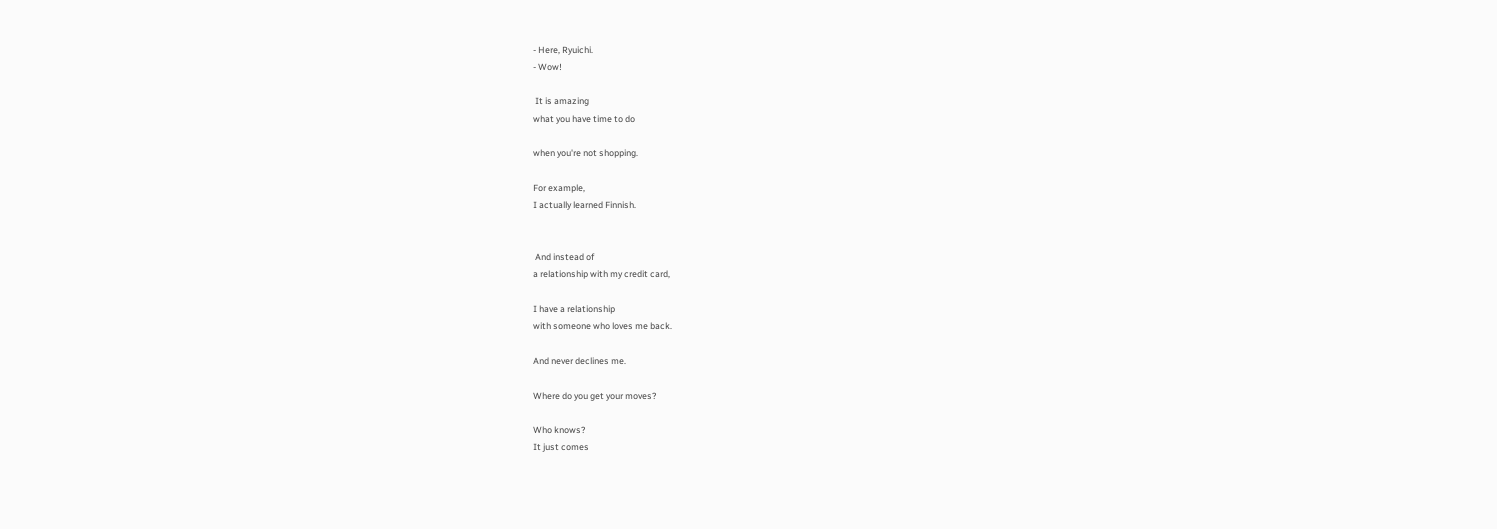- Here, Ryuichi.
- Wow!

 It is amazing
what you have time to do

when you're not shopping.

For example,
I actually learned Finnish.


 And instead of
a relationship with my credit card,

I have a relationship
with someone who loves me back.

And never declines me.

Where do you get your moves?

Who knows?
It just comes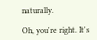naturally.

Oh, you're right. It's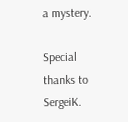a mystery.

Special thanks to SergeiK.